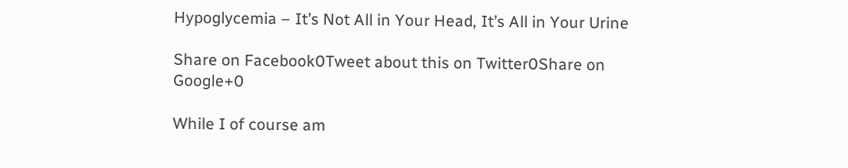Hypoglycemia – It’s Not All in Your Head, It’s All in Your Urine

Share on Facebook0Tweet about this on Twitter0Share on Google+0

While I of course am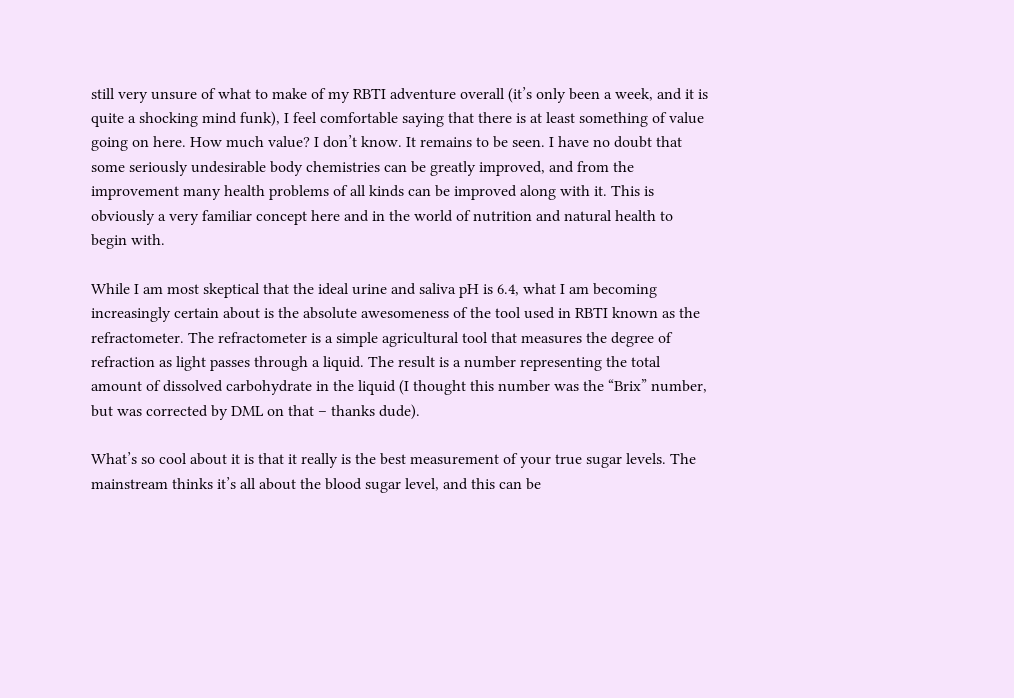still very unsure of what to make of my RBTI adventure overall (it’s only been a week, and it is quite a shocking mind funk), I feel comfortable saying that there is at least something of value going on here. How much value? I don’t know. It remains to be seen. I have no doubt that some seriously undesirable body chemistries can be greatly improved, and from the improvement many health problems of all kinds can be improved along with it. This is obviously a very familiar concept here and in the world of nutrition and natural health to begin with.

While I am most skeptical that the ideal urine and saliva pH is 6.4, what I am becoming increasingly certain about is the absolute awesomeness of the tool used in RBTI known as the refractometer. The refractometer is a simple agricultural tool that measures the degree of refraction as light passes through a liquid. The result is a number representing the total amount of dissolved carbohydrate in the liquid (I thought this number was the “Brix” number, but was corrected by DML on that – thanks dude).

What’s so cool about it is that it really is the best measurement of your true sugar levels. The mainstream thinks it’s all about the blood sugar level, and this can be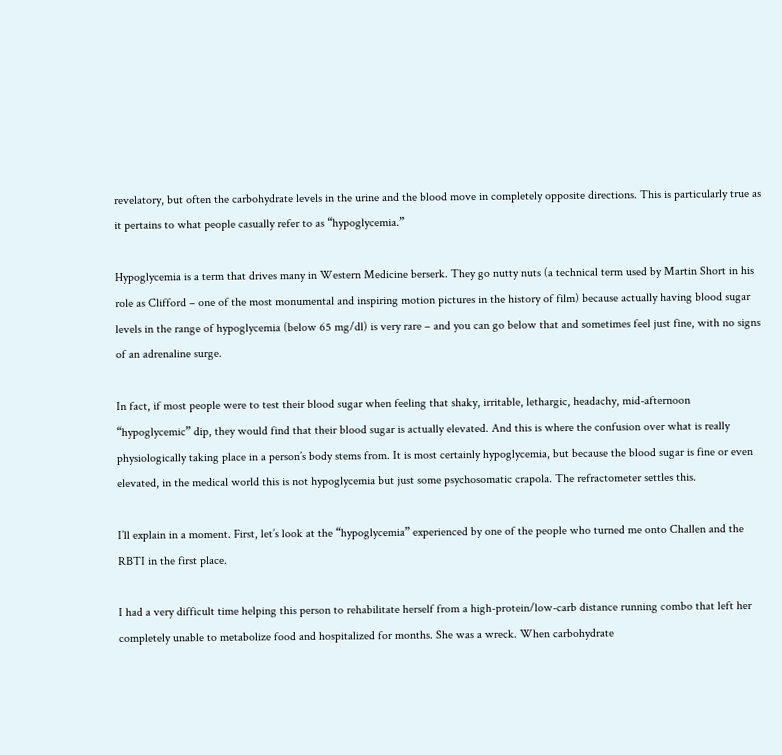revelatory, but often the carbohydrate levels in the urine and the blood move in completely opposite directions. This is particularly true as it pertains to what people casually refer to as “hypoglycemia.”

Hypoglycemia is a term that drives many in Western Medicine berserk. They go nutty nuts (a technical term used by Martin Short in his role as Clifford – one of the most monumental and inspiring motion pictures in the history of film) because actually having blood sugar levels in the range of hypoglycemia (below 65 mg/dl) is very rare – and you can go below that and sometimes feel just fine, with no signs of an adrenaline surge.

In fact, if most people were to test their blood sugar when feeling that shaky, irritable, lethargic, headachy, mid-afternoon “hypoglycemic” dip, they would find that their blood sugar is actually elevated. And this is where the confusion over what is really physiologically taking place in a person’s body stems from. It is most certainly hypoglycemia, but because the blood sugar is fine or even elevated, in the medical world this is not hypoglycemia but just some psychosomatic crapola. The refractometer settles this.

I’ll explain in a moment. First, let’s look at the “hypoglycemia” experienced by one of the people who turned me onto Challen and the RBTI in the first place.

I had a very difficult time helping this person to rehabilitate herself from a high-protein/low-carb distance running combo that left her completely unable to metabolize food and hospitalized for months. She was a wreck. When carbohydrate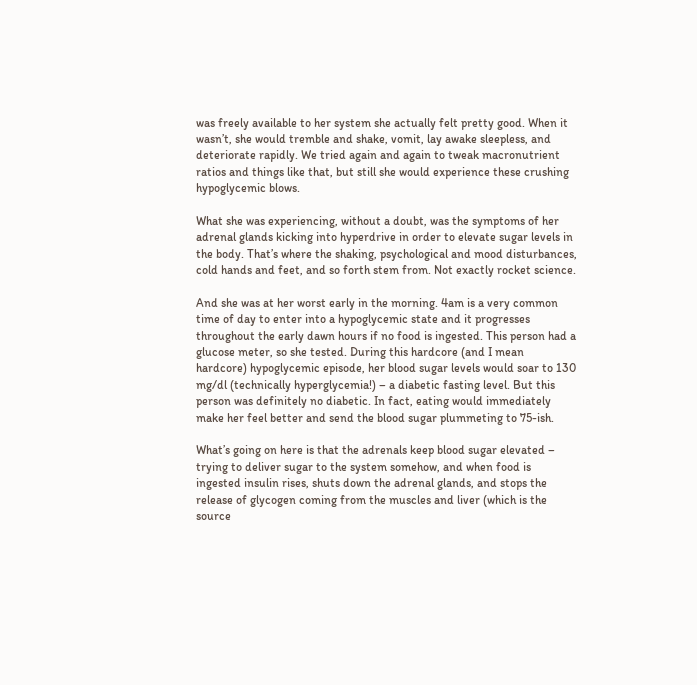was freely available to her system she actually felt pretty good. When it wasn’t, she would tremble and shake, vomit, lay awake sleepless, and deteriorate rapidly. We tried again and again to tweak macronutrient ratios and things like that, but still she would experience these crushing hypoglycemic blows.

What she was experiencing, without a doubt, was the symptoms of her adrenal glands kicking into hyperdrive in order to elevate sugar levels in the body. That’s where the shaking, psychological and mood disturbances, cold hands and feet, and so forth stem from. Not exactly rocket science.

And she was at her worst early in the morning. 4am is a very common time of day to enter into a hypoglycemic state and it progresses throughout the early dawn hours if no food is ingested. This person had a glucose meter, so she tested. During this hardcore (and I mean hardcore) hypoglycemic episode, her blood sugar levels would soar to 130 mg/dl (technically hyperglycemia!) – a diabetic fasting level. But this person was definitely no diabetic. In fact, eating would immediately make her feel better and send the blood sugar plummeting to 75-ish.

What’s going on here is that the adrenals keep blood sugar elevated – trying to deliver sugar to the system somehow, and when food is ingested insulin rises, shuts down the adrenal glands, and stops the release of glycogen coming from the muscles and liver (which is the source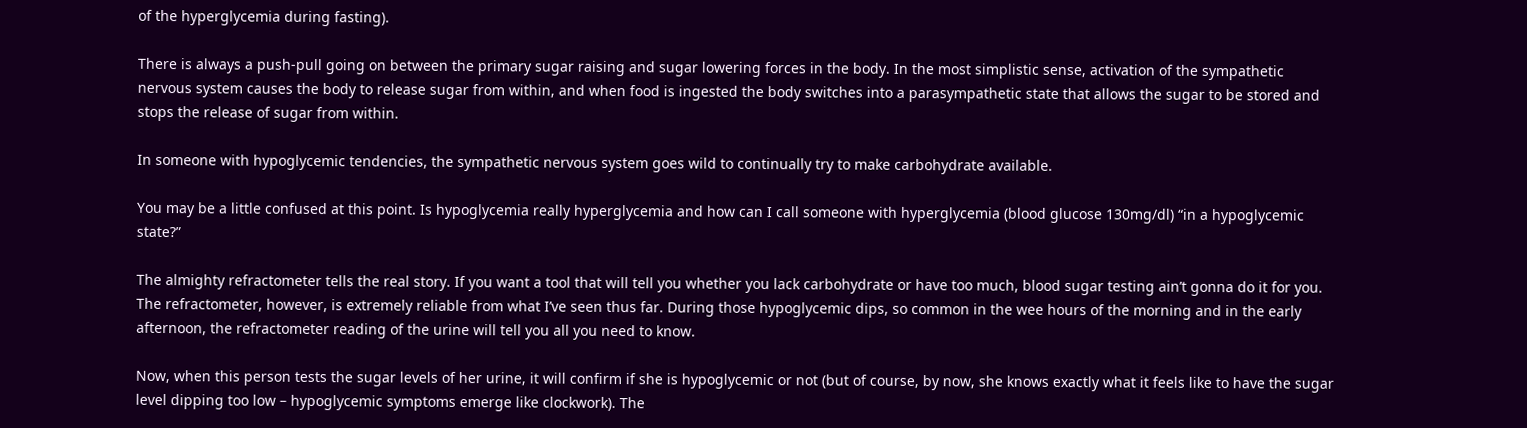of the hyperglycemia during fasting).

There is always a push-pull going on between the primary sugar raising and sugar lowering forces in the body. In the most simplistic sense, activation of the sympathetic nervous system causes the body to release sugar from within, and when food is ingested the body switches into a parasympathetic state that allows the sugar to be stored and stops the release of sugar from within.

In someone with hypoglycemic tendencies, the sympathetic nervous system goes wild to continually try to make carbohydrate available.

You may be a little confused at this point. Is hypoglycemia really hyperglycemia and how can I call someone with hyperglycemia (blood glucose 130mg/dl) “in a hypoglycemic state?”

The almighty refractometer tells the real story. If you want a tool that will tell you whether you lack carbohydrate or have too much, blood sugar testing ain’t gonna do it for you. The refractometer, however, is extremely reliable from what I’ve seen thus far. During those hypoglycemic dips, so common in the wee hours of the morning and in the early afternoon, the refractometer reading of the urine will tell you all you need to know.

Now, when this person tests the sugar levels of her urine, it will confirm if she is hypoglycemic or not (but of course, by now, she knows exactly what it feels like to have the sugar level dipping too low – hypoglycemic symptoms emerge like clockwork). The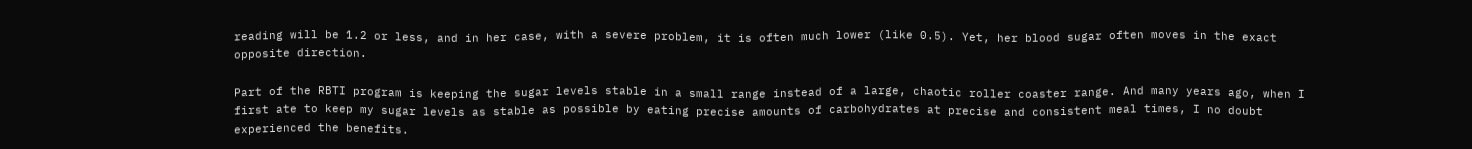reading will be 1.2 or less, and in her case, with a severe problem, it is often much lower (like 0.5). Yet, her blood sugar often moves in the exact opposite direction.

Part of the RBTI program is keeping the sugar levels stable in a small range instead of a large, chaotic roller coaster range. And many years ago, when I first ate to keep my sugar levels as stable as possible by eating precise amounts of carbohydrates at precise and consistent meal times, I no doubt experienced the benefits.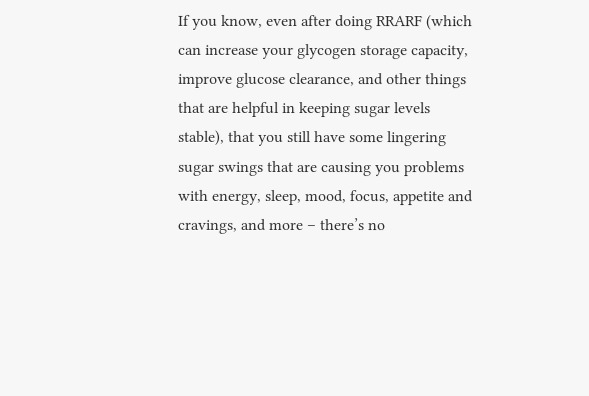If you know, even after doing RRARF (which can increase your glycogen storage capacity, improve glucose clearance, and other things that are helpful in keeping sugar levels stable), that you still have some lingering sugar swings that are causing you problems with energy, sleep, mood, focus, appetite and cravings, and more – there’s no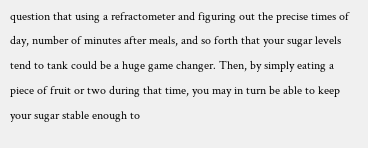question that using a refractometer and figuring out the precise times of day, number of minutes after meals, and so forth that your sugar levels tend to tank could be a huge game changer. Then, by simply eating a piece of fruit or two during that time, you may in turn be able to keep your sugar stable enough to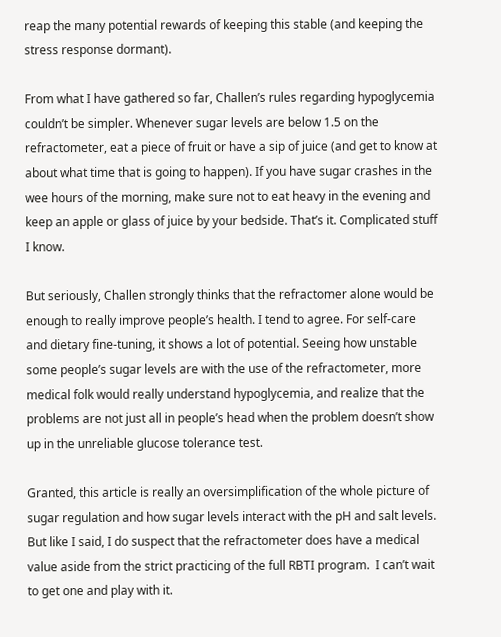reap the many potential rewards of keeping this stable (and keeping the stress response dormant).

From what I have gathered so far, Challen’s rules regarding hypoglycemia couldn’t be simpler. Whenever sugar levels are below 1.5 on the refractometer, eat a piece of fruit or have a sip of juice (and get to know at about what time that is going to happen). If you have sugar crashes in the wee hours of the morning, make sure not to eat heavy in the evening and keep an apple or glass of juice by your bedside. That’s it. Complicated stuff I know.

But seriously, Challen strongly thinks that the refractomer alone would be enough to really improve people’s health. I tend to agree. For self-care and dietary fine-tuning, it shows a lot of potential. Seeing how unstable some people’s sugar levels are with the use of the refractometer, more medical folk would really understand hypoglycemia, and realize that the problems are not just all in people’s head when the problem doesn’t show up in the unreliable glucose tolerance test.

Granted, this article is really an oversimplification of the whole picture of sugar regulation and how sugar levels interact with the pH and salt levels.  But like I said, I do suspect that the refractometer does have a medical value aside from the strict practicing of the full RBTI program.  I can’t wait to get one and play with it.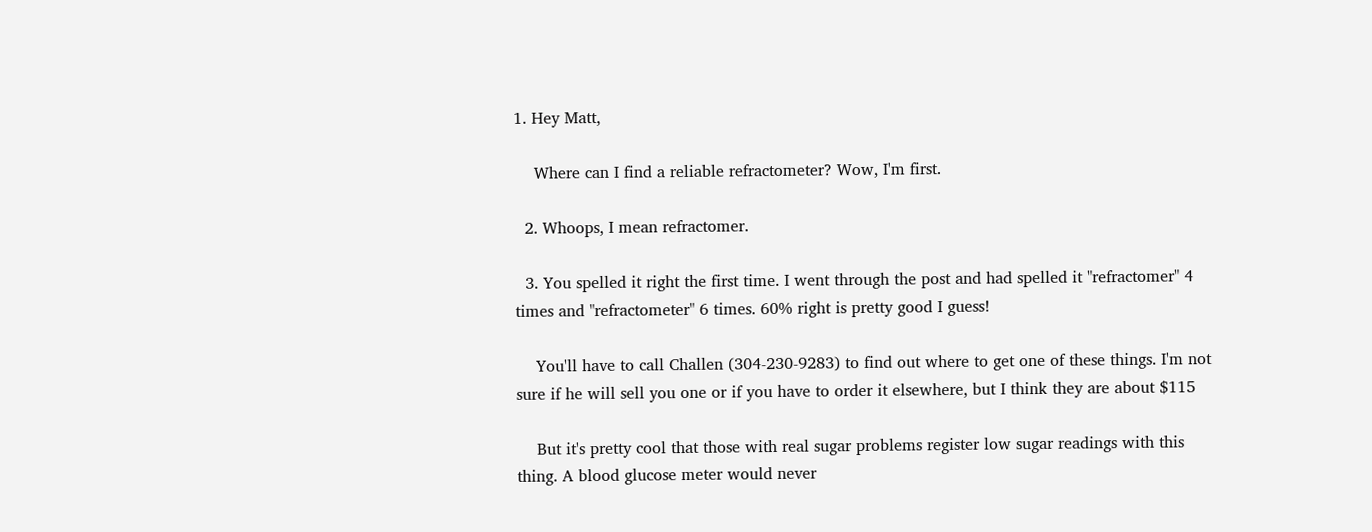1. Hey Matt,

    Where can I find a reliable refractometer? Wow, I'm first.

  2. Whoops, I mean refractomer.

  3. You spelled it right the first time. I went through the post and had spelled it "refractomer" 4 times and "refractometer" 6 times. 60% right is pretty good I guess!

    You'll have to call Challen (304-230-9283) to find out where to get one of these things. I'm not sure if he will sell you one or if you have to order it elsewhere, but I think they are about $115

    But it's pretty cool that those with real sugar problems register low sugar readings with this thing. A blood glucose meter would never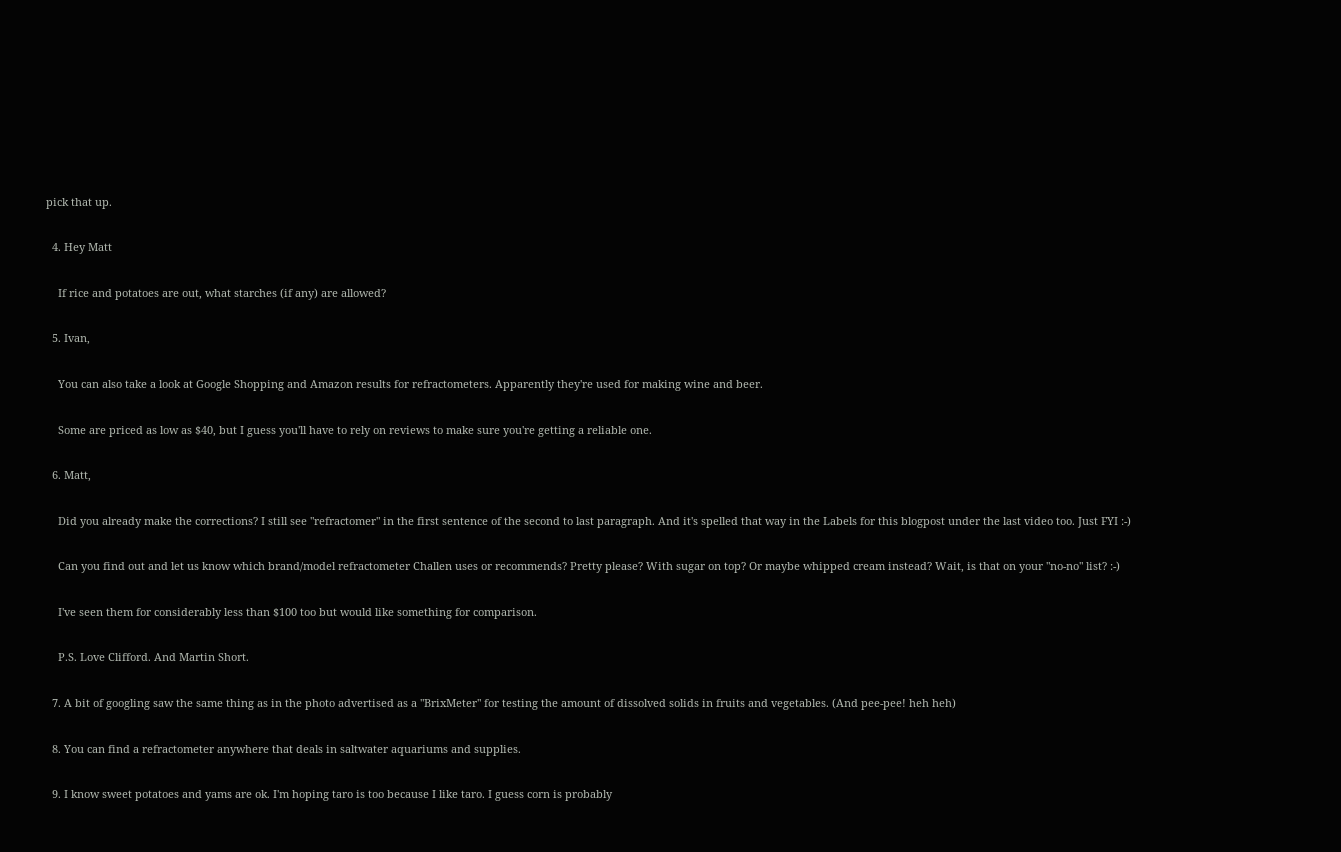pick that up.

  4. Hey Matt

    If rice and potatoes are out, what starches (if any) are allowed?

  5. Ivan,

    You can also take a look at Google Shopping and Amazon results for refractometers. Apparently they're used for making wine and beer.

    Some are priced as low as $40, but I guess you'll have to rely on reviews to make sure you're getting a reliable one.

  6. Matt,

    Did you already make the corrections? I still see "refractomer" in the first sentence of the second to last paragraph. And it's spelled that way in the Labels for this blogpost under the last video too. Just FYI :-)

    Can you find out and let us know which brand/model refractometer Challen uses or recommends? Pretty please? With sugar on top? Or maybe whipped cream instead? Wait, is that on your "no-no" list? :-)

    I've seen them for considerably less than $100 too but would like something for comparison.

    P.S. Love Clifford. And Martin Short.

  7. A bit of googling saw the same thing as in the photo advertised as a "BrixMeter" for testing the amount of dissolved solids in fruits and vegetables. (And pee-pee! heh heh)

  8. You can find a refractometer anywhere that deals in saltwater aquariums and supplies.

  9. I know sweet potatoes and yams are ok. I'm hoping taro is too because I like taro. I guess corn is probably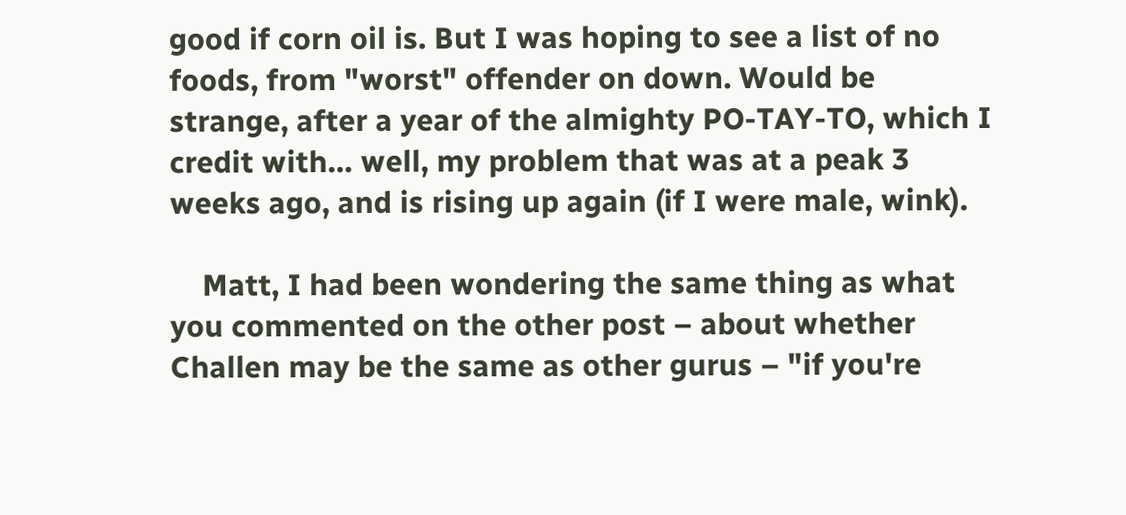good if corn oil is. But I was hoping to see a list of no foods, from "worst" offender on down. Would be strange, after a year of the almighty PO-TAY-TO, which I credit with… well, my problem that was at a peak 3 weeks ago, and is rising up again (if I were male, wink).

    Matt, I had been wondering the same thing as what you commented on the other post – about whether Challen may be the same as other gurus – "if you're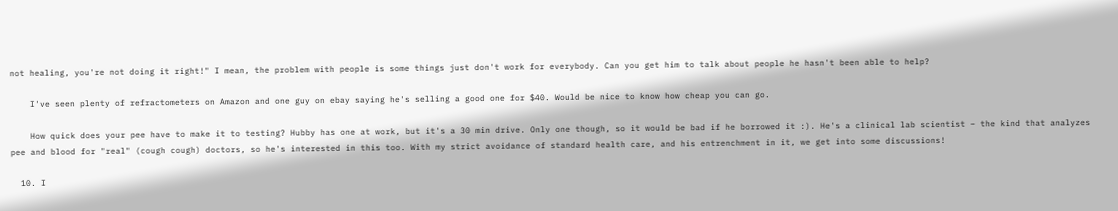not healing, you're not doing it right!" I mean, the problem with people is some things just don't work for everybody. Can you get him to talk about people he hasn't been able to help?

    I've seen plenty of refractometers on Amazon and one guy on ebay saying he's selling a good one for $40. Would be nice to know how cheap you can go.

    How quick does your pee have to make it to testing? Hubby has one at work, but it's a 30 min drive. Only one though, so it would be bad if he borrowed it :). He's a clinical lab scientist – the kind that analyzes pee and blood for "real" (cough cough) doctors, so he's interested in this too. With my strict avoidance of standard health care, and his entrenchment in it, we get into some discussions!

  10. I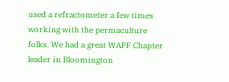used a refractometer a few times working with the permaculture folks. We had a great WAPF Chapter leader in Bloomington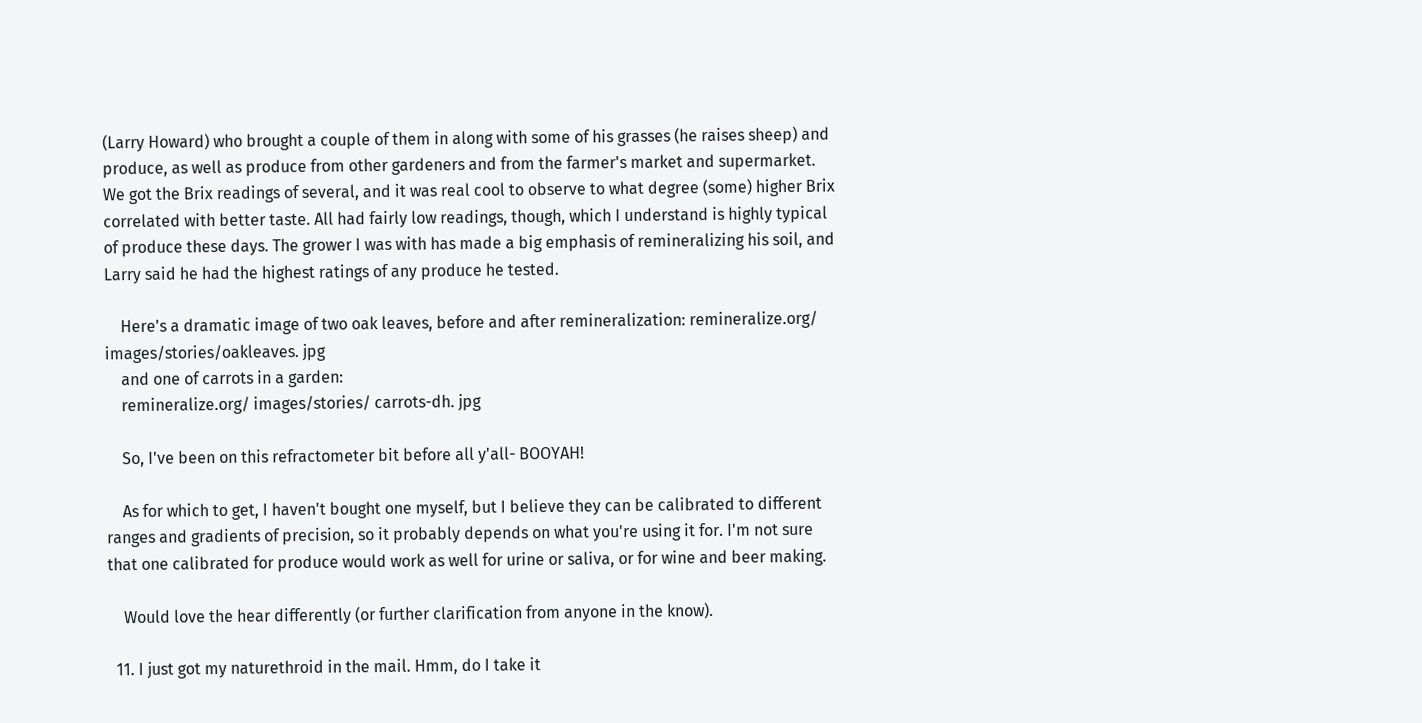(Larry Howard) who brought a couple of them in along with some of his grasses (he raises sheep) and produce, as well as produce from other gardeners and from the farmer's market and supermarket. We got the Brix readings of several, and it was real cool to observe to what degree (some) higher Brix correlated with better taste. All had fairly low readings, though, which I understand is highly typical of produce these days. The grower I was with has made a big emphasis of remineralizing his soil, and Larry said he had the highest ratings of any produce he tested.

    Here's a dramatic image of two oak leaves, before and after remineralization: remineralize.org/ images/stories/oakleaves. jpg
    and one of carrots in a garden:
    remineralize.org/ images/stories/ carrots-dh. jpg

    So, I've been on this refractometer bit before all y'all- BOOYAH!

    As for which to get, I haven't bought one myself, but I believe they can be calibrated to different ranges and gradients of precision, so it probably depends on what you're using it for. I'm not sure that one calibrated for produce would work as well for urine or saliva, or for wine and beer making.

    Would love the hear differently (or further clarification from anyone in the know).

  11. I just got my naturethroid in the mail. Hmm, do I take it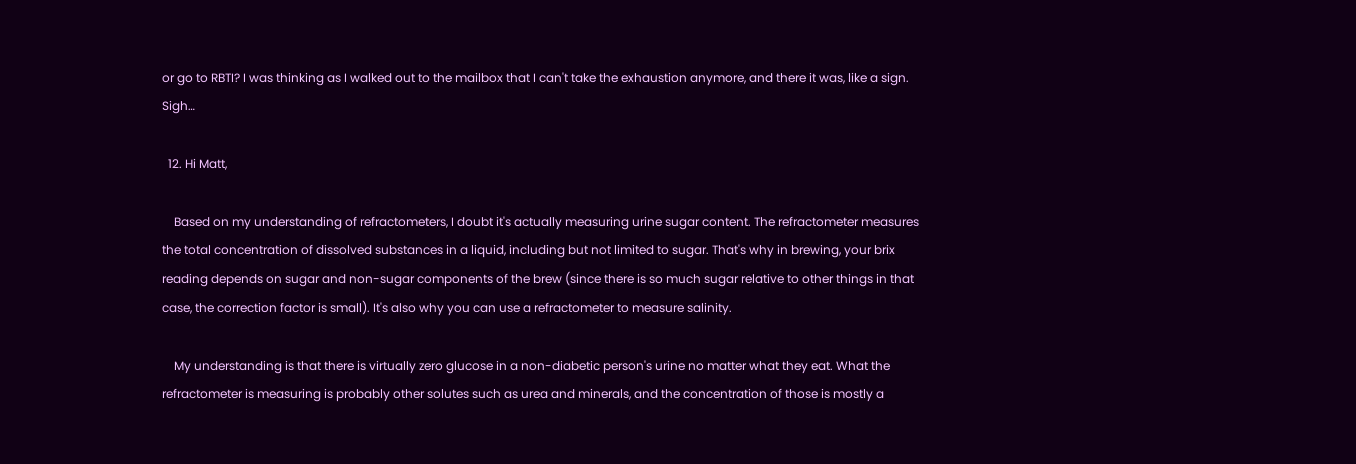or go to RBTI? I was thinking as I walked out to the mailbox that I can't take the exhaustion anymore, and there it was, like a sign. Sigh…

  12. Hi Matt,

    Based on my understanding of refractometers, I doubt it's actually measuring urine sugar content. The refractometer measures the total concentration of dissolved substances in a liquid, including but not limited to sugar. That's why in brewing, your brix reading depends on sugar and non-sugar components of the brew (since there is so much sugar relative to other things in that case, the correction factor is small). It's also why you can use a refractometer to measure salinity.

    My understanding is that there is virtually zero glucose in a non-diabetic person's urine no matter what they eat. What the refractometer is measuring is probably other solutes such as urea and minerals, and the concentration of those is mostly a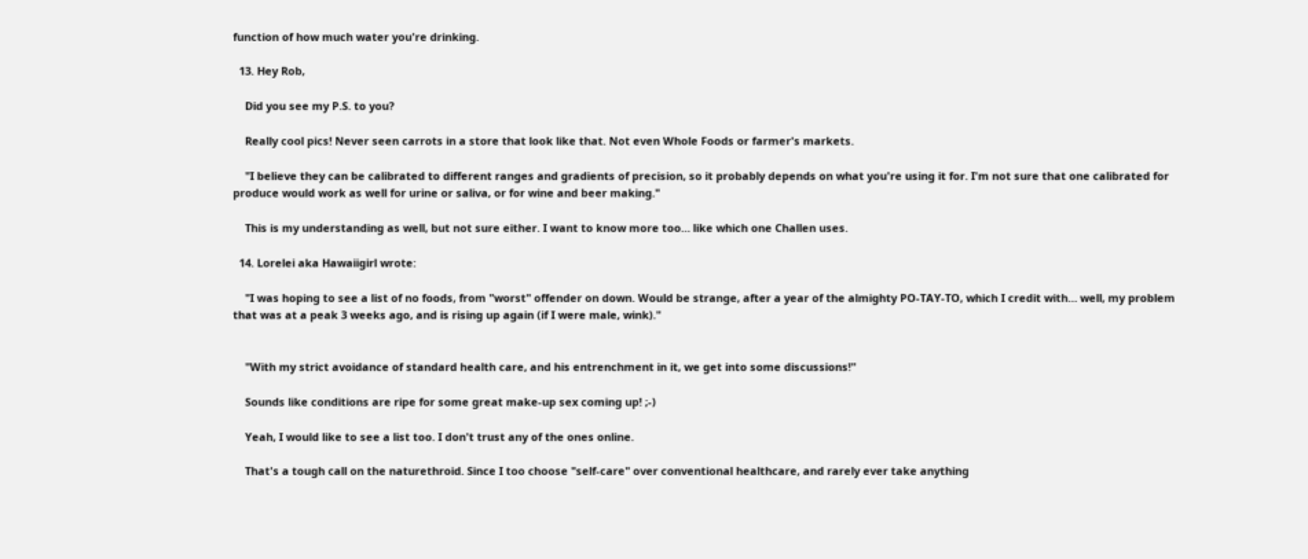function of how much water you're drinking.

  13. Hey Rob,

    Did you see my P.S. to you?

    Really cool pics! Never seen carrots in a store that look like that. Not even Whole Foods or farmer's markets.

    "I believe they can be calibrated to different ranges and gradients of precision, so it probably depends on what you're using it for. I'm not sure that one calibrated for produce would work as well for urine or saliva, or for wine and beer making."

    This is my understanding as well, but not sure either. I want to know more too… like which one Challen uses.

  14. Lorelei aka Hawaiigirl wrote:

    "I was hoping to see a list of no foods, from "worst" offender on down. Would be strange, after a year of the almighty PO-TAY-TO, which I credit with… well, my problem that was at a peak 3 weeks ago, and is rising up again (if I were male, wink)."


    "With my strict avoidance of standard health care, and his entrenchment in it, we get into some discussions!"

    Sounds like conditions are ripe for some great make-up sex coming up! ;-)

    Yeah, I would like to see a list too. I don't trust any of the ones online.

    That's a tough call on the naturethroid. Since I too choose "self-care" over conventional healthcare, and rarely ever take anything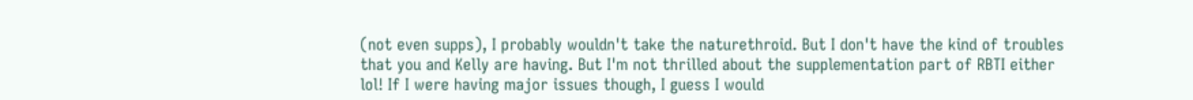(not even supps), I probably wouldn't take the naturethroid. But I don't have the kind of troubles that you and Kelly are having. But I'm not thrilled about the supplementation part of RBTI either lol! If I were having major issues though, I guess I would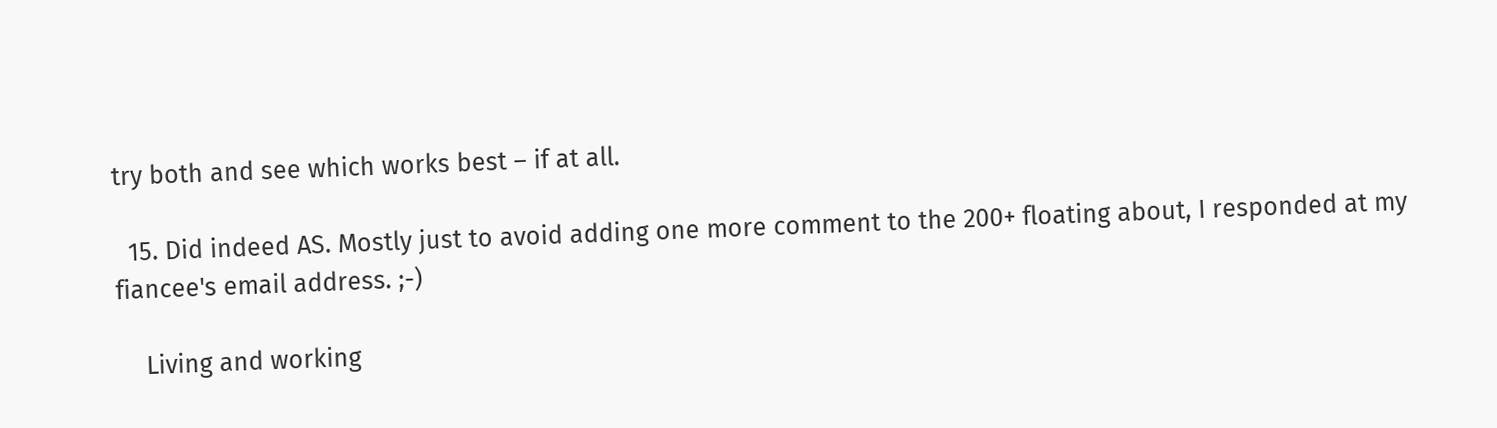try both and see which works best – if at all.

  15. Did indeed AS. Mostly just to avoid adding one more comment to the 200+ floating about, I responded at my fiancee's email address. ;-)

    Living and working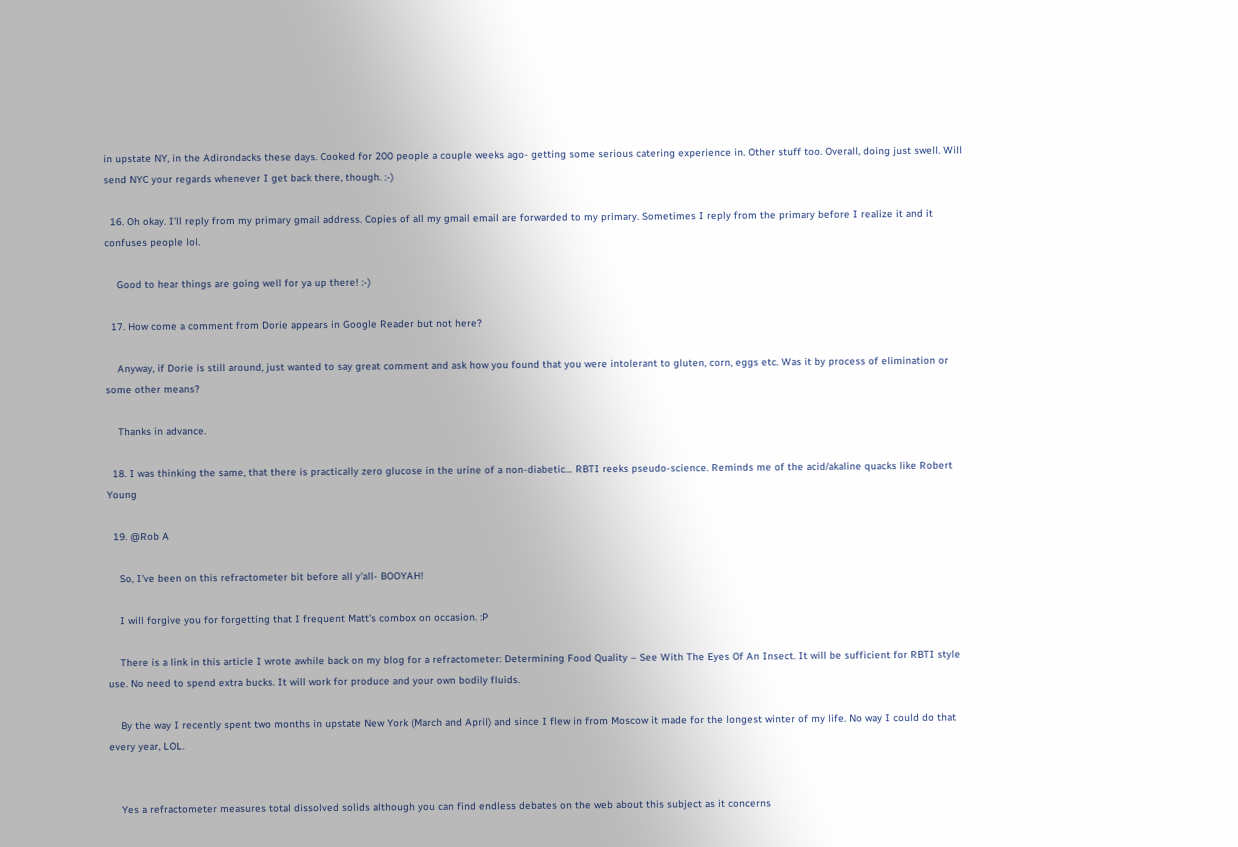in upstate NY, in the Adirondacks these days. Cooked for 200 people a couple weeks ago- getting some serious catering experience in. Other stuff too. Overall, doing just swell. Will send NYC your regards whenever I get back there, though. :-)

  16. Oh okay. I'll reply from my primary gmail address. Copies of all my gmail email are forwarded to my primary. Sometimes I reply from the primary before I realize it and it confuses people lol.

    Good to hear things are going well for ya up there! :-)

  17. How come a comment from Dorie appears in Google Reader but not here?

    Anyway, if Dorie is still around, just wanted to say great comment and ask how you found that you were intolerant to gluten, corn, eggs etc. Was it by process of elimination or some other means?

    Thanks in advance.

  18. I was thinking the same, that there is practically zero glucose in the urine of a non-diabetic… RBTI reeks pseudo-science. Reminds me of the acid/akaline quacks like Robert Young

  19. @Rob A

    So, I've been on this refractometer bit before all y'all- BOOYAH!

    I will forgive you for forgetting that I frequent Matt's combox on occasion. :P

    There is a link in this article I wrote awhile back on my blog for a refractometer: Determining Food Quality – See With The Eyes Of An Insect. It will be sufficient for RBTI style use. No need to spend extra bucks. It will work for produce and your own bodily fluids.

    By the way I recently spent two months in upstate New York (March and April) and since I flew in from Moscow it made for the longest winter of my life. No way I could do that every year, LOL.


    Yes a refractometer measures total dissolved solids although you can find endless debates on the web about this subject as it concerns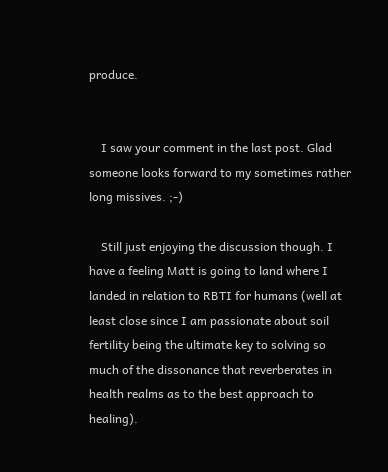produce.


    I saw your comment in the last post. Glad someone looks forward to my sometimes rather long missives. ;-)

    Still just enjoying the discussion though. I have a feeling Matt is going to land where I landed in relation to RBTI for humans (well at least close since I am passionate about soil fertility being the ultimate key to solving so much of the dissonance that reverberates in health realms as to the best approach to healing).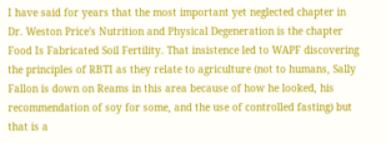I have said for years that the most important yet neglected chapter in Dr. Weston Price's Nutrition and Physical Degeneration is the chapter Food Is Fabricated Soil Fertility. That insistence led to WAPF discovering the principles of RBTI as they relate to agriculture (not to humans, Sally Fallon is down on Reams in this area because of how he looked, his recommendation of soy for some, and the use of controlled fasting) but that is a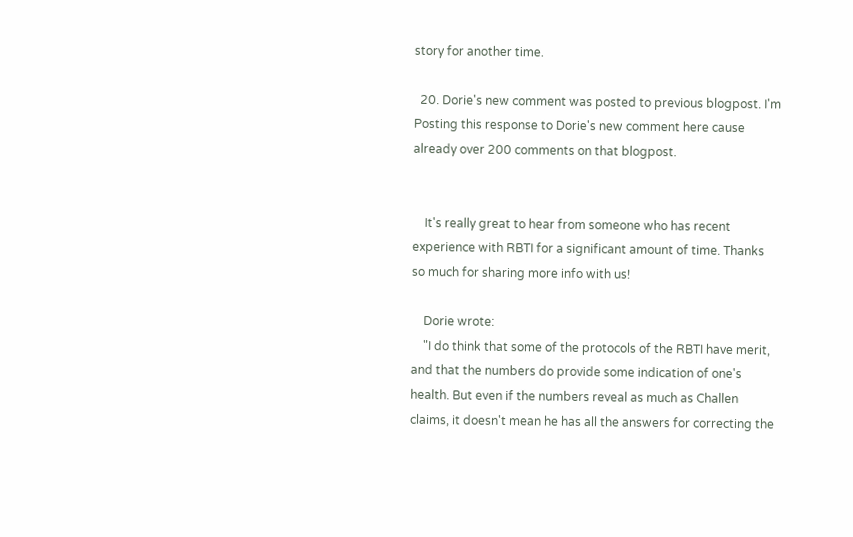story for another time.

  20. Dorie's new comment was posted to previous blogpost. I'm Posting this response to Dorie's new comment here cause already over 200 comments on that blogpost.


    It's really great to hear from someone who has recent experience with RBTI for a significant amount of time. Thanks so much for sharing more info with us!

    Dorie wrote:
    "I do think that some of the protocols of the RBTI have merit, and that the numbers do provide some indication of one's health. But even if the numbers reveal as much as Challen claims, it doesn't mean he has all the answers for correcting the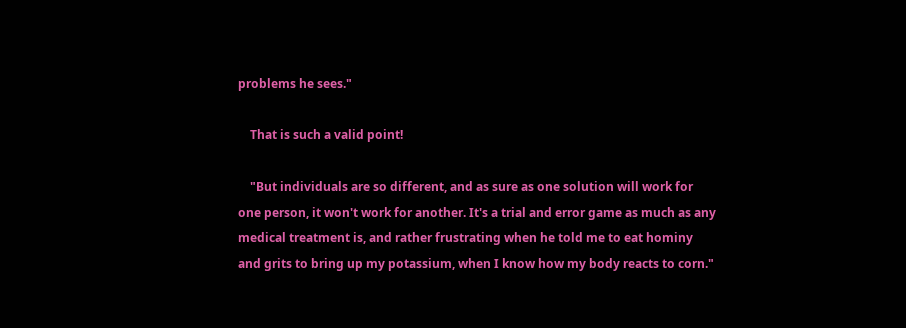problems he sees."

    That is such a valid point!

    "But individuals are so different, and as sure as one solution will work for one person, it won't work for another. It's a trial and error game as much as any medical treatment is, and rather frustrating when he told me to eat hominy and grits to bring up my potassium, when I know how my body reacts to corn."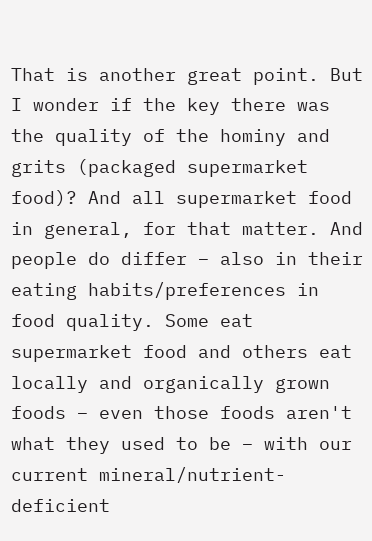That is another great point. But I wonder if the key there was the quality of the hominy and grits (packaged supermarket food)? And all supermarket food in general, for that matter. And people do differ – also in their eating habits/preferences in food quality. Some eat supermarket food and others eat locally and organically grown foods – even those foods aren't what they used to be – with our current mineral/nutrient-deficient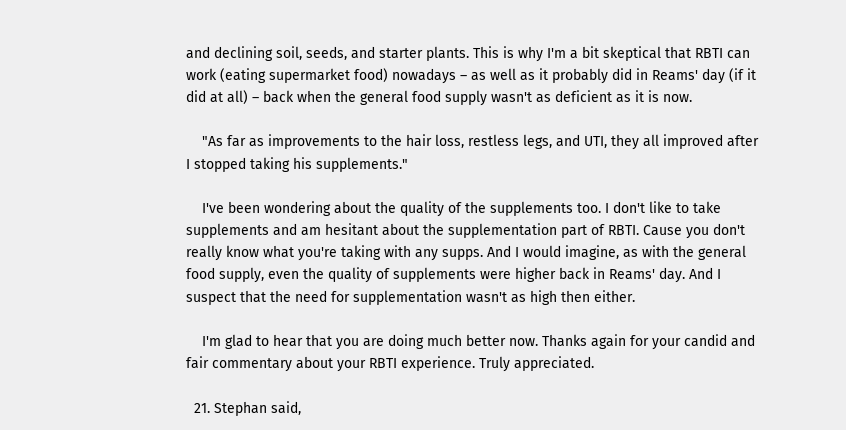and declining soil, seeds, and starter plants. This is why I'm a bit skeptical that RBTI can work (eating supermarket food) nowadays – as well as it probably did in Reams' day (if it did at all) – back when the general food supply wasn't as deficient as it is now.

    "As far as improvements to the hair loss, restless legs, and UTI, they all improved after I stopped taking his supplements."

    I've been wondering about the quality of the supplements too. I don't like to take supplements and am hesitant about the supplementation part of RBTI. Cause you don't really know what you're taking with any supps. And I would imagine, as with the general food supply, even the quality of supplements were higher back in Reams' day. And I suspect that the need for supplementation wasn't as high then either.

    I'm glad to hear that you are doing much better now. Thanks again for your candid and fair commentary about your RBTI experience. Truly appreciated.

  21. Stephan said,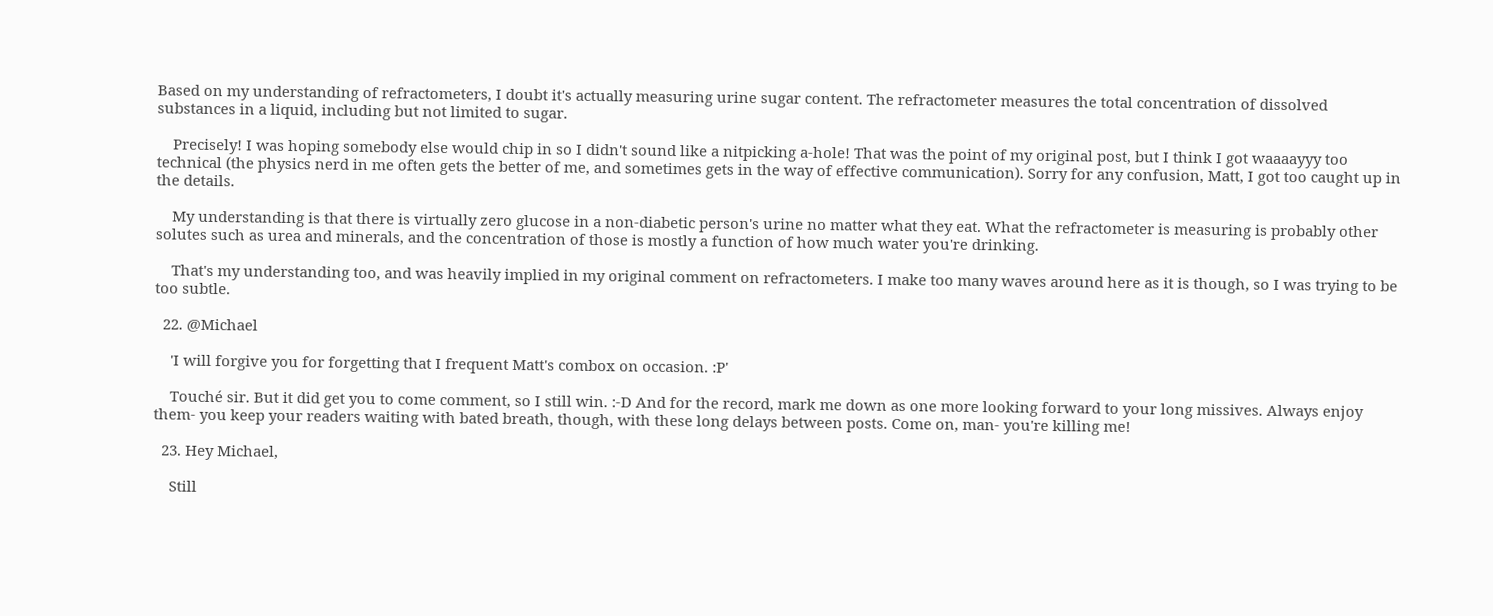Based on my understanding of refractometers, I doubt it's actually measuring urine sugar content. The refractometer measures the total concentration of dissolved substances in a liquid, including but not limited to sugar.

    Precisely! I was hoping somebody else would chip in so I didn't sound like a nitpicking a-hole! That was the point of my original post, but I think I got waaaayyy too technical (the physics nerd in me often gets the better of me, and sometimes gets in the way of effective communication). Sorry for any confusion, Matt, I got too caught up in the details.

    My understanding is that there is virtually zero glucose in a non-diabetic person's urine no matter what they eat. What the refractometer is measuring is probably other solutes such as urea and minerals, and the concentration of those is mostly a function of how much water you're drinking.

    That's my understanding too, and was heavily implied in my original comment on refractometers. I make too many waves around here as it is though, so I was trying to be too subtle.

  22. @Michael

    'I will forgive you for forgetting that I frequent Matt's combox on occasion. :P'

    Touché sir. But it did get you to come comment, so I still win. :-D And for the record, mark me down as one more looking forward to your long missives. Always enjoy them- you keep your readers waiting with bated breath, though, with these long delays between posts. Come on, man- you're killing me!

  23. Hey Michael,

    Still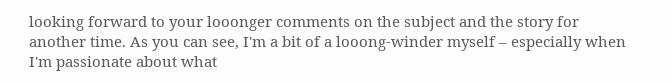looking forward to your looonger comments on the subject and the story for another time. As you can see, I'm a bit of a looong-winder myself – especially when I'm passionate about what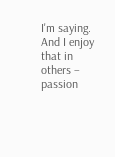I'm saying. And I enjoy that in others – passion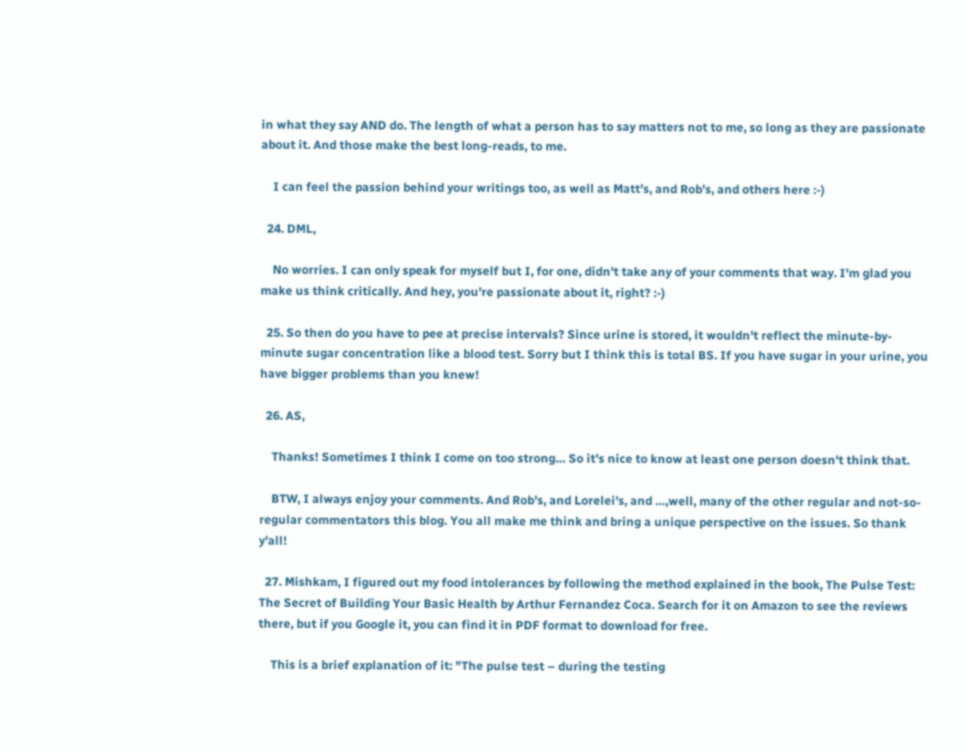in what they say AND do. The length of what a person has to say matters not to me, so long as they are passionate about it. And those make the best long-reads, to me.

    I can feel the passion behind your writings too, as well as Matt's, and Rob's, and others here :-)

  24. DML,

    No worries. I can only speak for myself but I, for one, didn't take any of your comments that way. I'm glad you make us think critically. And hey, you're passionate about it, right? :-)

  25. So then do you have to pee at precise intervals? Since urine is stored, it wouldn't reflect the minute-by-minute sugar concentration like a blood test. Sorry but I think this is total BS. If you have sugar in your urine, you have bigger problems than you knew!

  26. AS,

    Thanks! Sometimes I think I come on too strong… So it's nice to know at least one person doesn't think that.

    BTW, I always enjoy your comments. And Rob's, and Lorelei's, and …,well, many of the other regular and not-so-regular commentators this blog. You all make me think and bring a unique perspective on the issues. So thank y'all!

  27. Mishkam, I figured out my food intolerances by following the method explained in the book, The Pulse Test: The Secret of Building Your Basic Health by Arthur Fernandez Coca. Search for it on Amazon to see the reviews there, but if you Google it, you can find it in PDF format to download for free.

    This is a brief explanation of it: "The pulse test – during the testing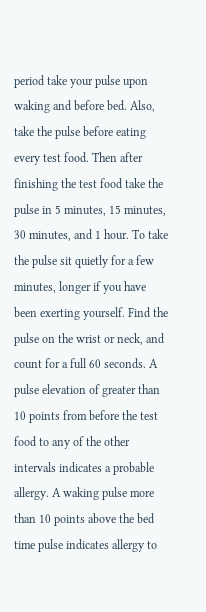period take your pulse upon waking and before bed. Also, take the pulse before eating every test food. Then after finishing the test food take the pulse in 5 minutes, 15 minutes, 30 minutes, and 1 hour. To take the pulse sit quietly for a few minutes, longer if you have been exerting yourself. Find the pulse on the wrist or neck, and count for a full 60 seconds. A pulse elevation of greater than 10 points from before the test food to any of the other intervals indicates a probable allergy. A waking pulse more than 10 points above the bed time pulse indicates allergy to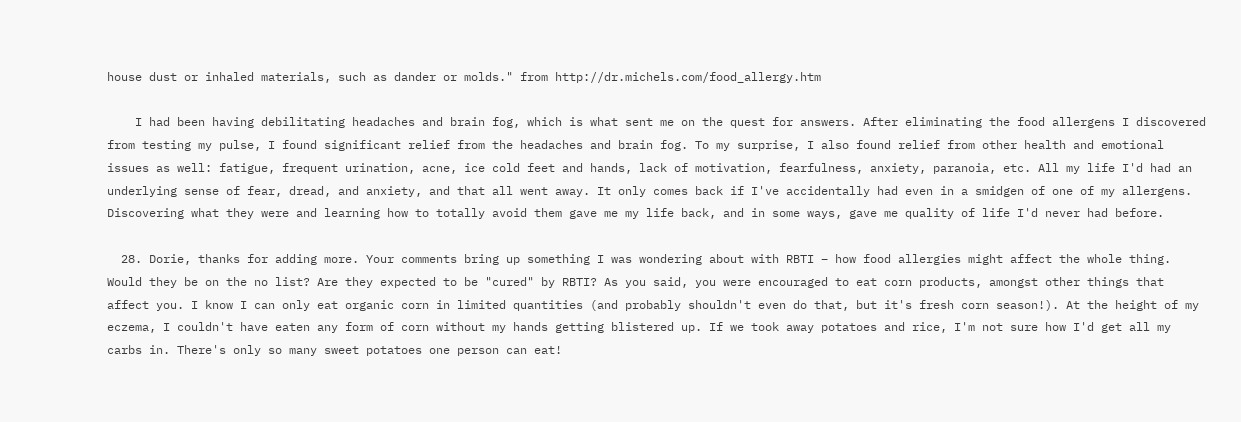house dust or inhaled materials, such as dander or molds." from http://dr.michels.com/food_allergy.htm

    I had been having debilitating headaches and brain fog, which is what sent me on the quest for answers. After eliminating the food allergens I discovered from testing my pulse, I found significant relief from the headaches and brain fog. To my surprise, I also found relief from other health and emotional issues as well: fatigue, frequent urination, acne, ice cold feet and hands, lack of motivation, fearfulness, anxiety, paranoia, etc. All my life I'd had an underlying sense of fear, dread, and anxiety, and that all went away. It only comes back if I've accidentally had even in a smidgen of one of my allergens. Discovering what they were and learning how to totally avoid them gave me my life back, and in some ways, gave me quality of life I'd never had before.

  28. Dorie, thanks for adding more. Your comments bring up something I was wondering about with RBTI – how food allergies might affect the whole thing. Would they be on the no list? Are they expected to be "cured" by RBTI? As you said, you were encouraged to eat corn products, amongst other things that affect you. I know I can only eat organic corn in limited quantities (and probably shouldn't even do that, but it's fresh corn season!). At the height of my eczema, I couldn't have eaten any form of corn without my hands getting blistered up. If we took away potatoes and rice, I'm not sure how I'd get all my carbs in. There's only so many sweet potatoes one person can eat!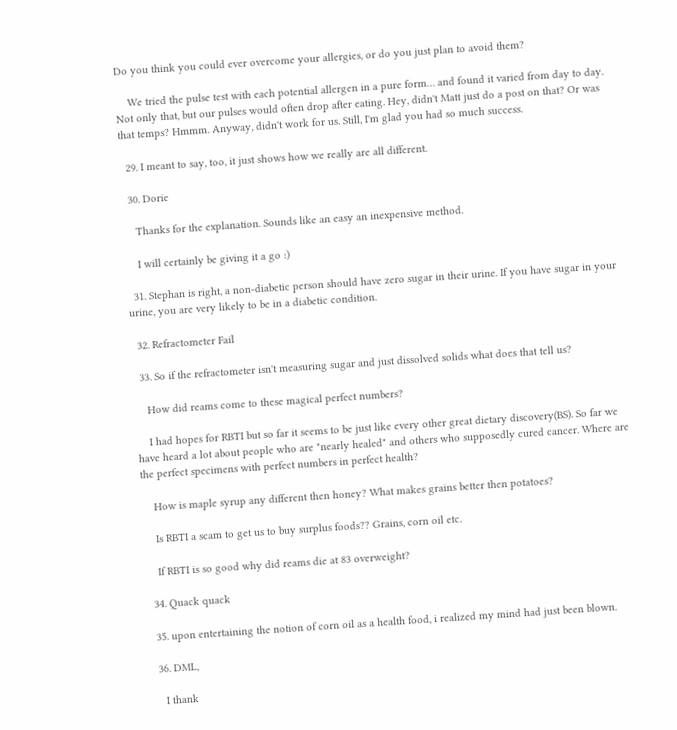Do you think you could ever overcome your allergies, or do you just plan to avoid them?

    We tried the pulse test with each potential allergen in a pure form… and found it varied from day to day. Not only that, but our pulses would often drop after eating. Hey, didn't Matt just do a post on that? Or was that temps? Hmmm. Anyway, didn't work for us. Still, I'm glad you had so much success.

  29. I meant to say, too, it just shows how we really are all different.

  30. Dorie

    Thanks for the explanation. Sounds like an easy an inexpensive method.

    I will certainly be giving it a go :)

  31. Stephan is right, a non-diabetic person should have zero sugar in their urine. If you have sugar in your urine, you are very likely to be in a diabetic condition.

  32. Refractometer Fail

  33. So if the refractometer isn't measuring sugar and just dissolved solids what does that tell us?

    How did reams come to these magical perfect numbers?

    I had hopes for RBTI but so far it seems to be just like every other great dietary discovery(BS). So far we have heard a lot about people who are "nearly healed" and others who supposedly cured cancer. Where are the perfect specimens with perfect numbers in perfect health?

    How is maple syrup any different then honey? What makes grains better then potatoes?

    Is RBTI a scam to get us to buy surplus foods?? Grains, corn oil etc.

    If RBTI is so good why did reams die at 83 overweight?

  34. Quack quack

  35. upon entertaining the notion of corn oil as a health food, i realized my mind had just been blown.

  36. DML,

    I thank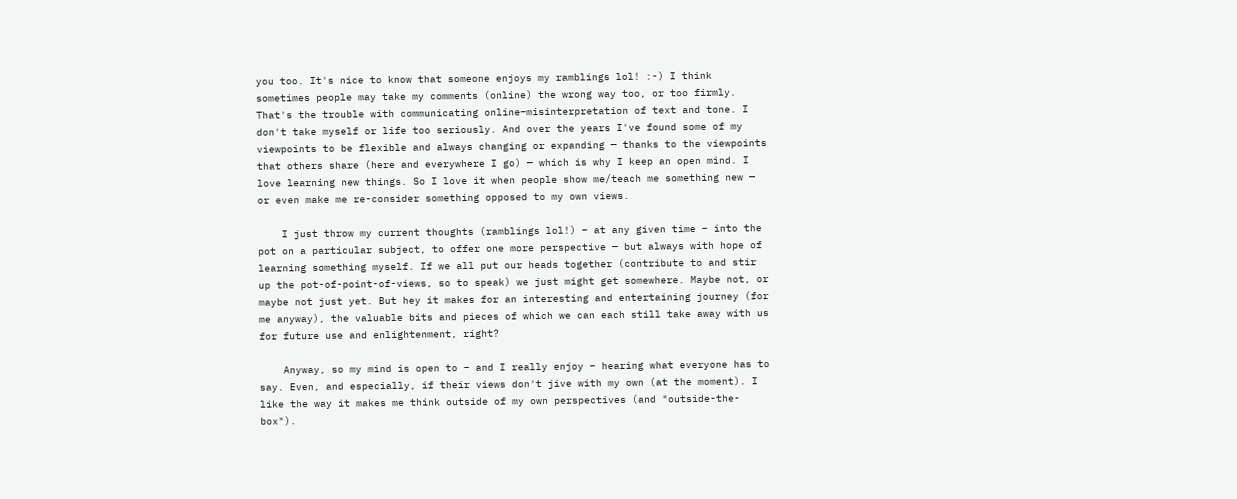you too. It's nice to know that someone enjoys my ramblings lol! :-) I think sometimes people may take my comments (online) the wrong way too, or too firmly. That's the trouble with communicating online–misinterpretation of text and tone. I don't take myself or life too seriously. And over the years I've found some of my viewpoints to be flexible and always changing or expanding — thanks to the viewpoints that others share (here and everywhere I go) — which is why I keep an open mind. I love learning new things. So I love it when people show me/teach me something new — or even make me re-consider something opposed to my own views.

    I just throw my current thoughts (ramblings lol!) – at any given time – into the pot on a particular subject, to offer one more perspective — but always with hope of learning something myself. If we all put our heads together (contribute to and stir up the pot-of-point-of-views, so to speak) we just might get somewhere. Maybe not, or maybe not just yet. But hey it makes for an interesting and entertaining journey (for me anyway), the valuable bits and pieces of which we can each still take away with us for future use and enlightenment, right?

    Anyway, so my mind is open to – and I really enjoy – hearing what everyone has to say. Even, and especially, if their views don't jive with my own (at the moment). I like the way it makes me think outside of my own perspectives (and "outside-the-box").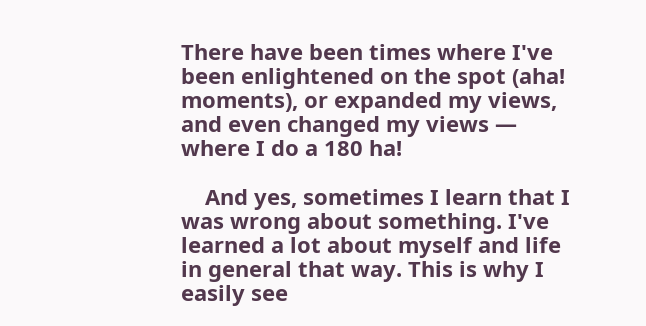There have been times where I've been enlightened on the spot (aha! moments), or expanded my views, and even changed my views — where I do a 180 ha!

    And yes, sometimes I learn that I was wrong about something. I've learned a lot about myself and life in general that way. This is why I easily see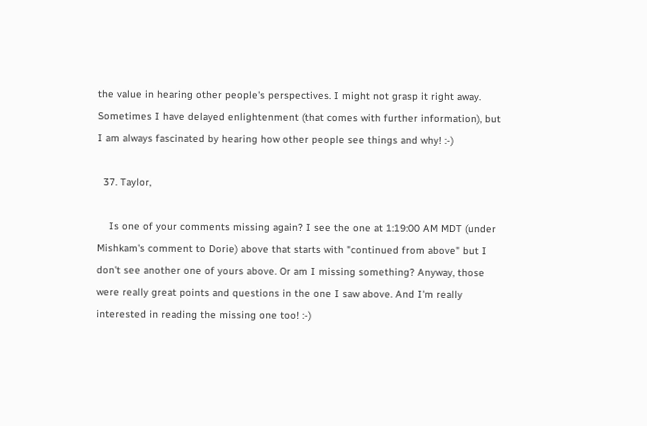the value in hearing other people's perspectives. I might not grasp it right away. Sometimes I have delayed enlightenment (that comes with further information), but I am always fascinated by hearing how other people see things and why! :-)

  37. Taylor,

    Is one of your comments missing again? I see the one at 1:19:00 AM MDT (under Mishkam's comment to Dorie) above that starts with "continued from above" but I don't see another one of yours above. Or am I missing something? Anyway, those were really great points and questions in the one I saw above. And I'm really interested in reading the missing one too! :-)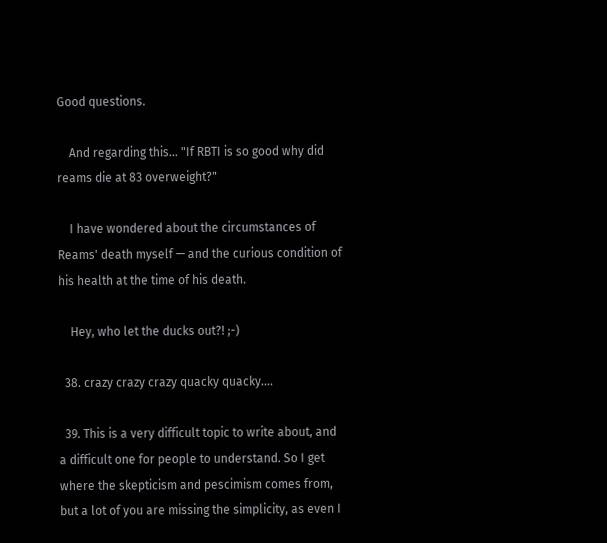Good questions.

    And regarding this… "If RBTI is so good why did reams die at 83 overweight?"

    I have wondered about the circumstances of Reams' death myself — and the curious condition of his health at the time of his death.

    Hey, who let the ducks out?! ;-)

  38. crazy crazy crazy quacky quacky….

  39. This is a very difficult topic to write about, and a difficult one for people to understand. So I get where the skepticism and pescimism comes from, but a lot of you are missing the simplicity, as even I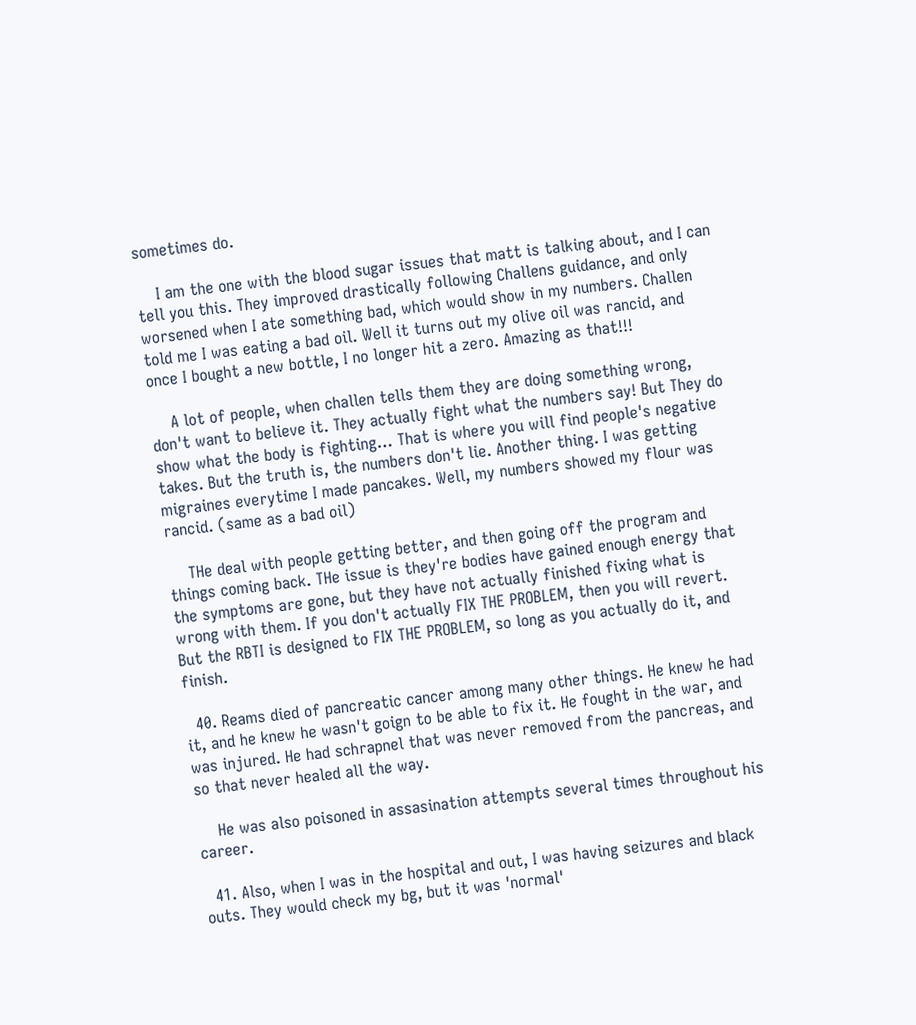sometimes do.

    I am the one with the blood sugar issues that matt is talking about, and I can tell you this. They improved drastically following Challens guidance, and only worsened when I ate something bad, which would show in my numbers. Challen told me I was eating a bad oil. Well it turns out my olive oil was rancid, and once I bought a new bottle, I no longer hit a zero. Amazing as that!!!

    A lot of people, when challen tells them they are doing something wrong, don't want to believe it. They actually fight what the numbers say! But They do show what the body is fighting… That is where you will find people's negative takes. But the truth is, the numbers don't lie. Another thing. I was getting migraines everytime I made pancakes. Well, my numbers showed my flour was rancid. (same as a bad oil)

    THe deal with people getting better, and then going off the program and things coming back. THe issue is they're bodies have gained enough energy that the symptoms are gone, but they have not actually finished fixing what is wrong with them. If you don't actually FIX THE PROBLEM, then you will revert. But the RBTI is designed to FIX THE PROBLEM, so long as you actually do it, and finish.

  40. Reams died of pancreatic cancer among many other things. He knew he had it, and he knew he wasn't goign to be able to fix it. He fought in the war, and was injured. He had schrapnel that was never removed from the pancreas, and so that never healed all the way.

    He was also poisoned in assasination attempts several times throughout his career.

  41. Also, when I was in the hospital and out, I was having seizures and black outs. They would check my bg, but it was 'normal'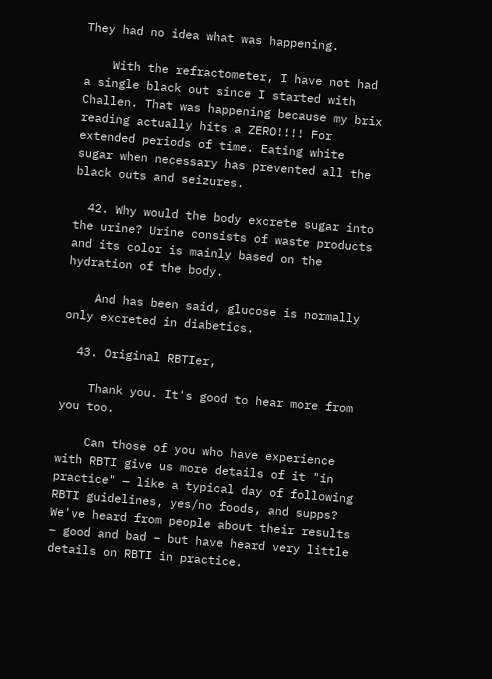They had no idea what was happening.

    With the refractometer, I have not had a single black out since I started with Challen. That was happening because my brix reading actually hits a ZERO!!!! For extended periods of time. Eating white sugar when necessary has prevented all the black outs and seizures.

  42. Why would the body excrete sugar into the urine? Urine consists of waste products and its color is mainly based on the hydration of the body.

    And has been said, glucose is normally only excreted in diabetics.

  43. Original RBTIer,

    Thank you. It's good to hear more from you too.

    Can those of you who have experience with RBTI give us more details of it "in practice" — like a typical day of following RBTI guidelines, yes/no foods, and supps? We've heard from people about their results – good and bad – but have heard very little details on RBTI in practice.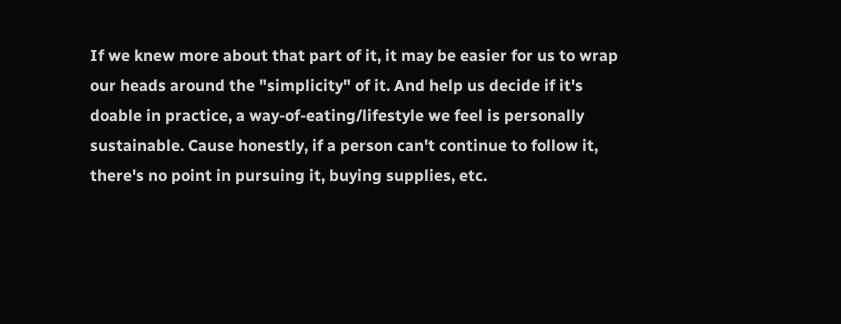If we knew more about that part of it, it may be easier for us to wrap our heads around the "simplicity" of it. And help us decide if it's doable in practice, a way-of-eating/lifestyle we feel is personally sustainable. Cause honestly, if a person can't continue to follow it, there's no point in pursuing it, buying supplies, etc.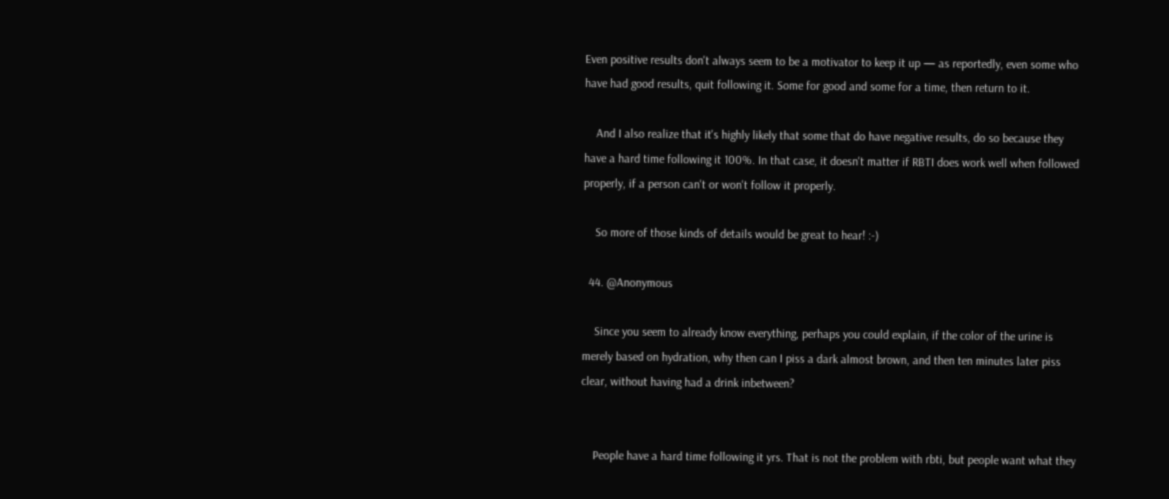Even positive results don't always seem to be a motivator to keep it up — as reportedly, even some who have had good results, quit following it. Some for good and some for a time, then return to it.

    And I also realize that it's highly likely that some that do have negative results, do so because they have a hard time following it 100%. In that case, it doesn't matter if RBTI does work well when followed properly, if a person can't or won't follow it properly.

    So more of those kinds of details would be great to hear! :-)

  44. @Anonymous

    Since you seem to already know everything, perhaps you could explain, if the color of the urine is merely based on hydration, why then can I piss a dark almost brown, and then ten minutes later piss clear, without having had a drink inbetween?


    People have a hard time following it yrs. That is not the problem with rbti, but people want what they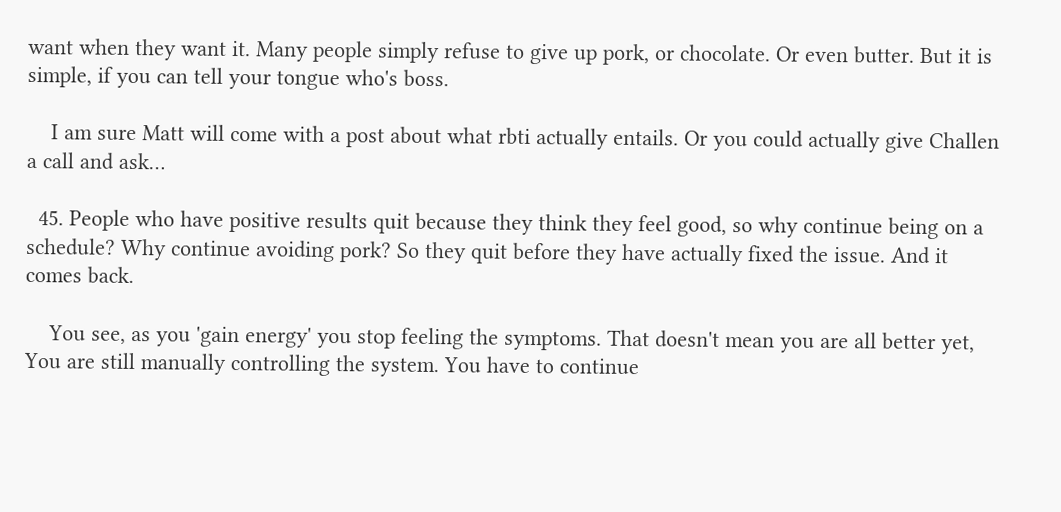want when they want it. Many people simply refuse to give up pork, or chocolate. Or even butter. But it is simple, if you can tell your tongue who's boss.

    I am sure Matt will come with a post about what rbti actually entails. Or you could actually give Challen a call and ask…

  45. People who have positive results quit because they think they feel good, so why continue being on a schedule? Why continue avoiding pork? So they quit before they have actually fixed the issue. And it comes back.

    You see, as you 'gain energy' you stop feeling the symptoms. That doesn't mean you are all better yet, You are still manually controlling the system. You have to continue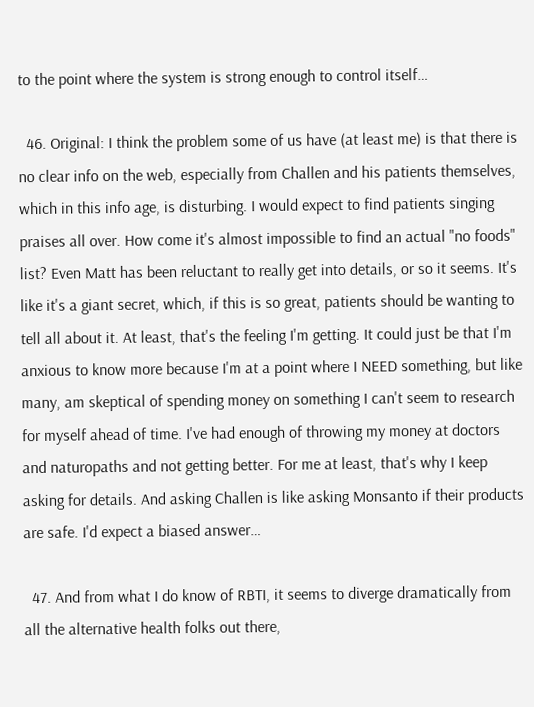to the point where the system is strong enough to control itself…

  46. Original: I think the problem some of us have (at least me) is that there is no clear info on the web, especially from Challen and his patients themselves, which in this info age, is disturbing. I would expect to find patients singing praises all over. How come it's almost impossible to find an actual "no foods" list? Even Matt has been reluctant to really get into details, or so it seems. It's like it's a giant secret, which, if this is so great, patients should be wanting to tell all about it. At least, that's the feeling I'm getting. It could just be that I'm anxious to know more because I'm at a point where I NEED something, but like many, am skeptical of spending money on something I can't seem to research for myself ahead of time. I've had enough of throwing my money at doctors and naturopaths and not getting better. For me at least, that's why I keep asking for details. And asking Challen is like asking Monsanto if their products are safe. I'd expect a biased answer…

  47. And from what I do know of RBTI, it seems to diverge dramatically from all the alternative health folks out there,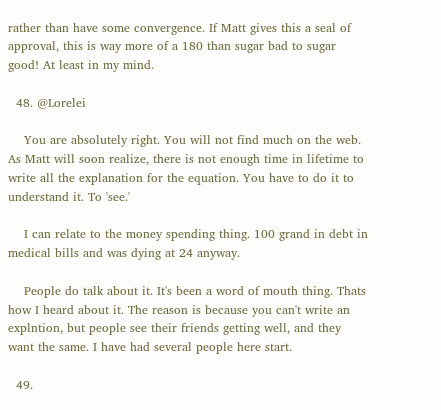rather than have some convergence. If Matt gives this a seal of approval, this is way more of a 180 than sugar bad to sugar good! At least in my mind.

  48. @Lorelei

    You are absolutely right. You will not find much on the web. As Matt will soon realize, there is not enough time in lifetime to write all the explanation for the equation. You have to do it to understand it. To 'see.'

    I can relate to the money spending thing. 100 grand in debt in medical bills and was dying at 24 anyway.

    People do talk about it. It's been a word of mouth thing. Thats how I heard about it. The reason is because you can't write an explntion, but people see their friends getting well, and they want the same. I have had several people here start.

  49.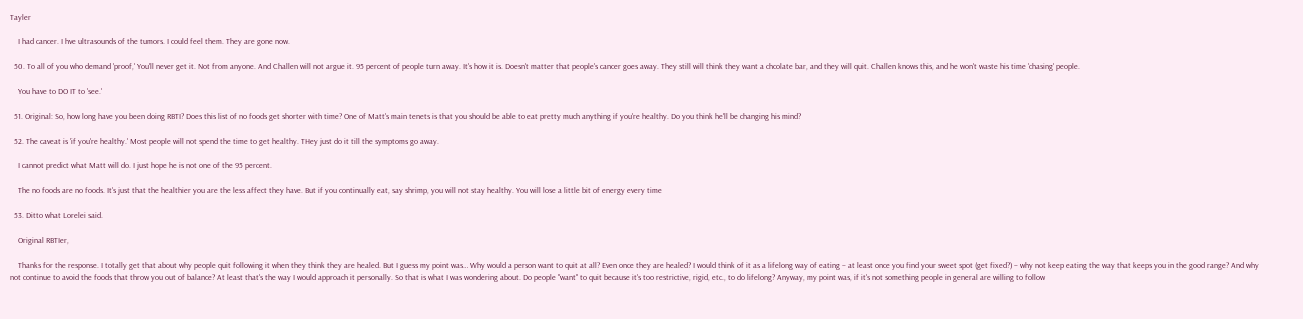Tayler

    I had cancer. I hve ultrasounds of the tumors. I could feel them. They are gone now.

  50. To all of you who demand 'proof,' You'll never get it. Not from anyone. And Challen will not argue it. 95 percent of people turn away. It's how it is. Doesn't matter that people's cancer goes away. They still will think they want a chcolate bar, and they will quit. Challen knows this, and he won't waste his time 'chasing' people.

    You have to DO IT to 'see.'

  51. Original: So, how long have you been doing RBTI? Does this list of no foods get shorter with time? One of Matt's main tenets is that you should be able to eat pretty much anything if you're healthy. Do you think he'll be changing his mind?

  52. The caveat is 'if you're healthy.' Most people will not spend the time to get healthy. THey just do it till the symptoms go away.

    I cannot predict what Matt will do. I just hope he is not one of the 95 percent.

    The no foods are no foods. It's just that the healthier you are the less affect they have. But if you continually eat, say shrimp, you will not stay healthy. You will lose a little bit of energy every time

  53. Ditto what Lorelei said.

    Original RBTIer,

    Thanks for the response. I totally get that about why people quit following it when they think they are healed. But I guess my point was… Why would a person want to quit at all? Even once they are healed? I would think of it as a lifelong way of eating – at least once you find your sweet spot (get fixed?) – why not keep eating the way that keeps you in the good range? And why not continue to avoid the foods that throw you out of balance? At least that's the way I would approach it personally. So that is what I was wondering about. Do people "want" to quit because it's too restrictive, rigid, etc., to do lifelong? Anyway, my point was, if it's not something people in general are willing to follow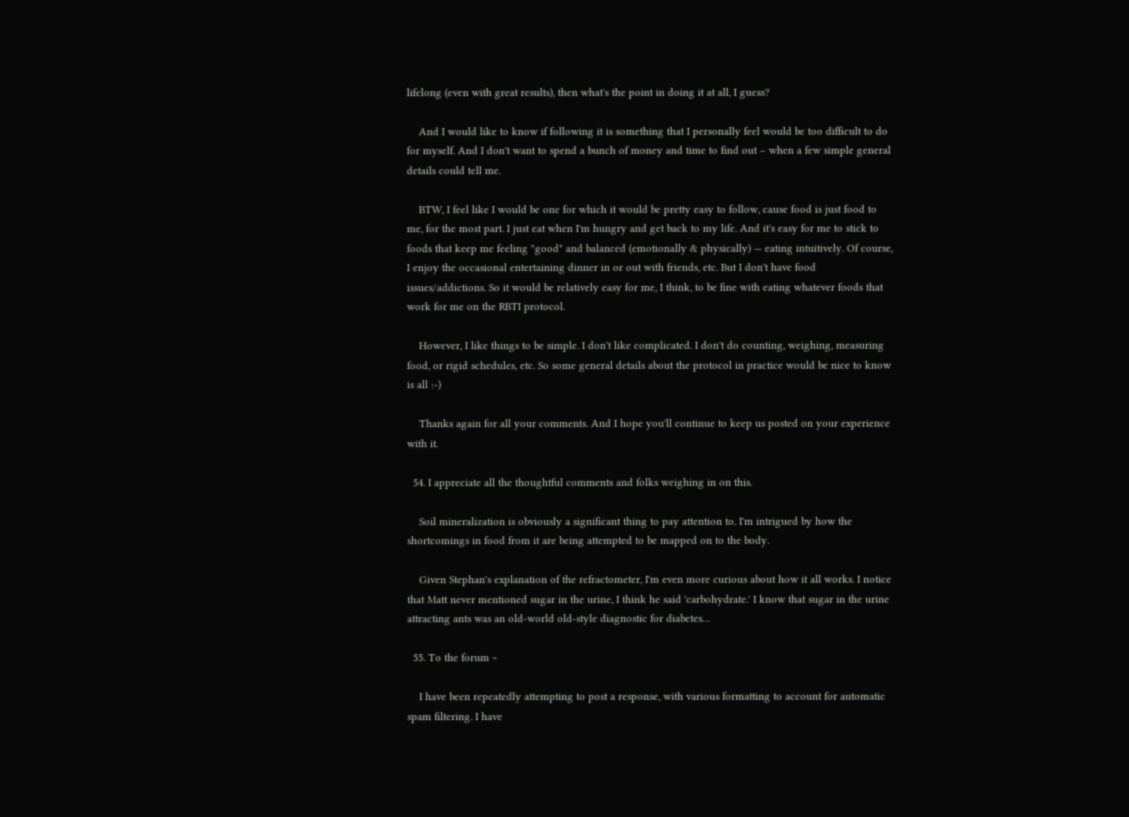lifelong (even with great results), then what's the point in doing it at all, I guess?

    And I would like to know if following it is something that I personally feel would be too difficult to do for myself. And I don't want to spend a bunch of money and time to find out – when a few simple general details could tell me.

    BTW, I feel like I would be one for which it would be pretty easy to follow, cause food is just food to me, for the most part. I just eat when I'm hungry and get back to my life. And it's easy for me to stick to foods that keep me feeling "good" and balanced (emotionally & physically) — eating intuitively. Of course, I enjoy the occasional entertaining dinner in or out with friends, etc. But I don't have food issues/addictions. So it would be relatively easy for me, I think, to be fine with eating whatever foods that work for me on the RBTI protocol.

    However, I like things to be simple. I don't like complicated. I don't do counting, weighing, measuring food, or rigid schedules, etc. So some general details about the protocol in practice would be nice to know is all :-)

    Thanks again for all your comments. And I hope you'll continue to keep us posted on your experience with it.

  54. I appreciate all the thoughtful comments and folks weighing in on this.

    Soil mineralization is obviously a significant thing to pay attention to. I'm intrigued by how the shortcomings in food from it are being attempted to be mapped on to the body.

    Given Stephan's explanation of the refractometer, I'm even more curious about how it all works. I notice that Matt never mentioned sugar in the urine, I think he said 'carbohydrate.' I know that sugar in the urine attracting ants was an old-world old-style diagnostic for diabetes…

  55. To the forum ~

    I have been repeatedly attempting to post a response, with various formatting to account for automatic spam filtering. I have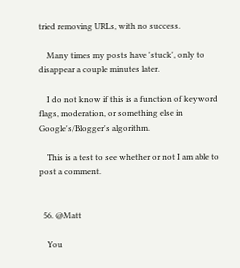tried removing URLs, with no success.

    Many times my posts have 'stuck', only to disappear a couple minutes later.

    I do not know if this is a function of keyword flags, moderation, or something else in Google's/Blogger's algorithm.

    This is a test to see whether or not I am able to post a comment.


  56. @Matt

    You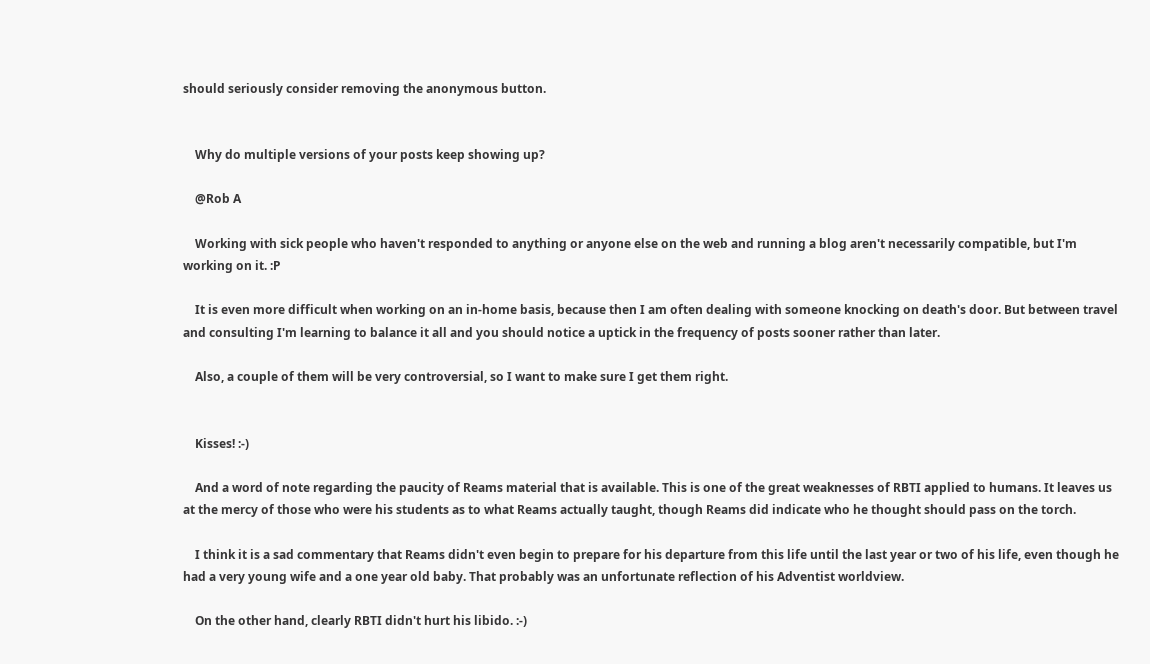should seriously consider removing the anonymous button.


    Why do multiple versions of your posts keep showing up?

    @Rob A

    Working with sick people who haven't responded to anything or anyone else on the web and running a blog aren't necessarily compatible, but I'm working on it. :P

    It is even more difficult when working on an in-home basis, because then I am often dealing with someone knocking on death's door. But between travel and consulting I'm learning to balance it all and you should notice a uptick in the frequency of posts sooner rather than later.

    Also, a couple of them will be very controversial, so I want to make sure I get them right.


    Kisses! :-)

    And a word of note regarding the paucity of Reams material that is available. This is one of the great weaknesses of RBTI applied to humans. It leaves us at the mercy of those who were his students as to what Reams actually taught, though Reams did indicate who he thought should pass on the torch.

    I think it is a sad commentary that Reams didn't even begin to prepare for his departure from this life until the last year or two of his life, even though he had a very young wife and a one year old baby. That probably was an unfortunate reflection of his Adventist worldview.

    On the other hand, clearly RBTI didn't hurt his libido. :-)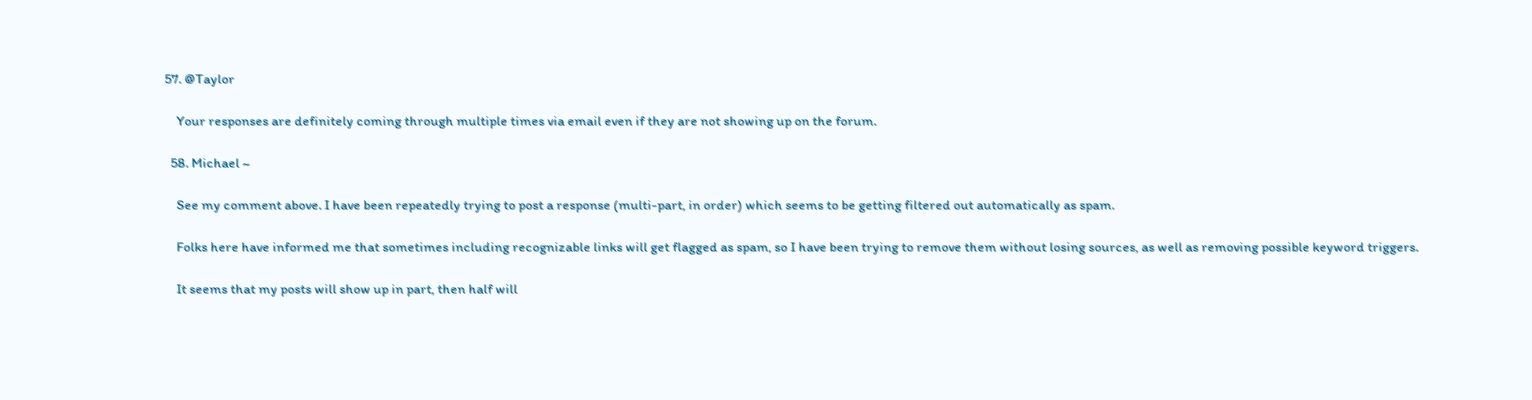57. @Taylor

    Your responses are definitely coming through multiple times via email even if they are not showing up on the forum.

  58. Michael ~

    See my comment above. I have been repeatedly trying to post a response (multi-part, in order) which seems to be getting filtered out automatically as spam.

    Folks here have informed me that sometimes including recognizable links will get flagged as spam, so I have been trying to remove them without losing sources, as well as removing possible keyword triggers.

    It seems that my posts will show up in part, then half will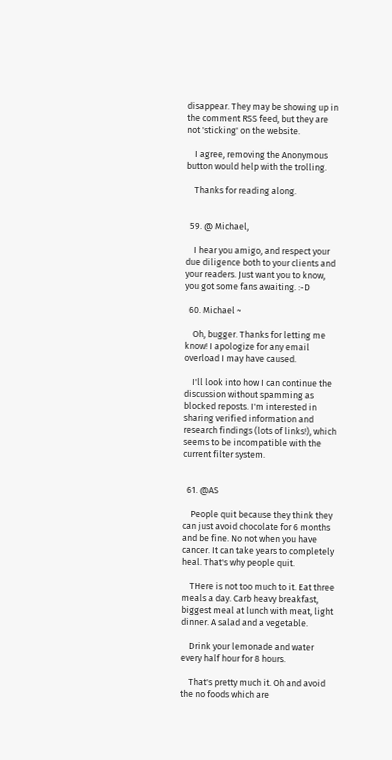disappear. They may be showing up in the comment RSS feed, but they are not 'sticking' on the website.

    I agree, removing the Anonymous button would help with the trolling.

    Thanks for reading along.


  59. @ Michael,

    I hear you amigo, and respect your due diligence both to your clients and your readers. Just want you to know, you got some fans awaiting. :-D

  60. Michael ~

    Oh, bugger. Thanks for letting me know! I apologize for any email overload I may have caused.

    I'll look into how I can continue the discussion without spamming as blocked reposts. I'm interested in sharing verified information and research findings (lots of links!), which seems to be incompatible with the current filter system.


  61. @AS

    People quit because they think they can just avoid chocolate for 6 months and be fine. No not when you have cancer. It can take years to completely heal. That's why people quit.

    THere is not too much to it. Eat three meals a day. Carb heavy breakfast, biggest meal at lunch with meat, light dinner. A salad and a vegetable.

    Drink your lemonade and water every half hour for 8 hours.

    That's pretty much it. Oh and avoid the no foods which are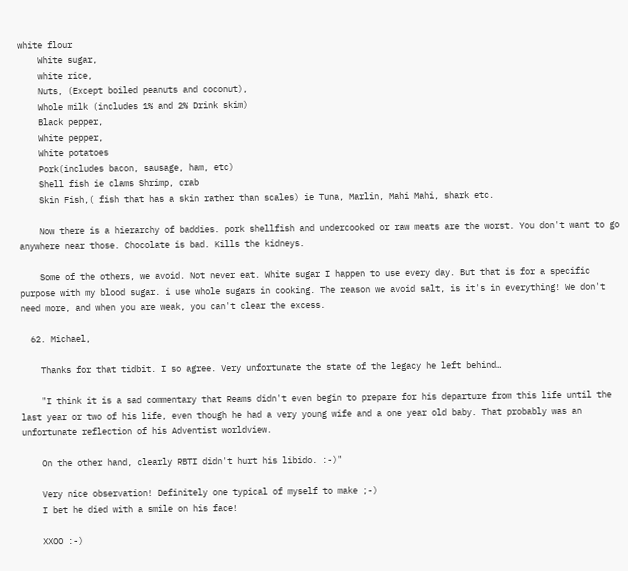white flour
    White sugar,
    white rice,
    Nuts, (Except boiled peanuts and coconut),
    Whole milk (includes 1% and 2% Drink skim)
    Black pepper,
    White pepper,
    White potatoes
    Pork(includes bacon, sausage, ham, etc)
    Shell fish ie clams Shrimp, crab
    Skin Fish,( fish that has a skin rather than scales) ie Tuna, Marlin, Mahi Mahi, shark etc.

    Now there is a hierarchy of baddies. pork shellfish and undercooked or raw meats are the worst. You don't want to go anywhere near those. Chocolate is bad. Kills the kidneys.

    Some of the others, we avoid. Not never eat. White sugar I happen to use every day. But that is for a specific purpose with my blood sugar. i use whole sugars in cooking. The reason we avoid salt, is it's in everything! We don't need more, and when you are weak, you can't clear the excess.

  62. Michael,

    Thanks for that tidbit. I so agree. Very unfortunate the state of the legacy he left behind…

    "I think it is a sad commentary that Reams didn't even begin to prepare for his departure from this life until the last year or two of his life, even though he had a very young wife and a one year old baby. That probably was an unfortunate reflection of his Adventist worldview.

    On the other hand, clearly RBTI didn't hurt his libido. :-)"

    Very nice observation! Definitely one typical of myself to make ;-)
    I bet he died with a smile on his face!

    XXOO :-)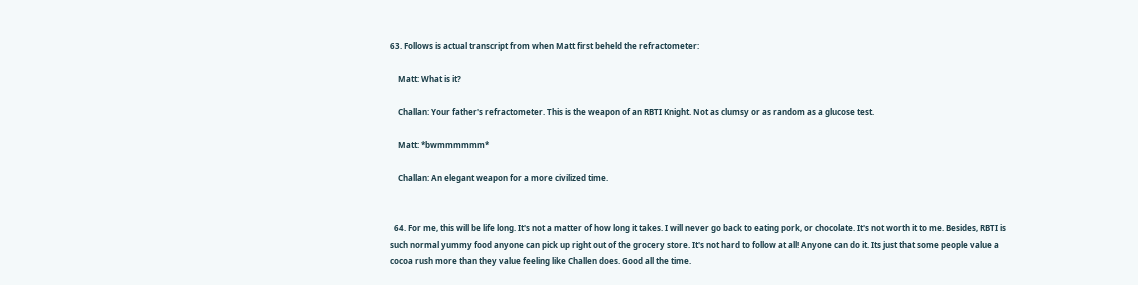63. Follows is actual transcript from when Matt first beheld the refractometer:

    Matt: What is it?

    Challan: Your father's refractometer. This is the weapon of an RBTI Knight. Not as clumsy or as random as a glucose test.

    Matt: *bwmmmmmm*

    Challan: An elegant weapon for a more civilized time.


  64. For me, this will be life long. It's not a matter of how long it takes. I will never go back to eating pork, or chocolate. It's not worth it to me. Besides, RBTI is such normal yummy food anyone can pick up right out of the grocery store. It's not hard to follow at all! Anyone can do it. Its just that some people value a cocoa rush more than they value feeling like Challen does. Good all the time.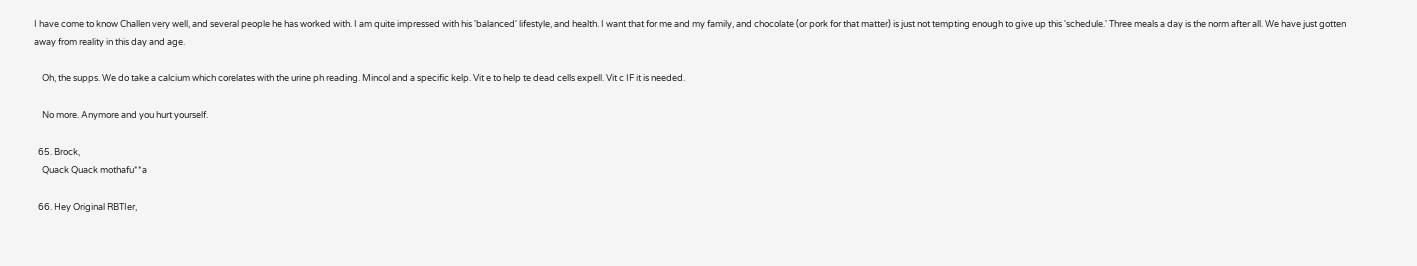I have come to know Challen very well, and several people he has worked with. I am quite impressed with his 'balanced' lifestyle, and health. I want that for me and my family, and chocolate (or pork for that matter) is just not tempting enough to give up this 'schedule.' Three meals a day is the norm after all. We have just gotten away from reality in this day and age.

    Oh, the supps. We do take a calcium which corelates with the urine ph reading. Mincol and a specific kelp. Vit e to help te dead cells expell. Vit c IF it is needed.

    No more. Anymore and you hurt yourself.

  65. Brock,
    Quack Quack mothafu**a

  66. Hey Original RBTIer,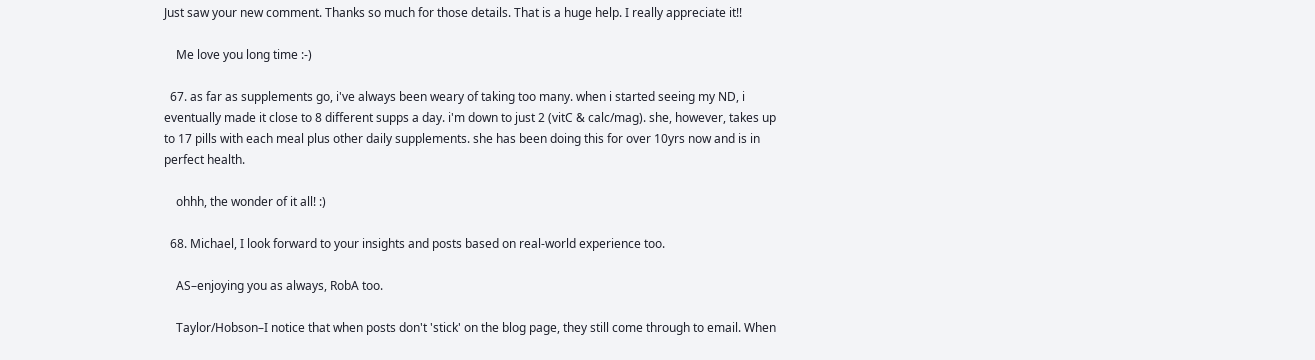Just saw your new comment. Thanks so much for those details. That is a huge help. I really appreciate it!!

    Me love you long time :-)

  67. as far as supplements go, i've always been weary of taking too many. when i started seeing my ND, i eventually made it close to 8 different supps a day. i'm down to just 2 (vitC & calc/mag). she, however, takes up to 17 pills with each meal plus other daily supplements. she has been doing this for over 10yrs now and is in perfect health.

    ohhh, the wonder of it all! :)

  68. Michael, I look forward to your insights and posts based on real-world experience too.

    AS–enjoying you as always, RobA too.

    Taylor/Hobson–I notice that when posts don't 'stick' on the blog page, they still come through to email. When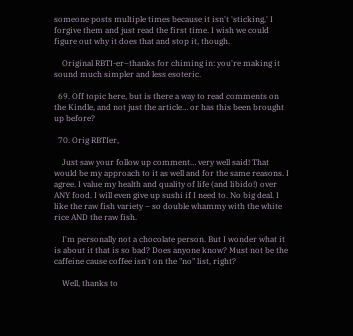someone posts multiple times because it isn't 'sticking,' I forgive them and just read the first time. I wish we could figure out why it does that and stop it, though.

    Original RBTI-er–thanks for chiming in: you're making it sound much simpler and less esoteric.

  69. Off topic here, but is there a way to read comments on the Kindle, and not just the article… or has this been brought up before?

  70. Orig RBTIer,

    Just saw your follow up comment… very well said! That would be my approach to it as well and for the same reasons. I agree. I value my health and quality of life (and libido!) over ANY food. I will even give up sushi if I need to. No big deal. I like the raw fish variety – so double whammy with the white rice AND the raw fish.

    I'm personally not a chocolate person. But I wonder what it is about it that is so bad? Does anyone know? Must not be the caffeine cause coffee isn't on the "no" list, right?

    Well, thanks to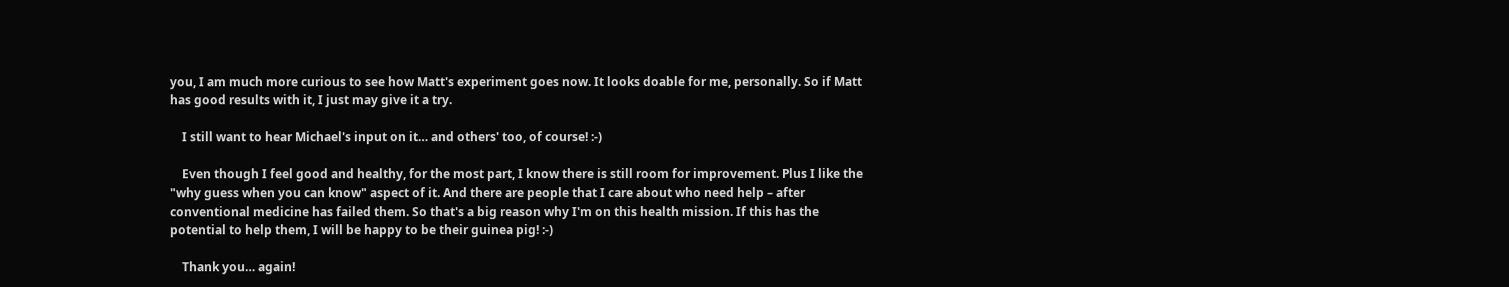you, I am much more curious to see how Matt's experiment goes now. It looks doable for me, personally. So if Matt has good results with it, I just may give it a try.

    I still want to hear Michael's input on it… and others' too, of course! :-)

    Even though I feel good and healthy, for the most part, I know there is still room for improvement. Plus I like the "why guess when you can know" aspect of it. And there are people that I care about who need help – after conventional medicine has failed them. So that's a big reason why I'm on this health mission. If this has the potential to help them, I will be happy to be their guinea pig! :-)

    Thank you… again!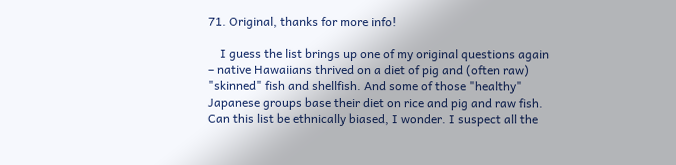71. Original, thanks for more info!

    I guess the list brings up one of my original questions again – native Hawaiians thrived on a diet of pig and (often raw) "skinned" fish and shellfish. And some of those "healthy" Japanese groups base their diet on rice and pig and raw fish. Can this list be ethnically biased, I wonder. I suspect all the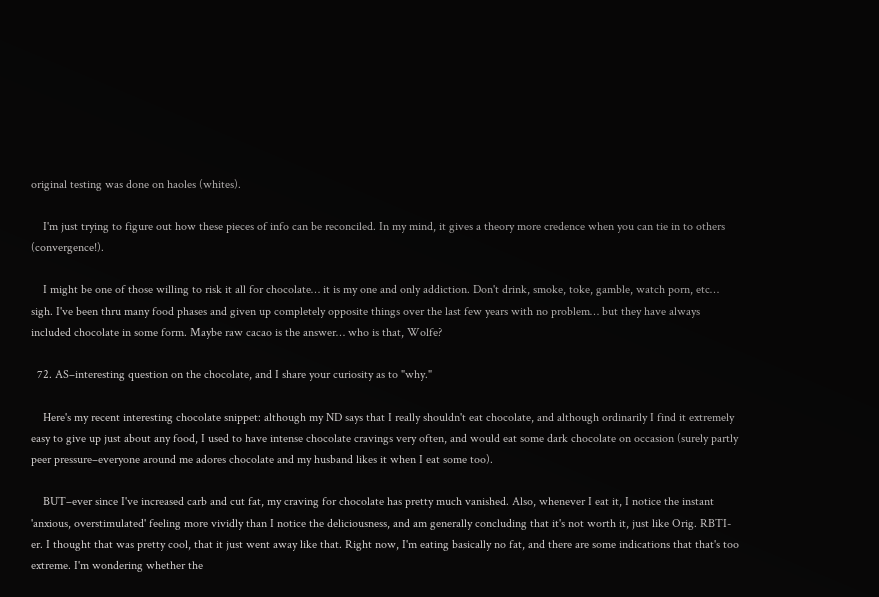original testing was done on haoles (whites).

    I'm just trying to figure out how these pieces of info can be reconciled. In my mind, it gives a theory more credence when you can tie in to others (convergence!).

    I might be one of those willing to risk it all for chocolate… it is my one and only addiction. Don't drink, smoke, toke, gamble, watch porn, etc… sigh. I've been thru many food phases and given up completely opposite things over the last few years with no problem… but they have always included chocolate in some form. Maybe raw cacao is the answer… who is that, Wolfe?

  72. AS–interesting question on the chocolate, and I share your curiosity as to "why."

    Here's my recent interesting chocolate snippet: although my ND says that I really shouldn't eat chocolate, and although ordinarily I find it extremely easy to give up just about any food, I used to have intense chocolate cravings very often, and would eat some dark chocolate on occasion (surely partly peer pressure–everyone around me adores chocolate and my husband likes it when I eat some too).

    BUT–ever since I've increased carb and cut fat, my craving for chocolate has pretty much vanished. Also, whenever I eat it, I notice the instant 'anxious, overstimulated' feeling more vividly than I notice the deliciousness, and am generally concluding that it's not worth it, just like Orig. RBTI-er. I thought that was pretty cool, that it just went away like that. Right now, I'm eating basically no fat, and there are some indications that that's too extreme. I'm wondering whether the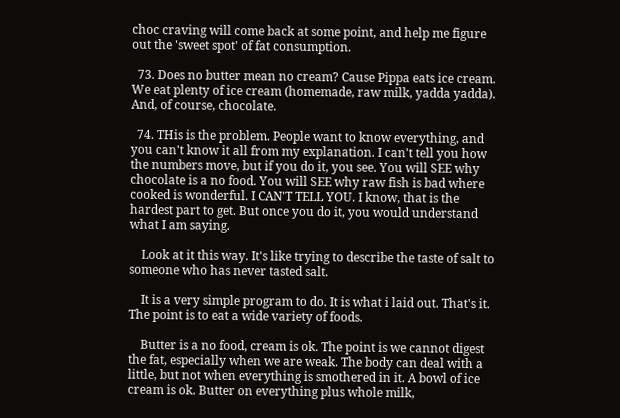choc craving will come back at some point, and help me figure out the 'sweet spot' of fat consumption.

  73. Does no butter mean no cream? Cause Pippa eats ice cream. We eat plenty of ice cream (homemade, raw milk, yadda yadda). And, of course, chocolate.

  74. THis is the problem. People want to know everything, and you can't know it all from my explanation. I can't tell you how the numbers move, but if you do it, you see. You will SEE why chocolate is a no food. You will SEE why raw fish is bad where cooked is wonderful. I CAN'T TELL YOU. I know, that is the hardest part to get. But once you do it, you would understand what I am saying.

    Look at it this way. It's like trying to describe the taste of salt to someone who has never tasted salt.

    It is a very simple program to do. It is what i laid out. That's it. The point is to eat a wide variety of foods.

    Butter is a no food, cream is ok. The point is we cannot digest the fat, especially when we are weak. The body can deal with a little, but not when everything is smothered in it. A bowl of ice cream is ok. Butter on everything plus whole milk,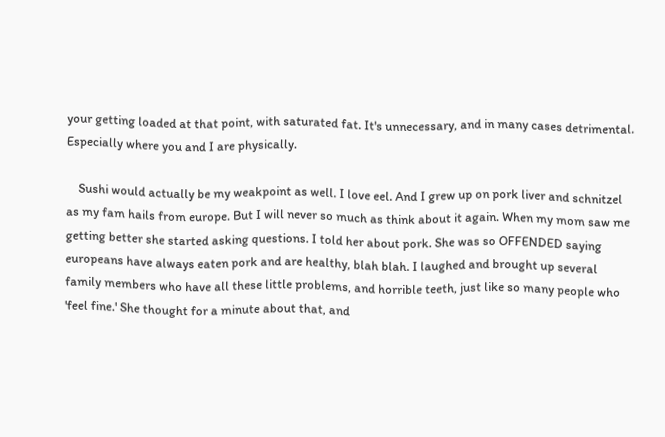your getting loaded at that point, with saturated fat. It's unnecessary, and in many cases detrimental. Especially where you and I are physically.

    Sushi would actually be my weakpoint as well. I love eel. And I grew up on pork liver and schnitzel as my fam hails from europe. But I will never so much as think about it again. When my mom saw me getting better she started asking questions. I told her about pork. She was so OFFENDED saying europeans have always eaten pork and are healthy, blah blah. I laughed and brought up several family members who have all these little problems, and horrible teeth, just like so many people who 'feel fine.' She thought for a minute about that, and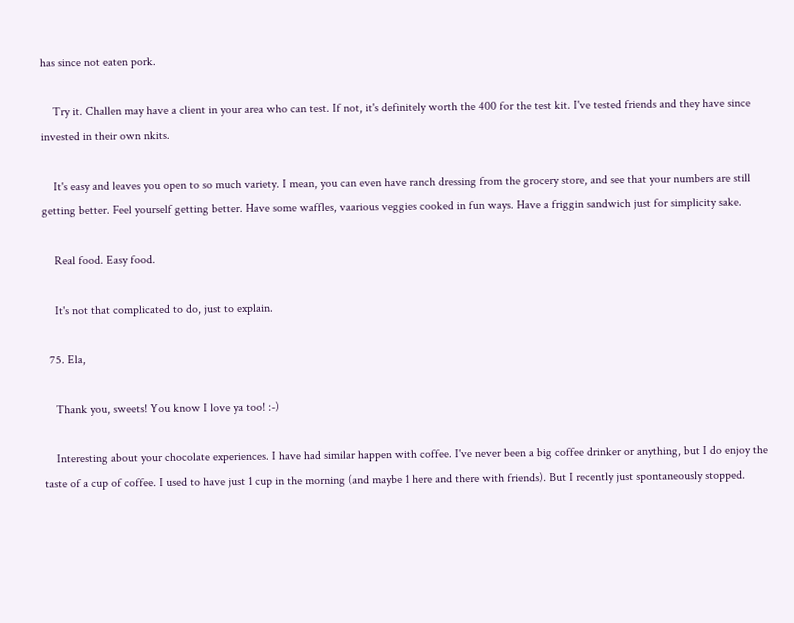has since not eaten pork.

    Try it. Challen may have a client in your area who can test. If not, it's definitely worth the 400 for the test kit. I've tested friends and they have since invested in their own nkits.

    It's easy and leaves you open to so much variety. I mean, you can even have ranch dressing from the grocery store, and see that your numbers are still getting better. Feel yourself getting better. Have some waffles, vaarious veggies cooked in fun ways. Have a friggin sandwich just for simplicity sake.

    Real food. Easy food.

    It's not that complicated to do, just to explain.

  75. Ela,

    Thank you, sweets! You know I love ya too! :-)

    Interesting about your chocolate experiences. I have had similar happen with coffee. I've never been a big coffee drinker or anything, but I do enjoy the taste of a cup of coffee. I used to have just 1 cup in the morning (and maybe 1 here and there with friends). But I recently just spontaneously stopped.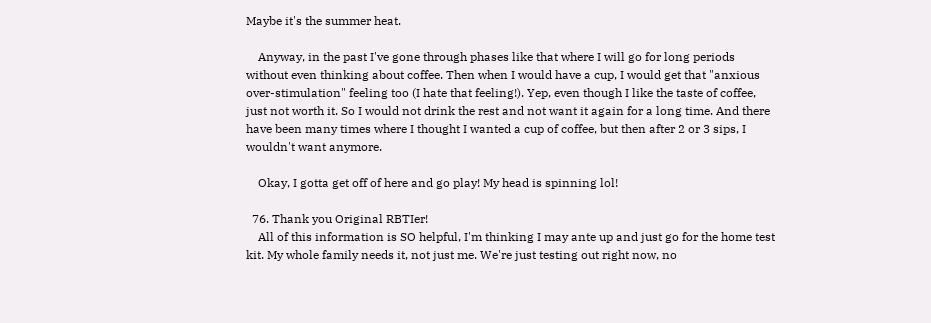Maybe it's the summer heat.

    Anyway, in the past I've gone through phases like that where I will go for long periods without even thinking about coffee. Then when I would have a cup, I would get that "anxious over-stimulation" feeling too (I hate that feeling!). Yep, even though I like the taste of coffee, just not worth it. So I would not drink the rest and not want it again for a long time. And there have been many times where I thought I wanted a cup of coffee, but then after 2 or 3 sips, I wouldn't want anymore.

    Okay, I gotta get off of here and go play! My head is spinning lol!

  76. Thank you Original RBTIer!
    All of this information is SO helpful, I'm thinking I may ante up and just go for the home test kit. My whole family needs it, not just me. We're just testing out right now, no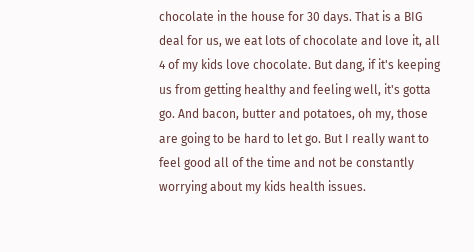chocolate in the house for 30 days. That is a BIG deal for us, we eat lots of chocolate and love it, all 4 of my kids love chocolate. But dang, if it's keeping us from getting healthy and feeling well, it's gotta go. And bacon, butter and potatoes, oh my, those are going to be hard to let go. But I really want to feel good all of the time and not be constantly worrying about my kids health issues.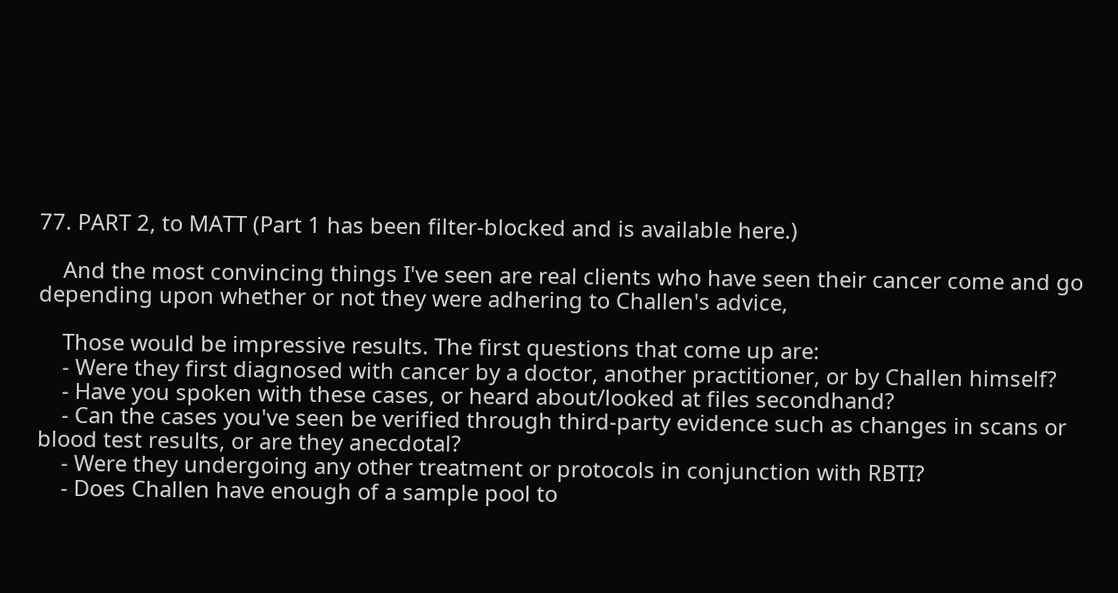77. PART 2, to MATT (Part 1 has been filter-blocked and is available here.)

    And the most convincing things I've seen are real clients who have seen their cancer come and go depending upon whether or not they were adhering to Challen's advice,

    Those would be impressive results. The first questions that come up are:
    - Were they first diagnosed with cancer by a doctor, another practitioner, or by Challen himself?
    - Have you spoken with these cases, or heard about/looked at files secondhand?
    - Can the cases you've seen be verified through third-party evidence such as changes in scans or blood test results, or are they anecdotal?
    - Were they undergoing any other treatment or protocols in conjunction with RBTI?
    - Does Challen have enough of a sample pool to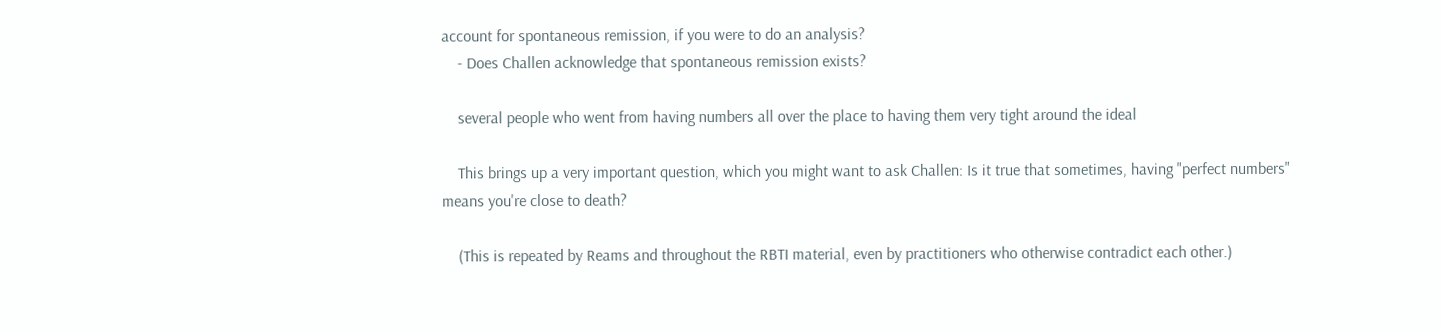account for spontaneous remission, if you were to do an analysis?
    - Does Challen acknowledge that spontaneous remission exists?

    several people who went from having numbers all over the place to having them very tight around the ideal

    This brings up a very important question, which you might want to ask Challen: Is it true that sometimes, having "perfect numbers" means you're close to death?

    (This is repeated by Reams and throughout the RBTI material, even by practitioners who otherwise contradict each other.)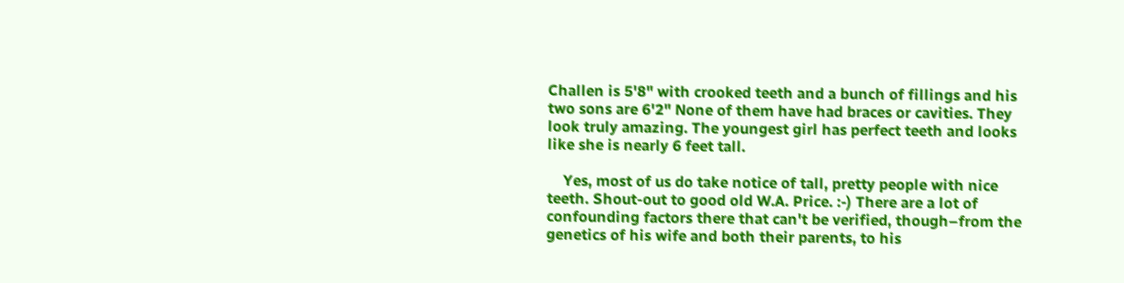Challen is 5'8" with crooked teeth and a bunch of fillings and his two sons are 6'2" None of them have had braces or cavities. They look truly amazing. The youngest girl has perfect teeth and looks like she is nearly 6 feet tall.

    Yes, most of us do take notice of tall, pretty people with nice teeth. Shout-out to good old W.A. Price. :-) There are a lot of confounding factors there that can't be verified, though–from the genetics of his wife and both their parents, to his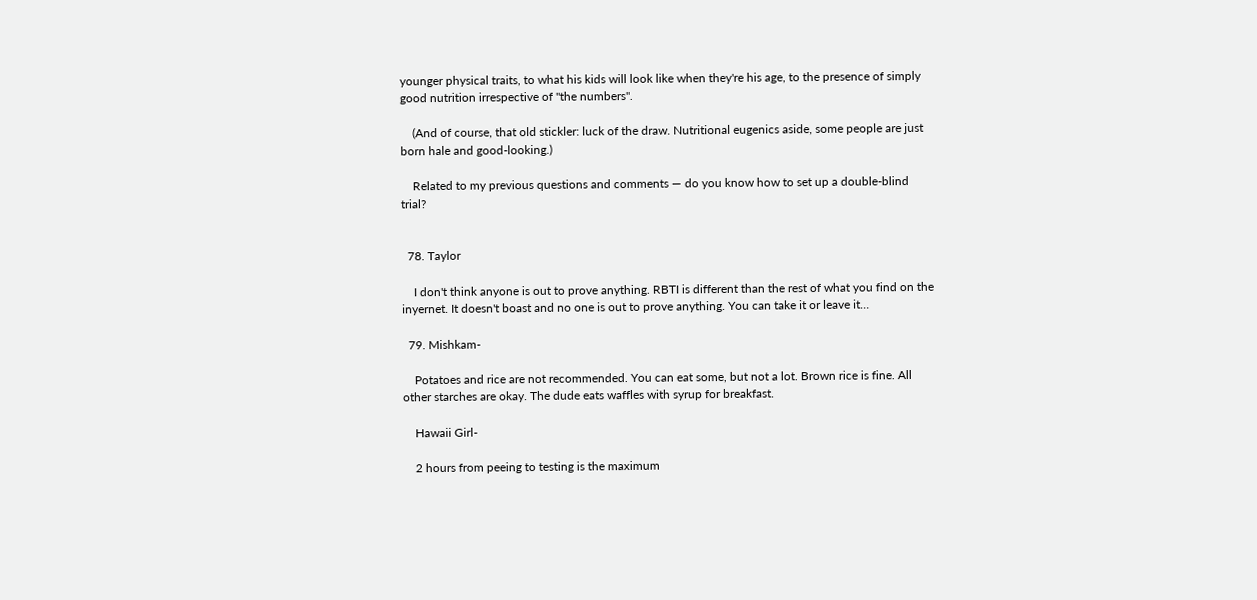younger physical traits, to what his kids will look like when they're his age, to the presence of simply good nutrition irrespective of "the numbers".

    (And of course, that old stickler: luck of the draw. Nutritional eugenics aside, some people are just born hale and good-looking.)

    Related to my previous questions and comments — do you know how to set up a double-blind trial?


  78. Taylor

    I don't think anyone is out to prove anything. RBTI is different than the rest of what you find on the inyernet. It doesn't boast and no one is out to prove anything. You can take it or leave it…

  79. Mishkam-

    Potatoes and rice are not recommended. You can eat some, but not a lot. Brown rice is fine. All other starches are okay. The dude eats waffles with syrup for breakfast.

    Hawaii Girl-

    2 hours from peeing to testing is the maximum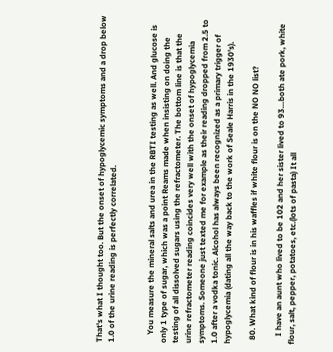That's what I thought too. But the onset of hypoglycemic symptoms and a drop below 1.0 of the urine reading is perfectly correlated.


    You measure the mineral salts and urea in the RBTI testing as well. And glucose is only 1 type of sugar, which was a point Reams made when insisting on doing the testing of all dissolved sugars using the refractometer. The bottom line is that the urine refractometer reading coincides very well with the onset of hypoglycemia symptoms. Someone just texted me for example as their reading dropped from 2.5 to 1.0 after a vodka tonic. Alcohol has always been recognized as a primary trigger of hypoglycemia (dating all the way back to the work of Seale Harris in the 1930's).

  80. What kind of flour is in his waffles if white flour is on the NO NO list?

    I have an aunt who lived to be 102 and her sister lived to 93…both ate pork, white flour, salt, pepper, potatoes, etc.(lots of pasta) It all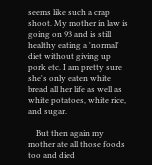seems like such a crap shoot. My mother in law is going on 93 and is still healthy eating a 'normal' diet without giving up pork etc. I am pretty sure she's only eaten white bread all her life as well as white potatoes, white rice, and sugar.

    But then again my mother ate all those foods too and died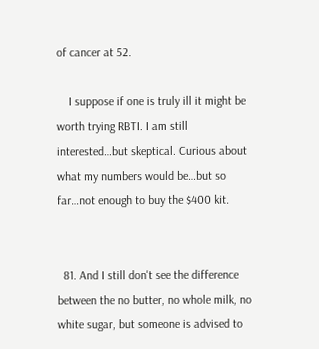of cancer at 52.

    I suppose if one is truly ill it might be worth trying RBTI. I am still interested…but skeptical. Curious about what my numbers would be…but so far…not enough to buy the $400 kit.


  81. And I still don't see the difference between the no butter, no whole milk, no white sugar, but someone is advised to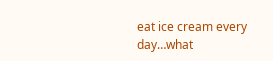eat ice cream every day…what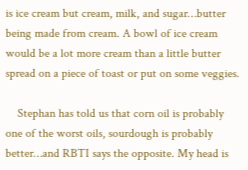is ice cream but cream, milk, and sugar…butter being made from cream. A bowl of ice cream would be a lot more cream than a little butter spread on a piece of toast or put on some veggies.

    Stephan has told us that corn oil is probably one of the worst oils, sourdough is probably better…and RBTI says the opposite. My head is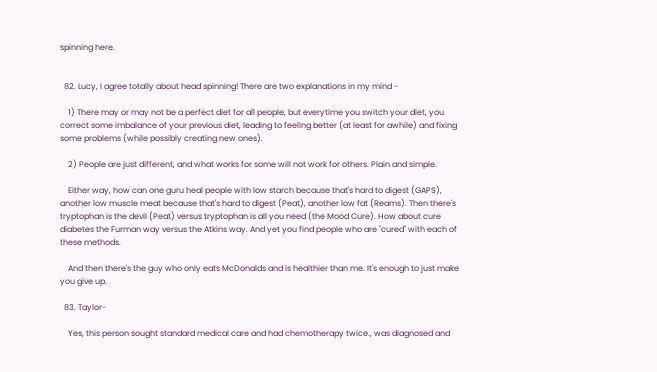spinning here.


  82. Lucy, I agree totally about head spinning! There are two explanations in my mind -

    1) There may or may not be a perfect diet for all people, but everytime you switch your diet, you correct some imbalance of your previous diet, leading to feeling better (at least for awhile) and fixing some problems (while possibly creating new ones).

    2) People are just different, and what works for some will not work for others. Plain and simple.

    Either way, how can one guru heal people with low starch because that's hard to digest (GAPS), another low muscle meat because that's hard to digest (Peat), another low fat (Reams). Then there's tryptophan is the devil (Peat) versus tryptophan is all you need (the Mood Cure). How about cure diabetes the Furman way versus the Atkins way. And yet you find people who are "cured" with each of these methods.

    And then there's the guy who only eats McDonalds and is healthier than me. It's enough to just make you give up.

  83. Taylor-

    Yes, this person sought standard medical care and had chemotherapy twice., was diagnosed and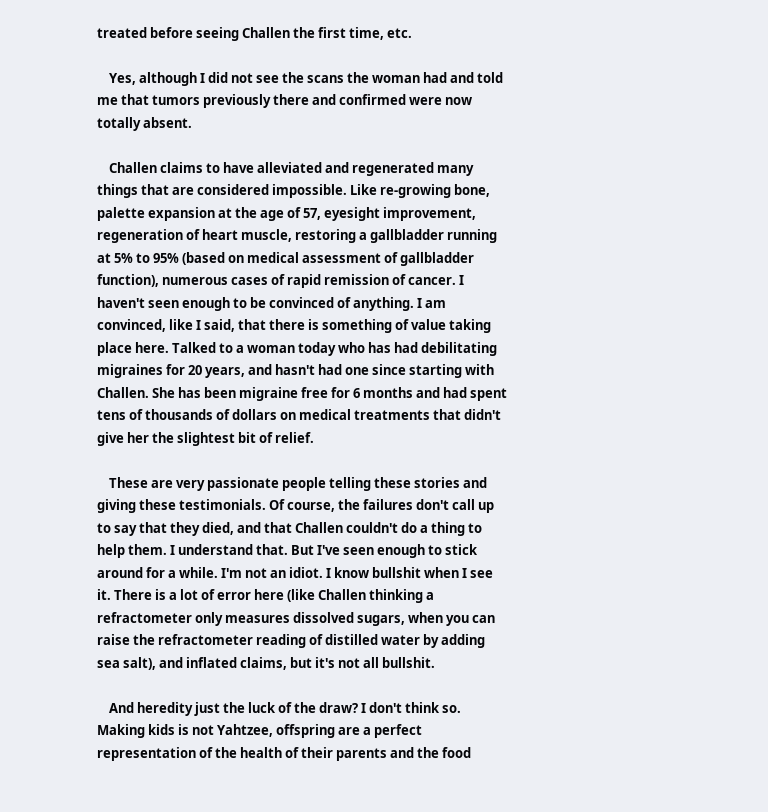treated before seeing Challen the first time, etc.

    Yes, although I did not see the scans the woman had and told me that tumors previously there and confirmed were now totally absent.

    Challen claims to have alleviated and regenerated many things that are considered impossible. Like re-growing bone, palette expansion at the age of 57, eyesight improvement, regeneration of heart muscle, restoring a gallbladder running at 5% to 95% (based on medical assessment of gallbladder function), numerous cases of rapid remission of cancer. I haven't seen enough to be convinced of anything. I am convinced, like I said, that there is something of value taking place here. Talked to a woman today who has had debilitating migraines for 20 years, and hasn't had one since starting with Challen. She has been migraine free for 6 months and had spent tens of thousands of dollars on medical treatments that didn't give her the slightest bit of relief.

    These are very passionate people telling these stories and giving these testimonials. Of course, the failures don't call up to say that they died, and that Challen couldn't do a thing to help them. I understand that. But I've seen enough to stick around for a while. I'm not an idiot. I know bullshit when I see it. There is a lot of error here (like Challen thinking a refractometer only measures dissolved sugars, when you can raise the refractometer reading of distilled water by adding sea salt), and inflated claims, but it's not all bullshit.

    And heredity just the luck of the draw? I don't think so. Making kids is not Yahtzee, offspring are a perfect representation of the health of their parents and the food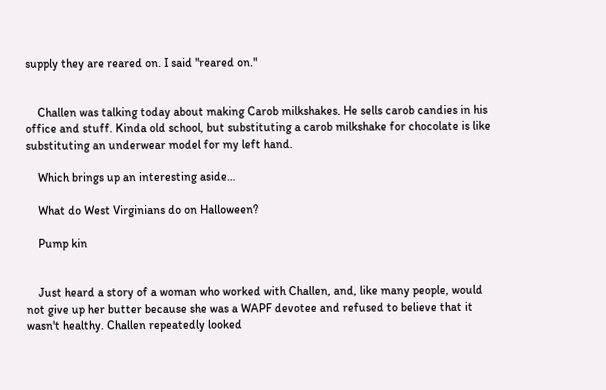supply they are reared on. I said "reared on."


    Challen was talking today about making Carob milkshakes. He sells carob candies in his office and stuff. Kinda old school, but substituting a carob milkshake for chocolate is like substituting an underwear model for my left hand.

    Which brings up an interesting aside…

    What do West Virginians do on Halloween?

    Pump kin


    Just heard a story of a woman who worked with Challen, and, like many people, would not give up her butter because she was a WAPF devotee and refused to believe that it wasn't healthy. Challen repeatedly looked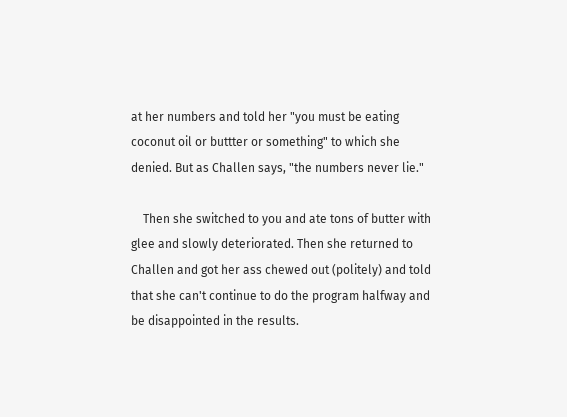at her numbers and told her "you must be eating coconut oil or buttter or something" to which she denied. But as Challen says, "the numbers never lie."

    Then she switched to you and ate tons of butter with glee and slowly deteriorated. Then she returned to Challen and got her ass chewed out (politely) and told that she can't continue to do the program halfway and be disappointed in the results.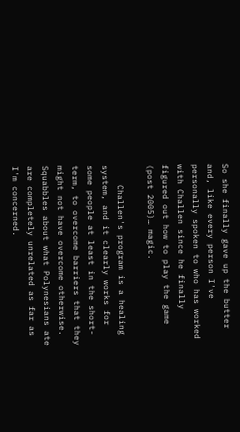So she finally gave up the butter and, like every person I've personally spoken to who has worked with Challen since he finally figured out how to play the game (post 2005)… magic.

    Challen's program is a healing system, and it clearly works for some people at least in the short-term, to overcome barriers that they might not have overcome otherwise. Squabbles about what Polynesians ate are completely unrelated as far as I'm concerned.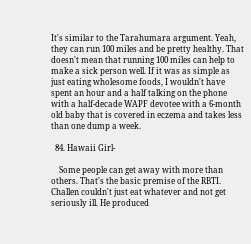It's similar to the Tarahumara argument. Yeah, they can run 100 miles and be pretty healthy. That doesn't mean that running 100 miles can help to make a sick person well. If it was as simple as just eating wholesome foods, I wouldn't have spent an hour and a half talking on the phone with a half-decade WAPF devotee with a 6-month old baby that is covered in eczema and takes less than one dump a week.

  84. Hawaii Girl-

    Some people can get away with more than others. That's the basic premise of the RBTI. Challen couldn't just eat whatever and not get seriously ill. He produced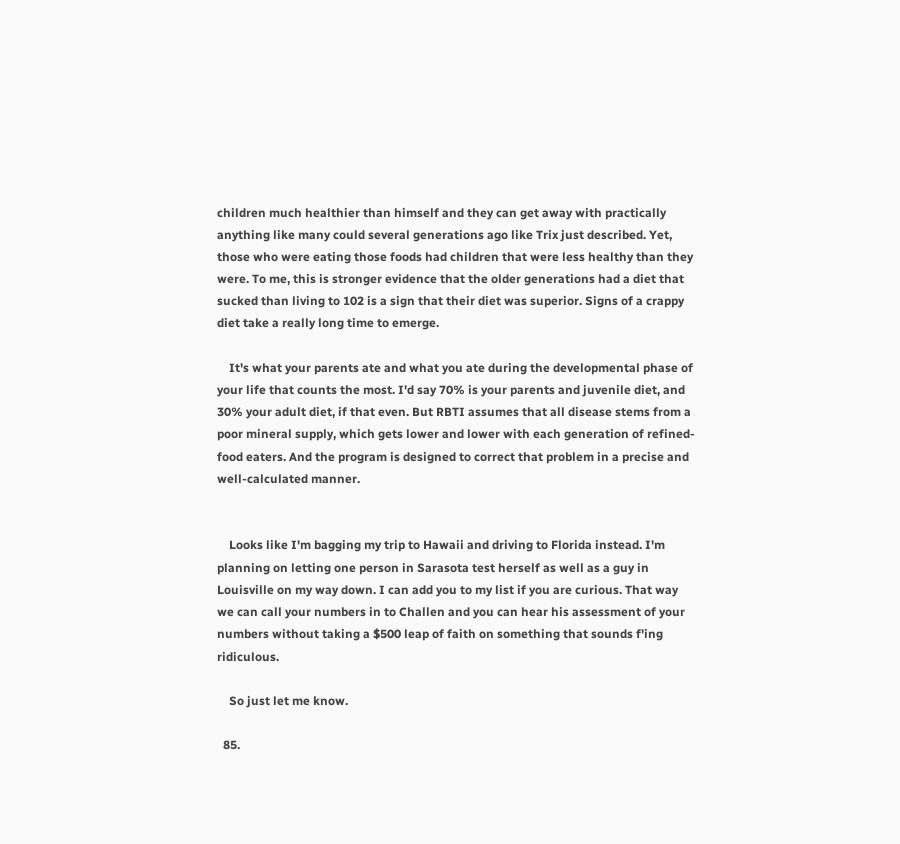children much healthier than himself and they can get away with practically anything like many could several generations ago like Trix just described. Yet, those who were eating those foods had children that were less healthy than they were. To me, this is stronger evidence that the older generations had a diet that sucked than living to 102 is a sign that their diet was superior. Signs of a crappy diet take a really long time to emerge.

    It's what your parents ate and what you ate during the developmental phase of your life that counts the most. I'd say 70% is your parents and juvenile diet, and 30% your adult diet, if that even. But RBTI assumes that all disease stems from a poor mineral supply, which gets lower and lower with each generation of refined-food eaters. And the program is designed to correct that problem in a precise and well-calculated manner.


    Looks like I'm bagging my trip to Hawaii and driving to Florida instead. I'm planning on letting one person in Sarasota test herself as well as a guy in Louisville on my way down. I can add you to my list if you are curious. That way we can call your numbers in to Challen and you can hear his assessment of your numbers without taking a $500 leap of faith on something that sounds f'ing ridiculous.

    So just let me know.

  85.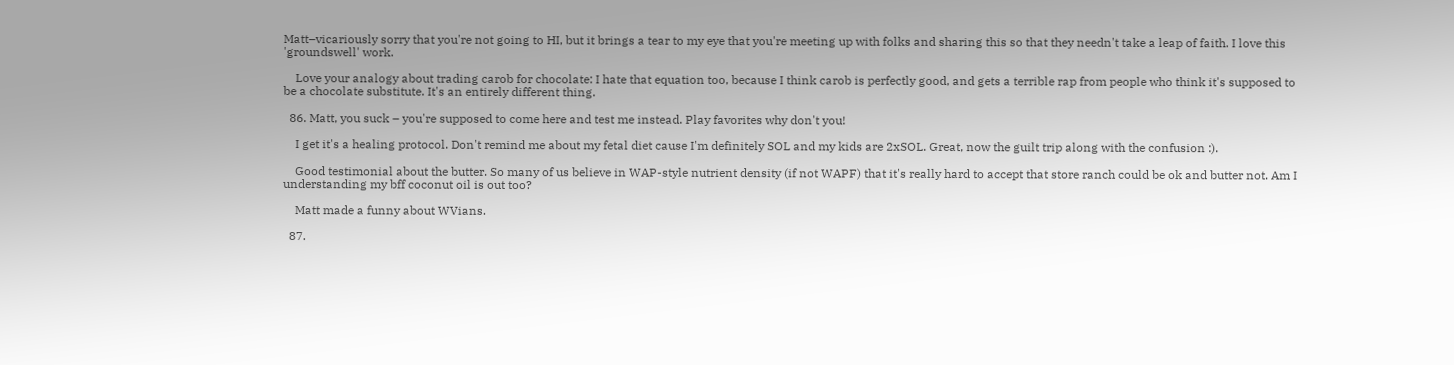Matt–vicariously sorry that you're not going to HI, but it brings a tear to my eye that you're meeting up with folks and sharing this so that they needn't take a leap of faith. I love this 'groundswell' work.

    Love your analogy about trading carob for chocolate: I hate that equation too, because I think carob is perfectly good, and gets a terrible rap from people who think it's supposed to be a chocolate substitute. It's an entirely different thing.

  86. Matt, you suck – you're supposed to come here and test me instead. Play favorites why don't you!

    I get it's a healing protocol. Don't remind me about my fetal diet cause I'm definitely SOL and my kids are 2xSOL. Great, now the guilt trip along with the confusion :).

    Good testimonial about the butter. So many of us believe in WAP-style nutrient density (if not WAPF) that it's really hard to accept that store ranch could be ok and butter not. Am I understanding my bff coconut oil is out too?

    Matt made a funny about WVians.

  87.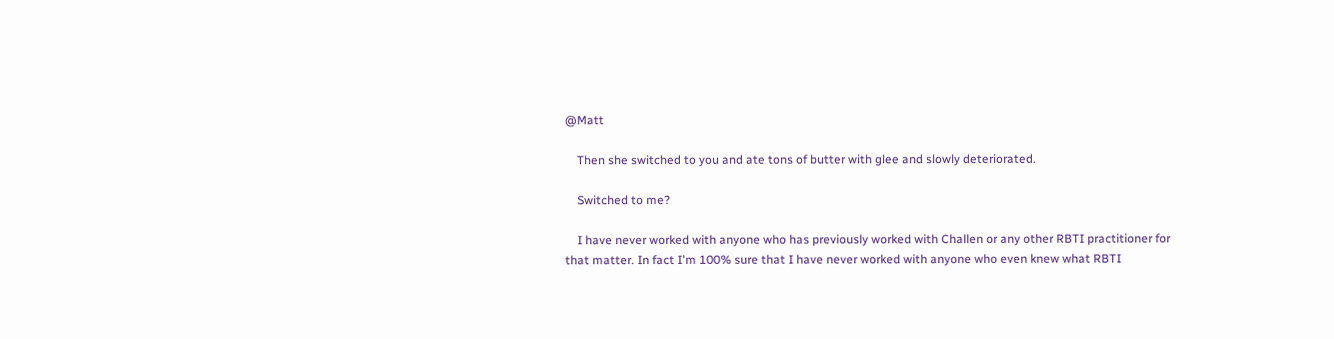@Matt

    Then she switched to you and ate tons of butter with glee and slowly deteriorated.

    Switched to me?

    I have never worked with anyone who has previously worked with Challen or any other RBTI practitioner for that matter. In fact I'm 100% sure that I have never worked with anyone who even knew what RBTI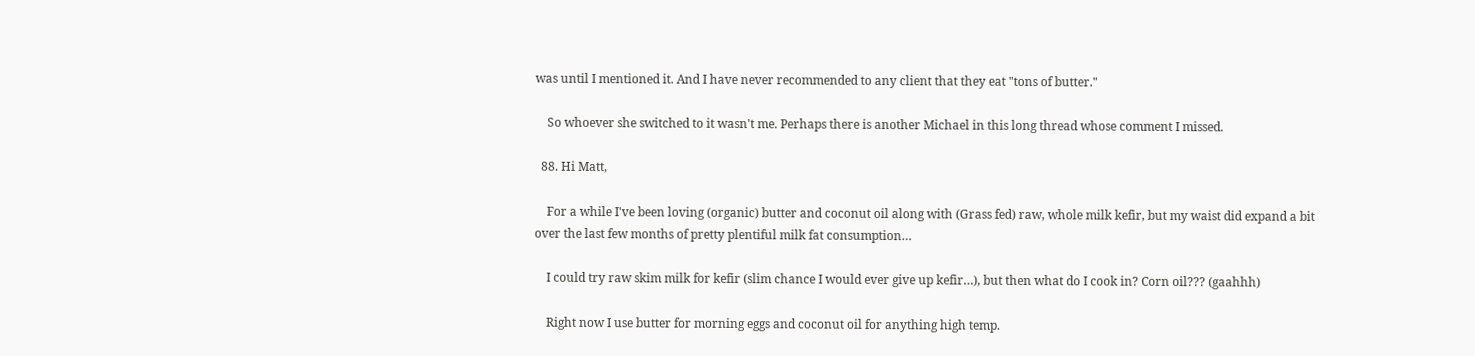was until I mentioned it. And I have never recommended to any client that they eat "tons of butter."

    So whoever she switched to it wasn't me. Perhaps there is another Michael in this long thread whose comment I missed.

  88. Hi Matt,

    For a while I've been loving (organic) butter and coconut oil along with (Grass fed) raw, whole milk kefir, but my waist did expand a bit over the last few months of pretty plentiful milk fat consumption…

    I could try raw skim milk for kefir (slim chance I would ever give up kefir…), but then what do I cook in? Corn oil??? (gaahhh)

    Right now I use butter for morning eggs and coconut oil for anything high temp.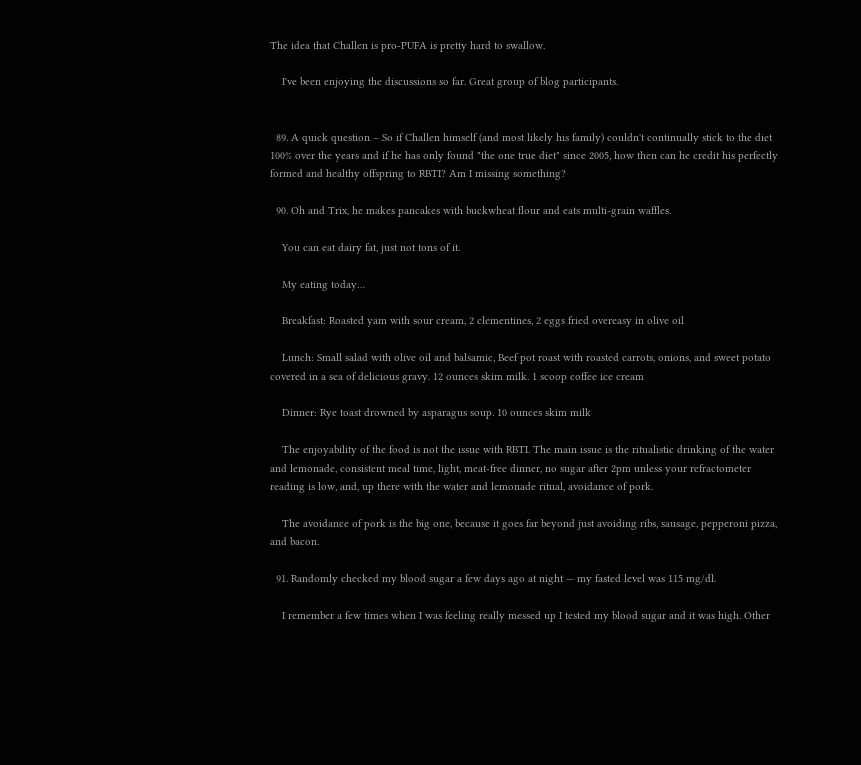The idea that Challen is pro-PUFA is pretty hard to swallow.

    I've been enjoying the discussions so far. Great group of blog participants.


  89. A quick question – So if Challen himself (and most likely his family) couldn't continually stick to the diet 100% over the years and if he has only found "the one true diet" since 2005, how then can he credit his perfectly formed and healthy offspring to RBTI? Am I missing something?

  90. Oh and Trix, he makes pancakes with buckwheat flour and eats multi-grain waffles.

    You can eat dairy fat, just not tons of it.

    My eating today…

    Breakfast: Roasted yam with sour cream, 2 clementines, 2 eggs fried overeasy in olive oil

    Lunch: Small salad with olive oil and balsamic, Beef pot roast with roasted carrots, onions, and sweet potato covered in a sea of delicious gravy. 12 ounces skim milk. 1 scoop coffee ice cream

    Dinner: Rye toast drowned by asparagus soup. 10 ounces skim milk

    The enjoyability of the food is not the issue with RBTI. The main issue is the ritualistic drinking of the water and lemonade, consistent meal time, light, meat-free dinner, no sugar after 2pm unless your refractometer reading is low, and, up there with the water and lemonade ritual, avoidance of pork.

    The avoidance of pork is the big one, because it goes far beyond just avoiding ribs, sausage, pepperoni pizza, and bacon.

  91. Randomly checked my blood sugar a few days ago at night — my fasted level was 115 mg/dl.

    I remember a few times when I was feeling really messed up I tested my blood sugar and it was high. Other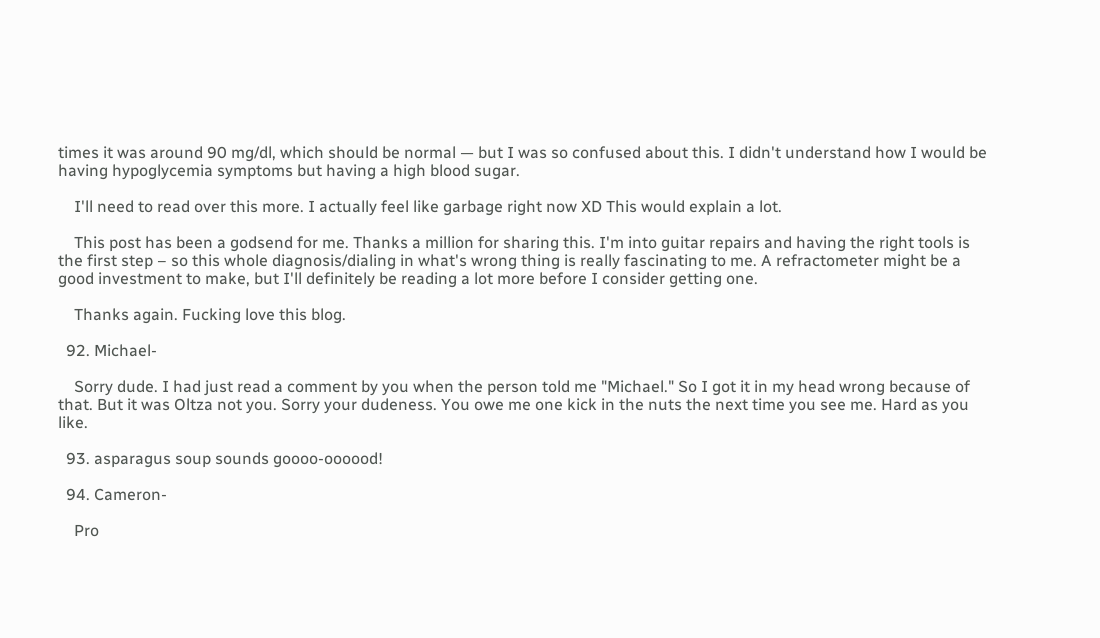times it was around 90 mg/dl, which should be normal — but I was so confused about this. I didn't understand how I would be having hypoglycemia symptoms but having a high blood sugar.

    I'll need to read over this more. I actually feel like garbage right now XD This would explain a lot.

    This post has been a godsend for me. Thanks a million for sharing this. I'm into guitar repairs and having the right tools is the first step – so this whole diagnosis/dialing in what's wrong thing is really fascinating to me. A refractometer might be a good investment to make, but I'll definitely be reading a lot more before I consider getting one.

    Thanks again. Fucking love this blog.

  92. Michael-

    Sorry dude. I had just read a comment by you when the person told me "Michael." So I got it in my head wrong because of that. But it was Oltza not you. Sorry your dudeness. You owe me one kick in the nuts the next time you see me. Hard as you like.

  93. asparagus soup sounds goooo-oooood!

  94. Cameron-

    Pro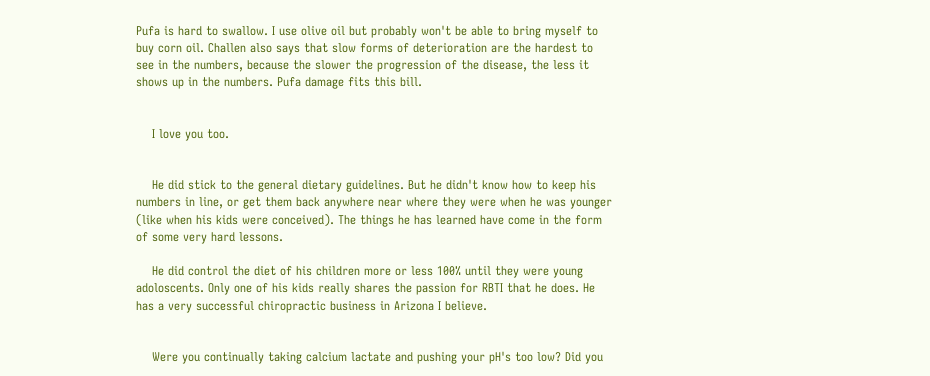Pufa is hard to swallow. I use olive oil but probably won't be able to bring myself to buy corn oil. Challen also says that slow forms of deterioration are the hardest to see in the numbers, because the slower the progression of the disease, the less it shows up in the numbers. Pufa damage fits this bill.


    I love you too.


    He did stick to the general dietary guidelines. But he didn't know how to keep his numbers in line, or get them back anywhere near where they were when he was younger (like when his kids were conceived). The things he has learned have come in the form of some very hard lessons.

    He did control the diet of his children more or less 100% until they were young adoloscents. Only one of his kids really shares the passion for RBTI that he does. He has a very successful chiropractic business in Arizona I believe.


    Were you continually taking calcium lactate and pushing your pH's too low? Did you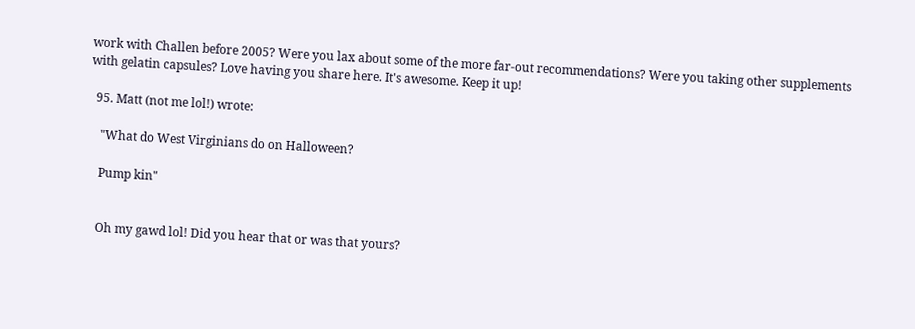work with Challen before 2005? Were you lax about some of the more far-out recommendations? Were you taking other supplements with gelatin capsules? Love having you share here. It's awesome. Keep it up!

  95. Matt (not me lol!) wrote:

    "What do West Virginians do on Halloween?

    Pump kin"


    Oh my gawd lol! Did you hear that or was that yours?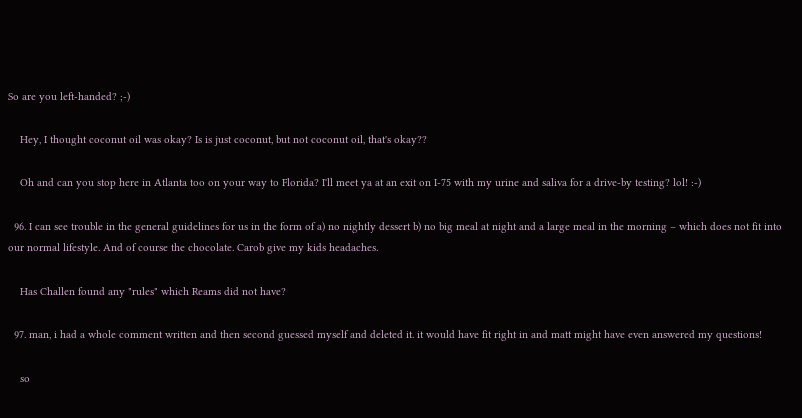So are you left-handed? ;-)

    Hey, I thought coconut oil was okay? Is is just coconut, but not coconut oil, that's okay??

    Oh and can you stop here in Atlanta too on your way to Florida? I'll meet ya at an exit on I-75 with my urine and saliva for a drive-by testing? lol! :-)

  96. I can see trouble in the general guidelines for us in the form of a) no nightly dessert b) no big meal at night and a large meal in the morning – which does not fit into our normal lifestyle. And of course the chocolate. Carob give my kids headaches.

    Has Challen found any "rules" which Reams did not have?

  97. man, i had a whole comment written and then second guessed myself and deleted it. it would have fit right in and matt might have even answered my questions!

    so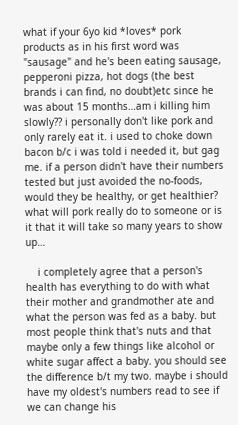what if your 6yo kid *loves* pork products as in his first word was "sausage" and he's been eating sausage, pepperoni pizza, hot dogs (the best brands i can find, no doubt)etc since he was about 15 months…am i killing him slowly?? i personally don't like pork and only rarely eat it. i used to choke down bacon b/c i was told i needed it, but gag me. if a person didn't have their numbers tested but just avoided the no-foods, would they be healthy, or get healthier? what will pork really do to someone or is it that it will take so many years to show up…

    i completely agree that a person's health has everything to do with what their mother and grandmother ate and what the person was fed as a baby. but most people think that's nuts and that maybe only a few things like alcohol or white sugar affect a baby. you should see the difference b/t my two. maybe i should have my oldest's numbers read to see if we can change his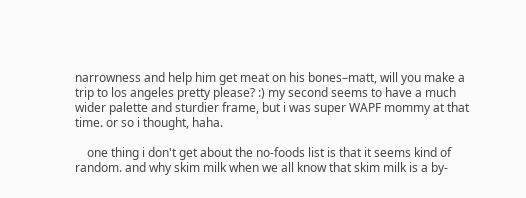narrowness and help him get meat on his bones–matt, will you make a trip to los angeles pretty please? :) my second seems to have a much wider palette and sturdier frame, but i was super WAPF mommy at that time. or so i thought, haha.

    one thing i don't get about the no-foods list is that it seems kind of random. and why skim milk when we all know that skim milk is a by-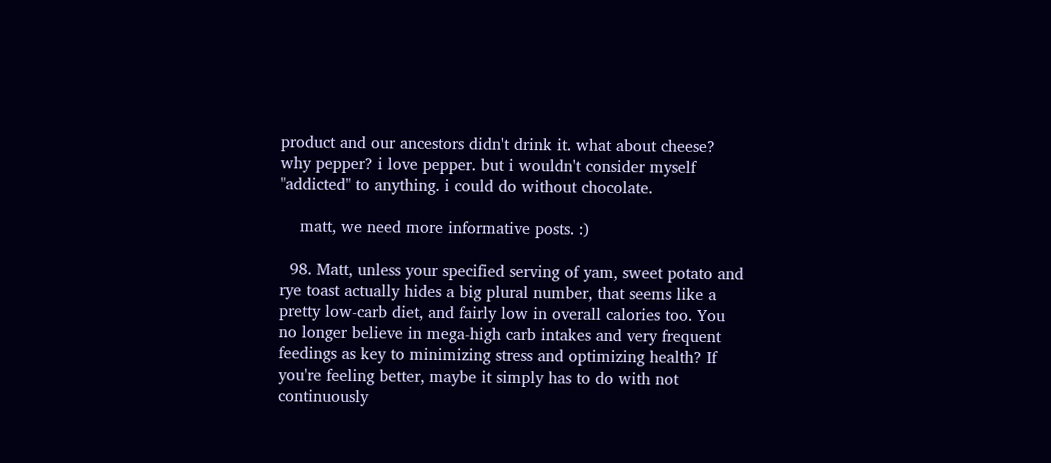product and our ancestors didn't drink it. what about cheese? why pepper? i love pepper. but i wouldn't consider myself "addicted" to anything. i could do without chocolate.

    matt, we need more informative posts. :)

  98. Matt, unless your specified serving of yam, sweet potato and rye toast actually hides a big plural number, that seems like a pretty low-carb diet, and fairly low in overall calories too. You no longer believe in mega-high carb intakes and very frequent feedings as key to minimizing stress and optimizing health? If you're feeling better, maybe it simply has to do with not continuously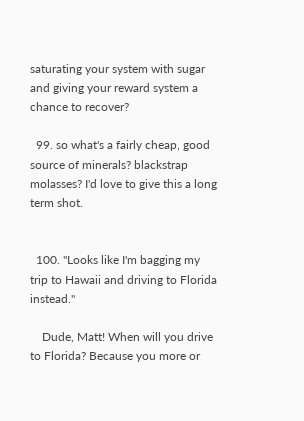saturating your system with sugar and giving your reward system a chance to recover?

  99. so what's a fairly cheap, good source of minerals? blackstrap molasses? I'd love to give this a long term shot.


  100. "Looks like I'm bagging my trip to Hawaii and driving to Florida instead."

    Dude, Matt! When will you drive to Florida? Because you more or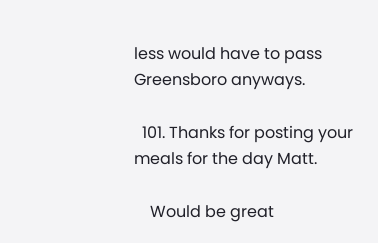less would have to pass Greensboro anyways.

  101. Thanks for posting your meals for the day Matt.

    Would be great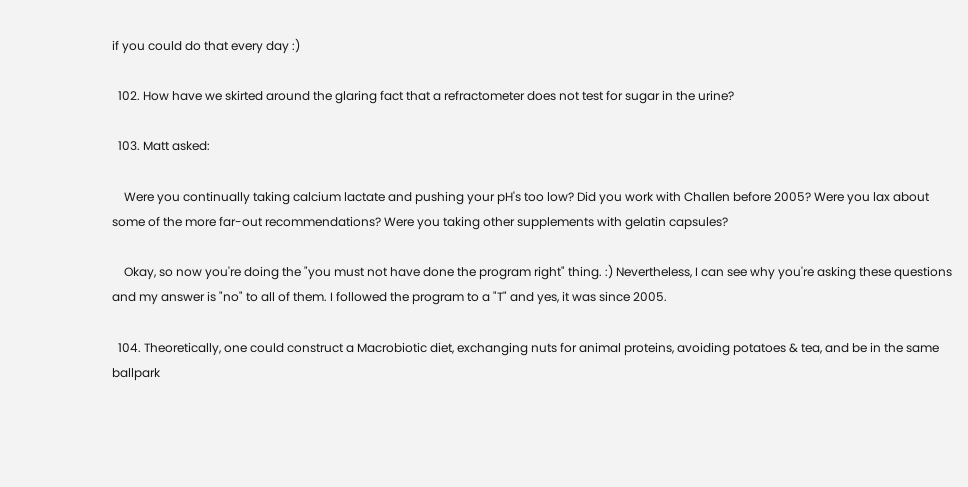if you could do that every day :)

  102. How have we skirted around the glaring fact that a refractometer does not test for sugar in the urine?

  103. Matt asked:

    Were you continually taking calcium lactate and pushing your pH's too low? Did you work with Challen before 2005? Were you lax about some of the more far-out recommendations? Were you taking other supplements with gelatin capsules?

    Okay, so now you're doing the "you must not have done the program right" thing. :) Nevertheless, I can see why you're asking these questions and my answer is "no" to all of them. I followed the program to a "T" and yes, it was since 2005.

  104. Theoretically, one could construct a Macrobiotic diet, exchanging nuts for animal proteins, avoiding potatoes & tea, and be in the same ballpark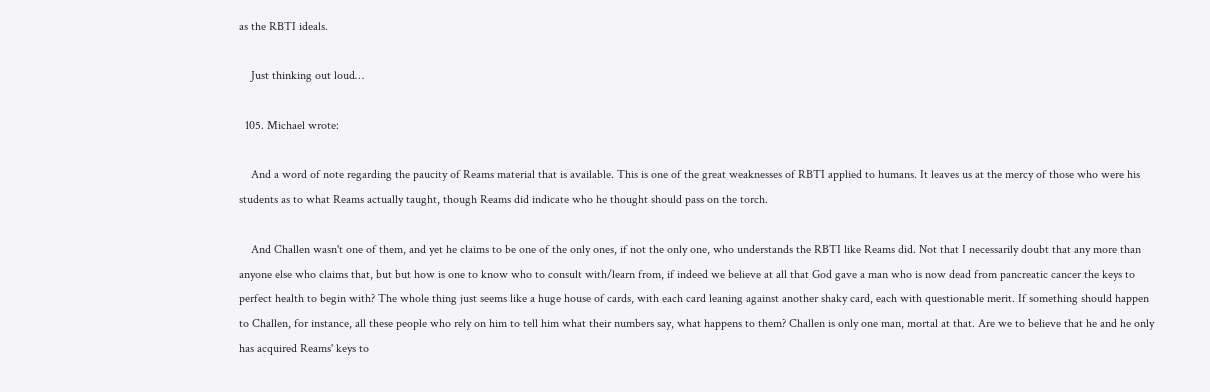as the RBTI ideals.

    Just thinking out loud…

  105. Michael wrote:

    And a word of note regarding the paucity of Reams material that is available. This is one of the great weaknesses of RBTI applied to humans. It leaves us at the mercy of those who were his students as to what Reams actually taught, though Reams did indicate who he thought should pass on the torch.

    And Challen wasn't one of them, and yet he claims to be one of the only ones, if not the only one, who understands the RBTI like Reams did. Not that I necessarily doubt that any more than anyone else who claims that, but but how is one to know who to consult with/learn from, if indeed we believe at all that God gave a man who is now dead from pancreatic cancer the keys to perfect health to begin with? The whole thing just seems like a huge house of cards, with each card leaning against another shaky card, each with questionable merit. If something should happen to Challen, for instance, all these people who rely on him to tell him what their numbers say, what happens to them? Challen is only one man, mortal at that. Are we to believe that he and he only has acquired Reams' keys to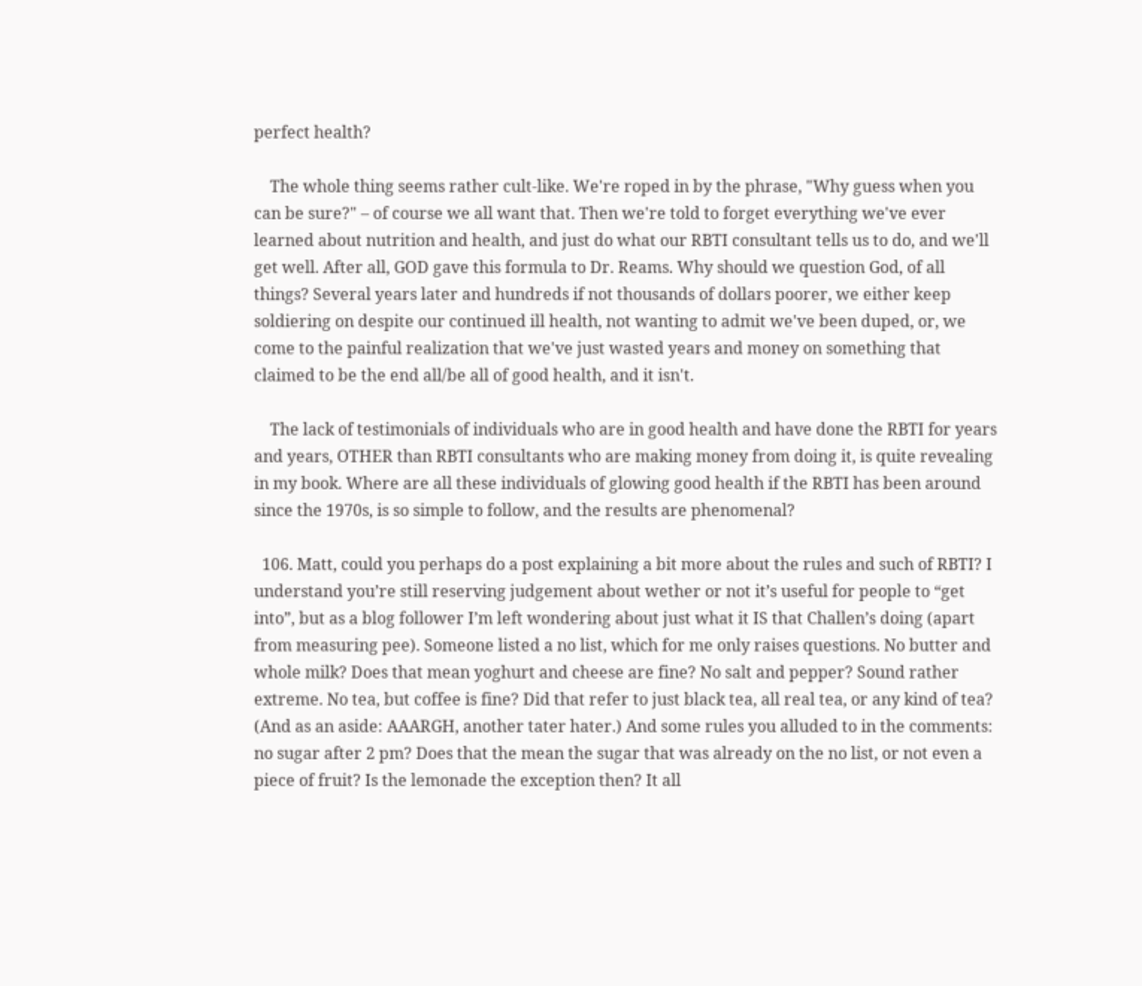perfect health?

    The whole thing seems rather cult-like. We're roped in by the phrase, "Why guess when you can be sure?" – of course we all want that. Then we're told to forget everything we've ever learned about nutrition and health, and just do what our RBTI consultant tells us to do, and we'll get well. After all, GOD gave this formula to Dr. Reams. Why should we question God, of all things? Several years later and hundreds if not thousands of dollars poorer, we either keep soldiering on despite our continued ill health, not wanting to admit we've been duped, or, we come to the painful realization that we've just wasted years and money on something that claimed to be the end all/be all of good health, and it isn't.

    The lack of testimonials of individuals who are in good health and have done the RBTI for years and years, OTHER than RBTI consultants who are making money from doing it, is quite revealing in my book. Where are all these individuals of glowing good health if the RBTI has been around since the 1970s, is so simple to follow, and the results are phenomenal?

  106. Matt, could you perhaps do a post explaining a bit more about the rules and such of RBTI? I understand you’re still reserving judgement about wether or not it’s useful for people to “get into”, but as a blog follower I’m left wondering about just what it IS that Challen’s doing (apart from measuring pee). Someone listed a no list, which for me only raises questions. No butter and whole milk? Does that mean yoghurt and cheese are fine? No salt and pepper? Sound rather extreme. No tea, but coffee is fine? Did that refer to just black tea, all real tea, or any kind of tea? (And as an aside: AAARGH, another tater hater.) And some rules you alluded to in the comments: no sugar after 2 pm? Does that the mean the sugar that was already on the no list, or not even a piece of fruit? Is the lemonade the exception then? It all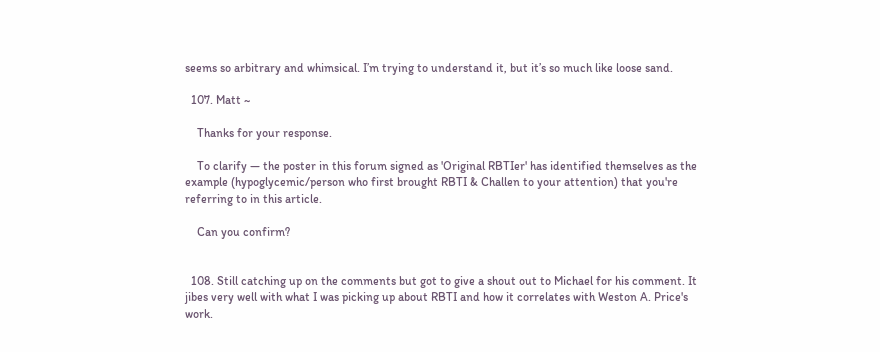seems so arbitrary and whimsical. I’m trying to understand it, but it’s so much like loose sand.

  107. Matt ~

    Thanks for your response.

    To clarify — the poster in this forum signed as 'Original RBTIer' has identified themselves as the example (hypoglycemic/person who first brought RBTI & Challen to your attention) that you're referring to in this article.

    Can you confirm?


  108. Still catching up on the comments but got to give a shout out to Michael for his comment. It jibes very well with what I was picking up about RBTI and how it correlates with Weston A. Price's work.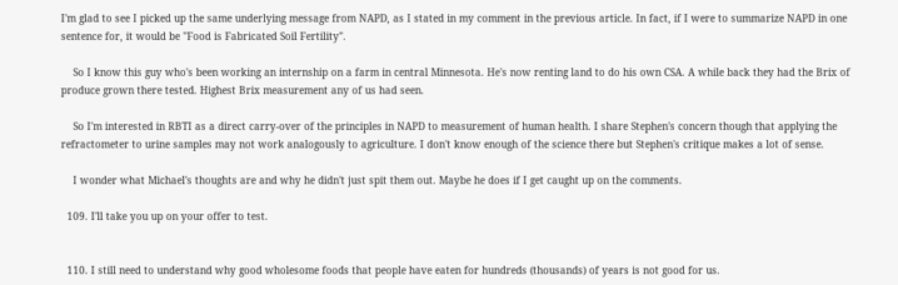I'm glad to see I picked up the same underlying message from NAPD, as I stated in my comment in the previous article. In fact, if I were to summarize NAPD in one sentence for, it would be "Food is Fabricated Soil Fertility".

    So I know this guy who's been working an internship on a farm in central Minnesota. He's now renting land to do his own CSA. A while back they had the Brix of produce grown there tested. Highest Brix measurement any of us had seen.

    So I'm interested in RBTI as a direct carry-over of the principles in NAPD to measurement of human health. I share Stephen's concern though that applying the refractometer to urine samples may not work analogously to agriculture. I don't know enough of the science there but Stephen's critique makes a lot of sense.

    I wonder what Michael's thoughts are and why he didn't just spit them out. Maybe he does if I get caught up on the comments.

  109. I'll take you up on your offer to test.


  110. I still need to understand why good wholesome foods that people have eaten for hundreds (thousands) of years is not good for us.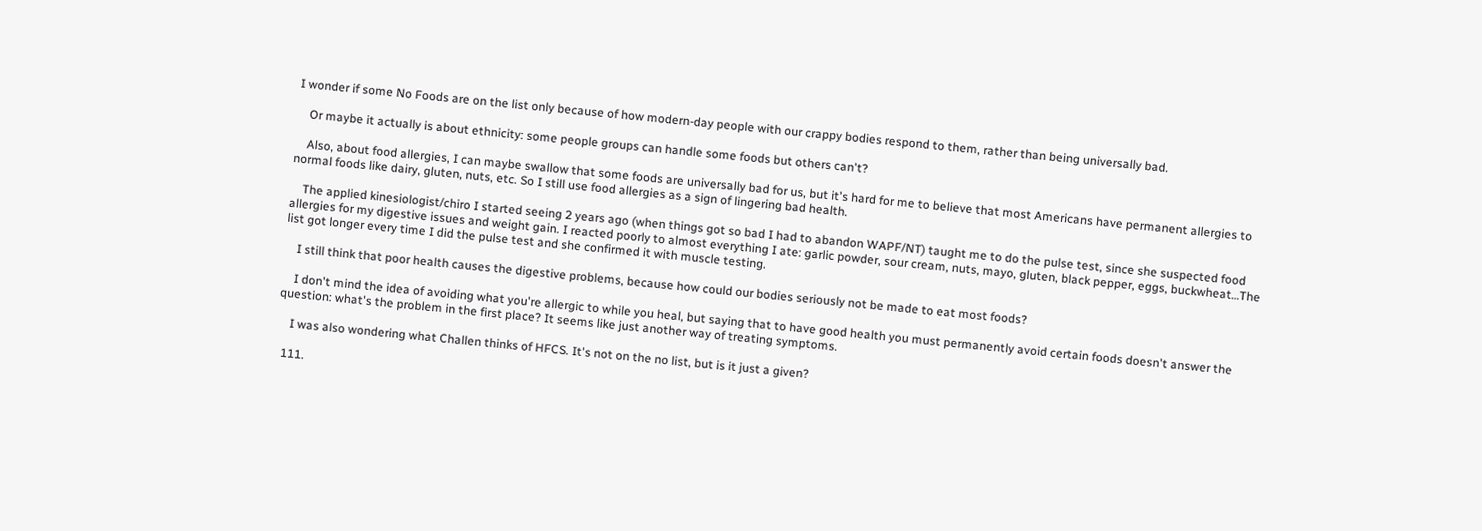I wonder if some No Foods are on the list only because of how modern-day people with our crappy bodies respond to them, rather than being universally bad.

    Or maybe it actually is about ethnicity: some people groups can handle some foods but others can't?

    Also, about food allergies, I can maybe swallow that some foods are universally bad for us, but it's hard for me to believe that most Americans have permanent allergies to normal foods like dairy, gluten, nuts, etc. So I still use food allergies as a sign of lingering bad health.

    The applied kinesiologist/chiro I started seeing 2 years ago (when things got so bad I had to abandon WAPF/NT) taught me to do the pulse test, since she suspected food allergies for my digestive issues and weight gain. I reacted poorly to almost everything I ate: garlic powder, sour cream, nuts, mayo, gluten, black pepper, eggs, buckwheat…The list got longer every time I did the pulse test and she confirmed it with muscle testing.

    I still think that poor health causes the digestive problems, because how could our bodies seriously not be made to eat most foods?

    I don't mind the idea of avoiding what you're allergic to while you heal, but saying that to have good health you must permanently avoid certain foods doesn't answer the question: what's the problem in the first place? It seems like just another way of treating symptoms.

    I was also wondering what Challen thinks of HFCS. It's not on the no list, but is it just a given?

  111.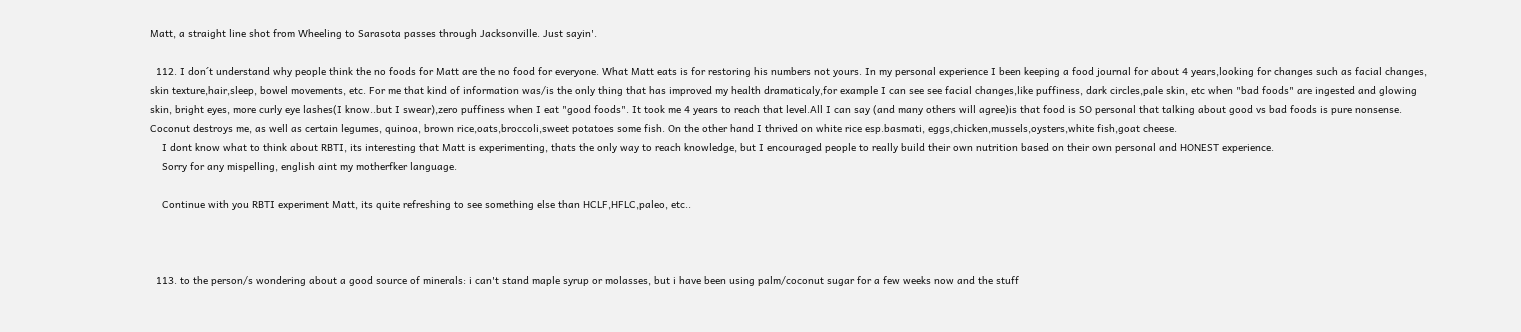Matt, a straight line shot from Wheeling to Sarasota passes through Jacksonville. Just sayin'.

  112. I don´t understand why people think the no foods for Matt are the no food for everyone. What Matt eats is for restoring his numbers not yours. In my personal experience I been keeping a food journal for about 4 years,looking for changes such as facial changes, skin texture,hair,sleep, bowel movements, etc. For me that kind of information was/is the only thing that has improved my health dramaticaly,for example I can see see facial changes,like puffiness, dark circles,pale skin, etc when "bad foods" are ingested and glowing skin, bright eyes, more curly eye lashes(I know..but I swear),zero puffiness when I eat "good foods". It took me 4 years to reach that level.All I can say (and many others will agree)is that food is SO personal that talking about good vs bad foods is pure nonsense. Coconut destroys me, as well as certain legumes, quinoa, brown rice,oats,broccoli,sweet potatoes some fish. On the other hand I thrived on white rice esp.basmati, eggs,chicken,mussels,oysters,white fish,goat cheese.
    I dont know what to think about RBTI, its interesting that Matt is experimenting, thats the only way to reach knowledge, but I encouraged people to really build their own nutrition based on their own personal and HONEST experience.
    Sorry for any mispelling, english aint my motherfker language.

    Continue with you RBTI experiment Matt, its quite refreshing to see something else than HCLF,HFLC,paleo, etc..



  113. to the person/s wondering about a good source of minerals: i can't stand maple syrup or molasses, but i have been using palm/coconut sugar for a few weeks now and the stuff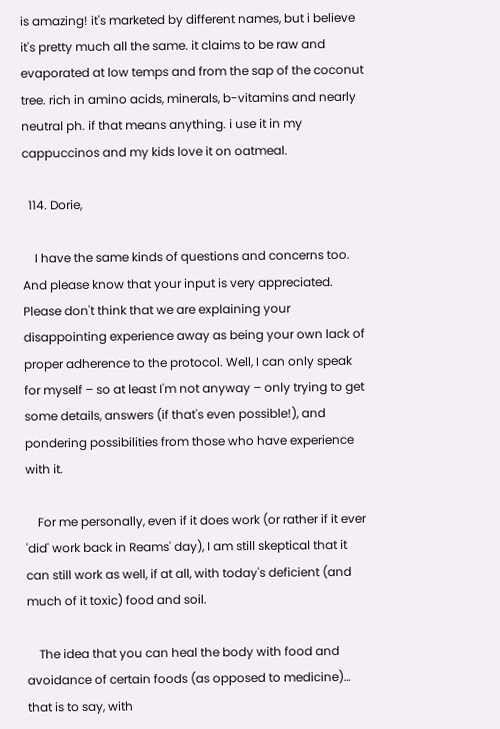is amazing! it's marketed by different names, but i believe it's pretty much all the same. it claims to be raw and evaporated at low temps and from the sap of the coconut tree. rich in amino acids, minerals, b-vitamins and nearly neutral ph. if that means anything. i use it in my cappuccinos and my kids love it on oatmeal.

  114. Dorie,

    I have the same kinds of questions and concerns too. And please know that your input is very appreciated. Please don't think that we are explaining your disappointing experience away as being your own lack of proper adherence to the protocol. Well, I can only speak for myself – so at least I'm not anyway – only trying to get some details, answers (if that's even possible!), and pondering possibilities from those who have experience with it.

    For me personally, even if it does work (or rather if it ever 'did' work back in Reams' day), I am still skeptical that it can still work as well, if at all, with today's deficient (and much of it toxic) food and soil.

    The idea that you can heal the body with food and avoidance of certain foods (as opposed to medicine)… that is to say, with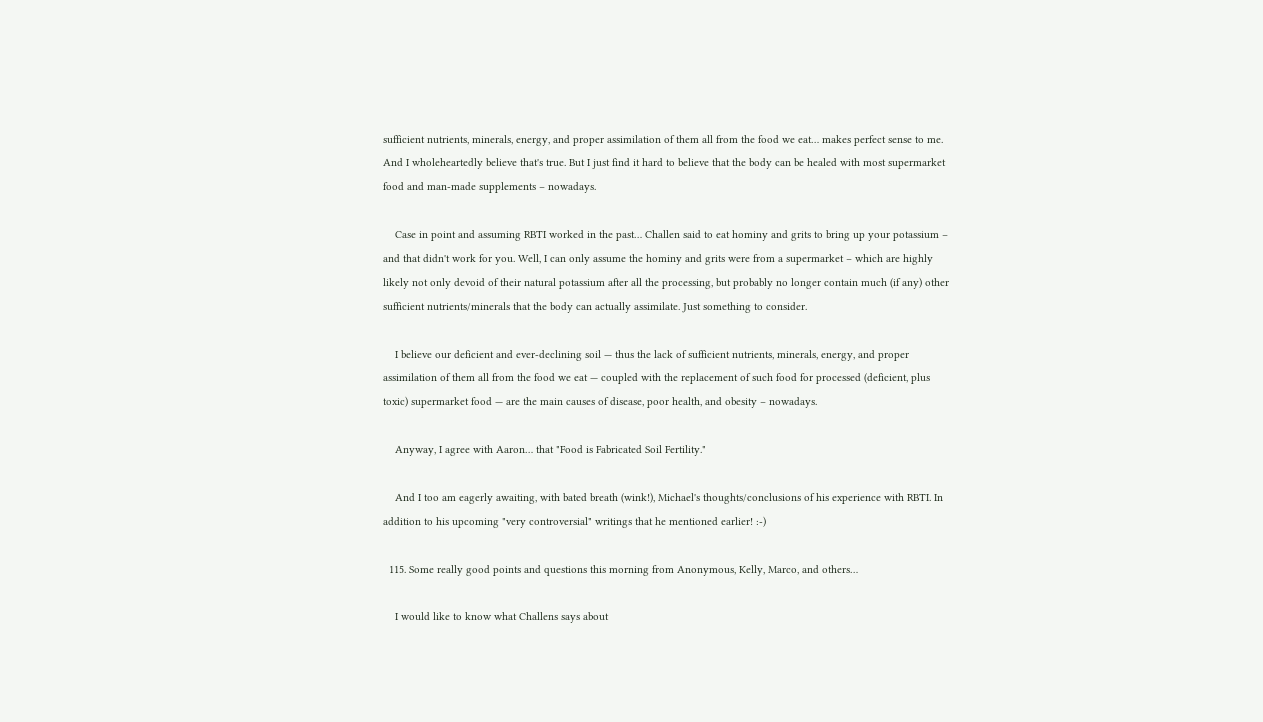sufficient nutrients, minerals, energy, and proper assimilation of them all from the food we eat… makes perfect sense to me. And I wholeheartedly believe that's true. But I just find it hard to believe that the body can be healed with most supermarket food and man-made supplements – nowadays.

    Case in point and assuming RBTI worked in the past… Challen said to eat hominy and grits to bring up your potassium – and that didn't work for you. Well, I can only assume the hominy and grits were from a supermarket – which are highly likely not only devoid of their natural potassium after all the processing, but probably no longer contain much (if any) other sufficient nutrients/minerals that the body can actually assimilate. Just something to consider.

    I believe our deficient and ever-declining soil — thus the lack of sufficient nutrients, minerals, energy, and proper assimilation of them all from the food we eat — coupled with the replacement of such food for processed (deficient, plus toxic) supermarket food — are the main causes of disease, poor health, and obesity – nowadays.

    Anyway, I agree with Aaron… that "Food is Fabricated Soil Fertility."

    And I too am eagerly awaiting, with bated breath (wink!), Michael's thoughts/conclusions of his experience with RBTI. In addition to his upcoming "very controversial" writings that he mentioned earlier! :-)

  115. Some really good points and questions this morning from Anonymous, Kelly, Marco, and others…

    I would like to know what Challens says about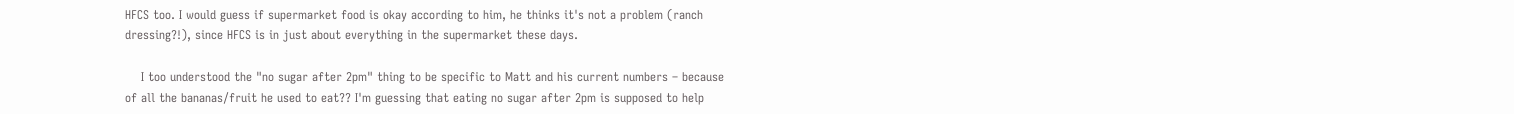HFCS too. I would guess if supermarket food is okay according to him, he thinks it's not a problem (ranch dressing?!), since HFCS is in just about everything in the supermarket these days.

    I too understood the "no sugar after 2pm" thing to be specific to Matt and his current numbers – because of all the bananas/fruit he used to eat?? I'm guessing that eating no sugar after 2pm is supposed to help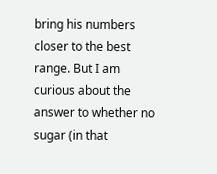bring his numbers closer to the best range. But I am curious about the answer to whether no sugar (in that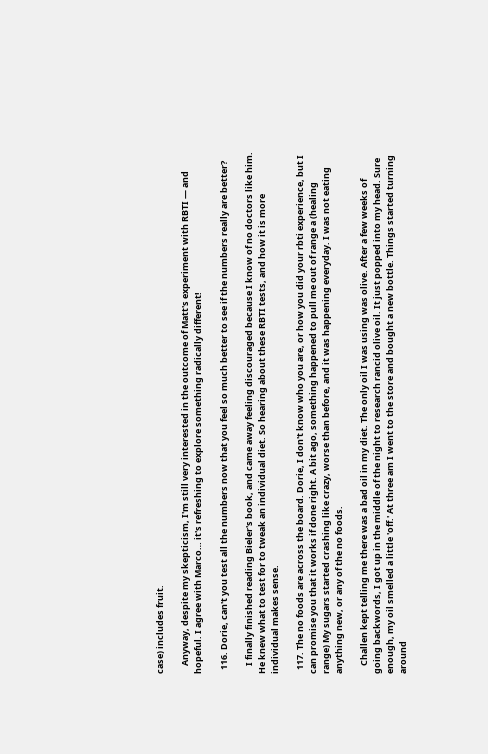case) includes fruit.

    Anyway, despite my skepticism, I'm still very interested in the outcome of Matt's experiment with RBTI — and hopeful. I agree with Marco… it's refreshing to explore something radically different!

  116. Dorie, can't you test all the numbers now that you feel so much better to see if the numbers really are better?

    I finally finished reading Bieler's book, and came away feeling discouraged because I know of no doctors like him. He knew what to test for to tweak an individual diet. So hearing about these RBTI tests, and how it is more individual makes sense.

  117. The no foods are across the board. Dorie, I don't know who you are, or how you did your rbti experience, but I can promise you that it works if done right. A bit ago, something happened to pull me out of range a (healing range) My sugars started crashing like crazy, worse than before, and it was happening everyday. I was not eating anything new, or any of the no foods.

    Challen kept telling me there was a bad oil in my diet. The only oil I was using was olive. After a few weeks of going backwords, I got up in the middle of the night to research rancid olive oil. It just popped into my head. Sure enough, my oil smelled a little 'off.' At three am I went to the store and bought a new bottle. Things started turning around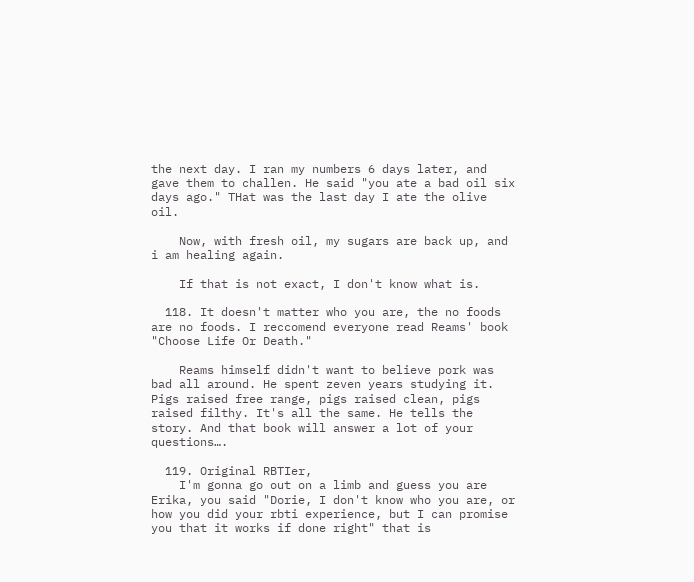the next day. I ran my numbers 6 days later, and gave them to challen. He said "you ate a bad oil six days ago." THat was the last day I ate the olive oil.

    Now, with fresh oil, my sugars are back up, and i am healing again.

    If that is not exact, I don't know what is.

  118. It doesn't matter who you are, the no foods are no foods. I reccomend everyone read Reams' book "Choose Life Or Death."

    Reams himself didn't want to believe pork was bad all around. He spent zeven years studying it. Pigs raised free range, pigs raised clean, pigs raised filthy. It's all the same. He tells the story. And that book will answer a lot of your questions….

  119. Original RBTIer,
    I'm gonna go out on a limb and guess you are Erika, you said "Dorie, I don't know who you are, or how you did your rbti experience, but I can promise you that it works if done right" that is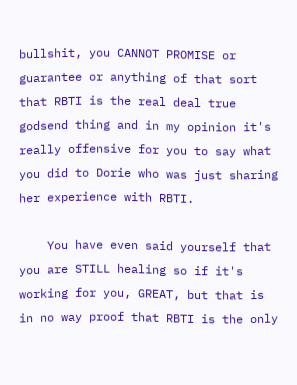bullshit, you CANNOT PROMISE or guarantee or anything of that sort that RBTI is the real deal true godsend thing and in my opinion it's really offensive for you to say what you did to Dorie who was just sharing her experience with RBTI.

    You have even said yourself that you are STILL healing so if it's working for you, GREAT, but that is in no way proof that RBTI is the only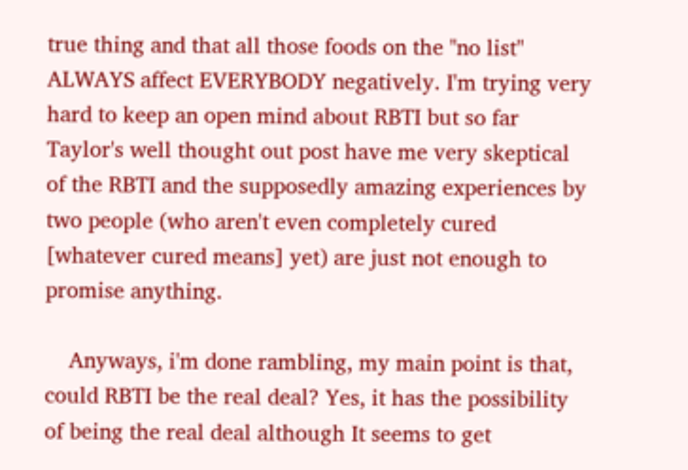true thing and that all those foods on the "no list" ALWAYS affect EVERYBODY negatively. I'm trying very hard to keep an open mind about RBTI but so far Taylor's well thought out post have me very skeptical of the RBTI and the supposedly amazing experiences by two people (who aren't even completely cured [whatever cured means] yet) are just not enough to promise anything.

    Anyways, i'm done rambling, my main point is that, could RBTI be the real deal? Yes, it has the possibility of being the real deal although It seems to get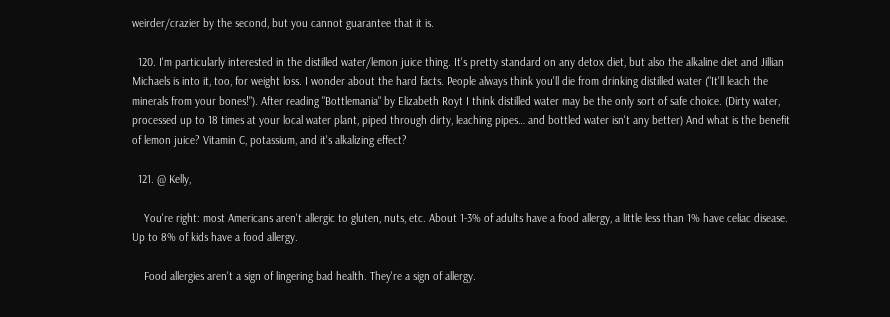weirder/crazier by the second, but you cannot guarantee that it is.

  120. I'm particularly interested in the distilled water/lemon juice thing. It's pretty standard on any detox diet, but also the alkaline diet and Jillian Michaels is into it, too, for weight loss. I wonder about the hard facts. People always think you'll die from drinking distilled water ("It'll leach the minerals from your bones!"). After reading "Bottlemania" by Elizabeth Royt I think distilled water may be the only sort of safe choice. (Dirty water, processed up to 18 times at your local water plant, piped through dirty, leaching pipes… and bottled water isn't any better) And what is the benefit of lemon juice? Vitamin C, potassium, and it's alkalizing effect?

  121. @ Kelly,

    You're right: most Americans aren't allergic to gluten, nuts, etc. About 1-3% of adults have a food allergy, a little less than 1% have celiac disease. Up to 8% of kids have a food allergy.

    Food allergies aren't a sign of lingering bad health. They're a sign of allergy.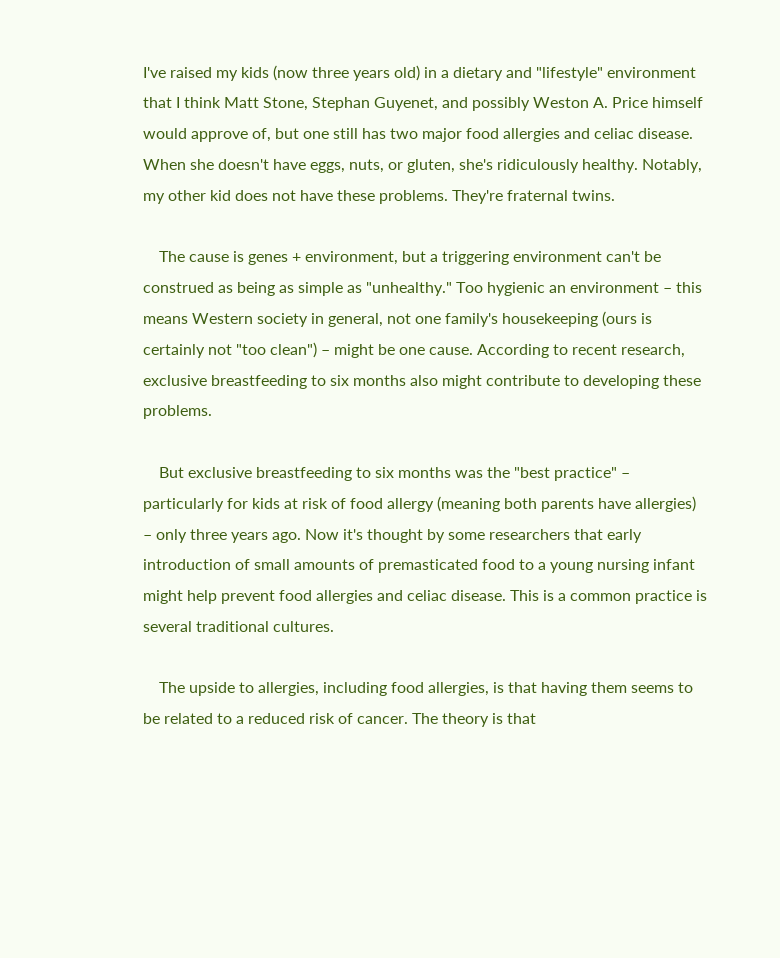I've raised my kids (now three years old) in a dietary and "lifestyle" environment that I think Matt Stone, Stephan Guyenet, and possibly Weston A. Price himself would approve of, but one still has two major food allergies and celiac disease. When she doesn't have eggs, nuts, or gluten, she's ridiculously healthy. Notably, my other kid does not have these problems. They're fraternal twins.

    The cause is genes + environment, but a triggering environment can't be construed as being as simple as "unhealthy." Too hygienic an environment – this means Western society in general, not one family's housekeeping (ours is certainly not "too clean") – might be one cause. According to recent research, exclusive breastfeeding to six months also might contribute to developing these problems.

    But exclusive breastfeeding to six months was the "best practice" – particularly for kids at risk of food allergy (meaning both parents have allergies) – only three years ago. Now it's thought by some researchers that early introduction of small amounts of premasticated food to a young nursing infant might help prevent food allergies and celiac disease. This is a common practice is several traditional cultures.

    The upside to allergies, including food allergies, is that having them seems to be related to a reduced risk of cancer. The theory is that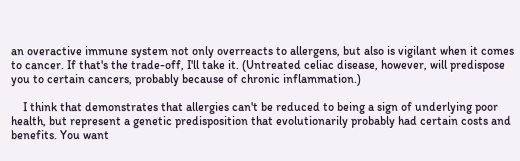an overactive immune system not only overreacts to allergens, but also is vigilant when it comes to cancer. If that's the trade-off, I'll take it. (Untreated celiac disease, however, will predispose you to certain cancers, probably because of chronic inflammation.)

    I think that demonstrates that allergies can't be reduced to being a sign of underlying poor health, but represent a genetic predisposition that evolutionarily probably had certain costs and benefits. You want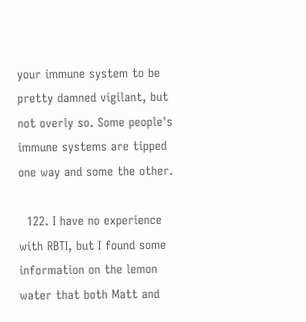your immune system to be pretty damned vigilant, but not overly so. Some people's immune systems are tipped one way and some the other.

  122. I have no experience with RBTI, but I found some information on the lemon water that both Matt and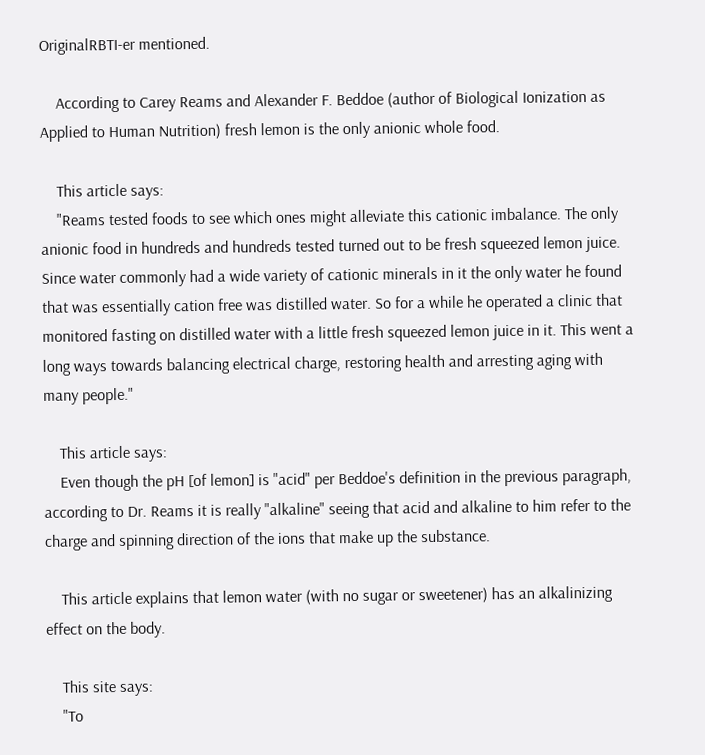OriginalRBTI-er mentioned.

    According to Carey Reams and Alexander F. Beddoe (author of Biological Ionization as Applied to Human Nutrition) fresh lemon is the only anionic whole food.

    This article says:
    "Reams tested foods to see which ones might alleviate this cationic imbalance. The only anionic food in hundreds and hundreds tested turned out to be fresh squeezed lemon juice. Since water commonly had a wide variety of cationic minerals in it the only water he found that was essentially cation free was distilled water. So for a while he operated a clinic that monitored fasting on distilled water with a little fresh squeezed lemon juice in it. This went a long ways towards balancing electrical charge, restoring health and arresting aging with many people."

    This article says:
    Even though the pH [of lemon] is "acid" per Beddoe's definition in the previous paragraph, according to Dr. Reams it is really "alkaline" seeing that acid and alkaline to him refer to the charge and spinning direction of the ions that make up the substance.

    This article explains that lemon water (with no sugar or sweetener) has an alkalinizing effect on the body.

    This site says:
    "To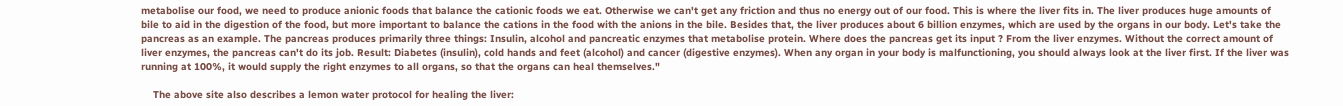metabolise our food, we need to produce anionic foods that balance the cationic foods we eat. Otherwise we can't get any friction and thus no energy out of our food. This is where the liver fits in. The liver produces huge amounts of bile to aid in the digestion of the food, but more important to balance the cations in the food with the anions in the bile. Besides that, the liver produces about 6 billion enzymes, which are used by the organs in our body. Let's take the pancreas as an example. The pancreas produces primarily three things: Insulin, alcohol and pancreatic enzymes that metabolise protein. Where does the pancreas get its input ? From the liver enzymes. Without the correct amount of liver enzymes, the pancreas can't do its job. Result: Diabetes (insulin), cold hands and feet (alcohol) and cancer (digestive enzymes). When any organ in your body is malfunctioning, you should always look at the liver first. If the liver was running at 100%, it would supply the right enzymes to all organs, so that the organs can heal themselves."

    The above site also describes a lemon water protocol for healing the liver: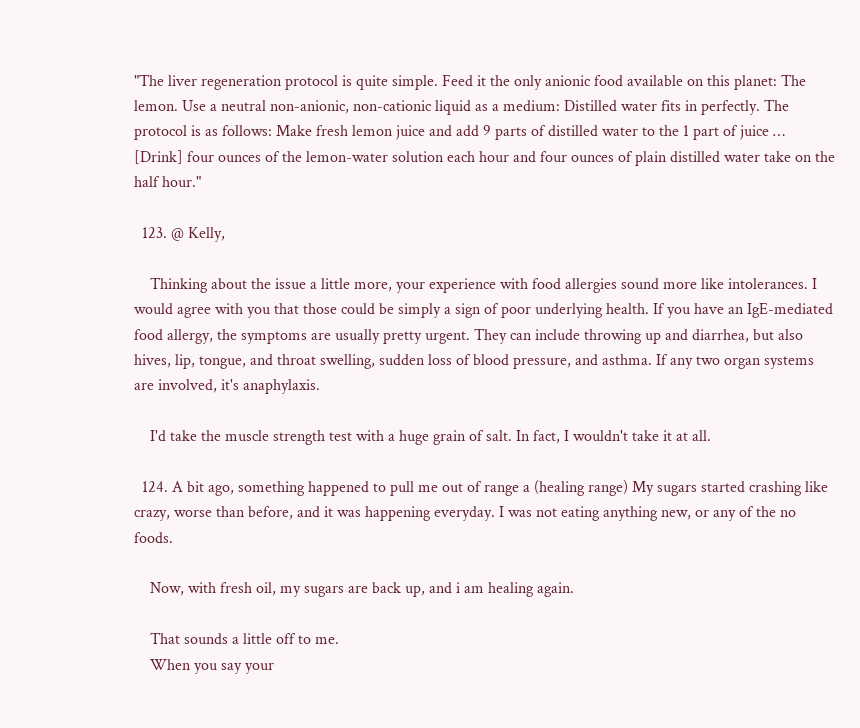"The liver regeneration protocol is quite simple. Feed it the only anionic food available on this planet: The lemon. Use a neutral non-anionic, non-cationic liquid as a medium: Distilled water fits in perfectly. The protocol is as follows: Make fresh lemon juice and add 9 parts of distilled water to the 1 part of juice … [Drink] four ounces of the lemon-water solution each hour and four ounces of plain distilled water take on the half hour."

  123. @ Kelly,

    Thinking about the issue a little more, your experience with food allergies sound more like intolerances. I would agree with you that those could be simply a sign of poor underlying health. If you have an IgE-mediated food allergy, the symptoms are usually pretty urgent. They can include throwing up and diarrhea, but also hives, lip, tongue, and throat swelling, sudden loss of blood pressure, and asthma. If any two organ systems are involved, it's anaphylaxis.

    I'd take the muscle strength test with a huge grain of salt. In fact, I wouldn't take it at all.

  124. A bit ago, something happened to pull me out of range a (healing range) My sugars started crashing like crazy, worse than before, and it was happening everyday. I was not eating anything new, or any of the no foods.

    Now, with fresh oil, my sugars are back up, and i am healing again.

    That sounds a little off to me.
    When you say your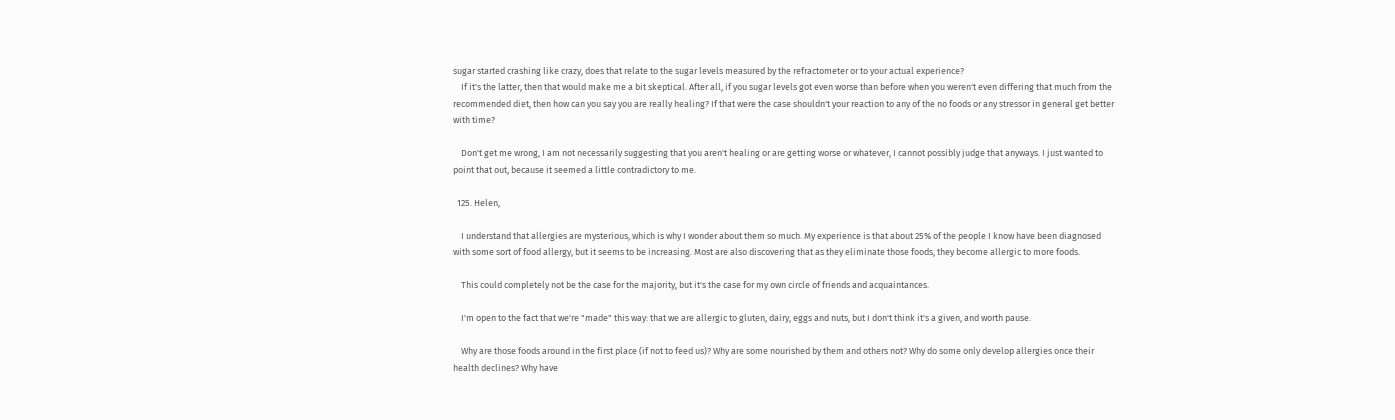sugar started crashing like crazy, does that relate to the sugar levels measured by the refractometer or to your actual experience?
    If it's the latter, then that would make me a bit skeptical. After all, if you sugar levels got even worse than before when you weren't even differing that much from the recommended diet, then how can you say you are really healing? If that were the case shouldn't your reaction to any of the no foods or any stressor in general get better with time?

    Don't get me wrong, I am not necessarily suggesting that you aren't healing or are getting worse or whatever, I cannot possibly judge that anyways. I just wanted to point that out, because it seemed a little contradictory to me.

  125. Helen,

    I understand that allergies are mysterious, which is why I wonder about them so much. My experience is that about 25% of the people I know have been diagnosed with some sort of food allergy, but it seems to be increasing. Most are also discovering that as they eliminate those foods, they become allergic to more foods.

    This could completely not be the case for the majority, but it's the case for my own circle of friends and acquaintances.

    I'm open to the fact that we're "made" this way: that we are allergic to gluten, dairy, eggs and nuts, but I don't think it's a given, and worth pause.

    Why are those foods around in the first place (if not to feed us)? Why are some nourished by them and others not? Why do some only develop allergies once their health declines? Why have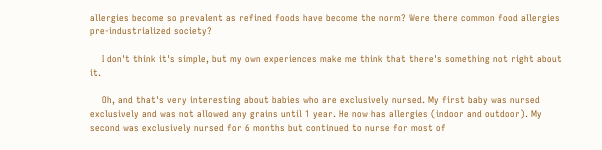allergies become so prevalent as refined foods have become the norm? Were there common food allergies pre-industrialized society?

    I don't think it's simple, but my own experiences make me think that there's something not right about it.

    Oh, and that's very interesting about babies who are exclusively nursed. My first baby was nursed exclusively and was not allowed any grains until 1 year. He now has allergies (indoor and outdoor). My second was exclusively nursed for 6 months but continued to nurse for most of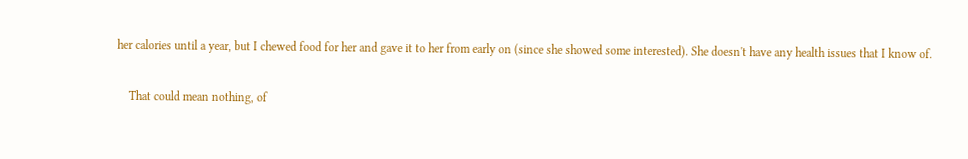her calories until a year, but I chewed food for her and gave it to her from early on (since she showed some interested). She doesn't have any health issues that I know of.

    That could mean nothing, of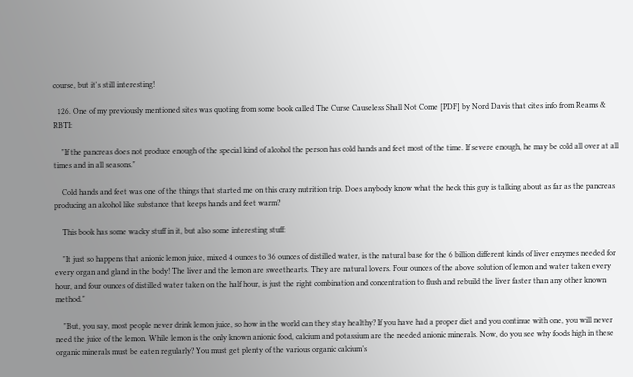course, but it's still interesting!

  126. One of my previously mentioned sites was quoting from some book called The Curse Causeless Shall Not Come [PDF] by Nord Davis that cites info from Reams & RBTI:

    "If the pancreas does not produce enough of the special kind of alcohol the person has cold hands and feet most of the time. If severe enough, he may be cold all over at all times and in all seasons."

    Cold hands and feet was one of the things that started me on this crazy nutrition trip. Does anybody know what the heck this guy is talking about as far as the pancreas producing an alcohol like substance that keeps hands and feet warm?

    This book has some wacky stuff in it, but also some interesting stuff:

    "It just so happens that anionic lemon juice, mixed 4 ounces to 36 ounces of distilled water, is the natural base for the 6 billion different kinds of liver enzymes needed for every organ and gland in the body! The liver and the lemon are sweethearts. They are natural lovers. Four ounces of the above solution of lemon and water taken every hour, and four ounces of distilled water taken on the half hour, is just the right combination and concentration to flush and rebuild the liver faster than any other known method."

    "But, you say, most people never drink lemon juice, so how in the world can they stay healthy? If you have had a proper diet and you continue with one, you will never need the juice of the lemon. While lemon is the only known anionic food, calcium and potassium are the needed anionic minerals. Now, do you see why foods high in these organic minerals must be eaten regularly? You must get plenty of the various organic calcium’s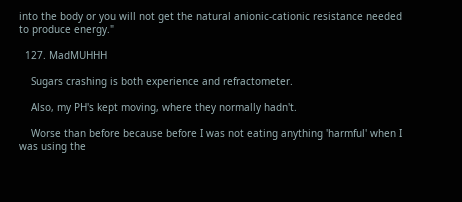into the body or you will not get the natural anionic-cationic resistance needed to produce energy."

  127. MadMUHHH

    Sugars crashing is both experience and refractometer.

    Also, my PH's kept moving, where they normally hadn't.

    Worse than before because before I was not eating anything 'harmful' when I was using the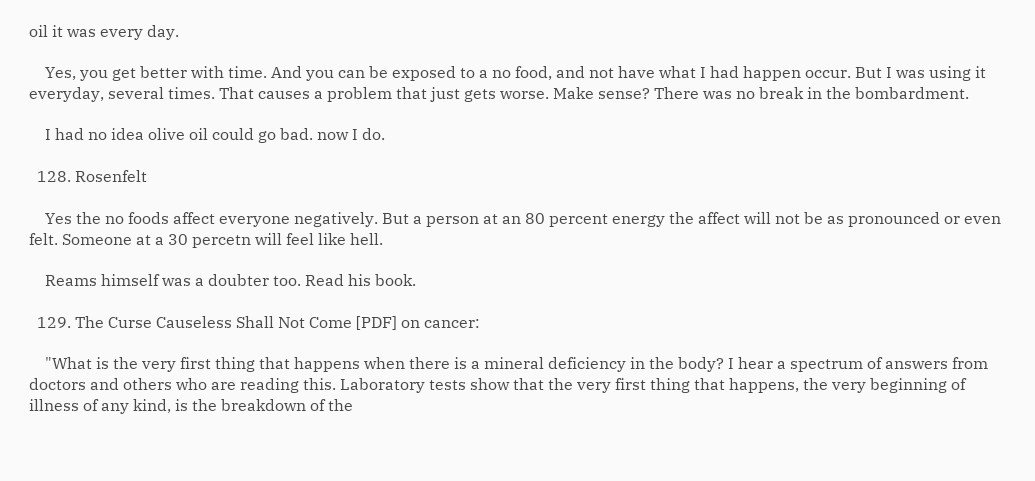oil it was every day.

    Yes, you get better with time. And you can be exposed to a no food, and not have what I had happen occur. But I was using it everyday, several times. That causes a problem that just gets worse. Make sense? There was no break in the bombardment.

    I had no idea olive oil could go bad. now I do.

  128. Rosenfelt

    Yes the no foods affect everyone negatively. But a person at an 80 percent energy the affect will not be as pronounced or even felt. Someone at a 30 percetn will feel like hell.

    Reams himself was a doubter too. Read his book.

  129. The Curse Causeless Shall Not Come [PDF] on cancer:

    "What is the very first thing that happens when there is a mineral deficiency in the body? I hear a spectrum of answers from doctors and others who are reading this. Laboratory tests show that the very first thing that happens, the very beginning of illness of any kind, is the breakdown of the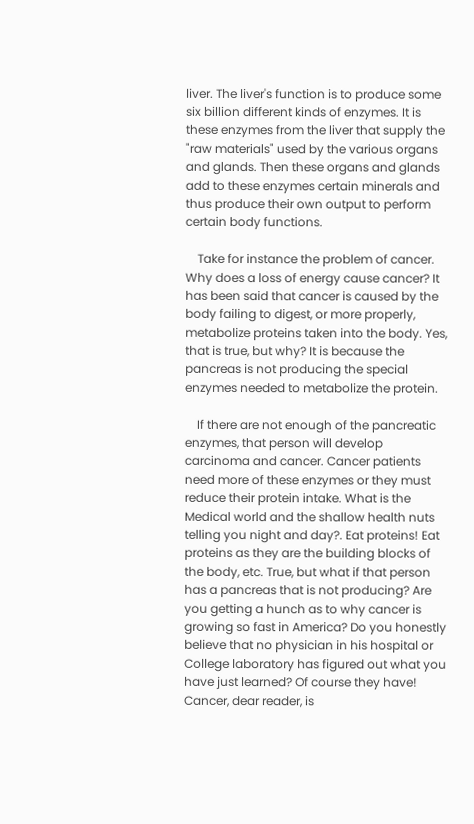liver. The liver's function is to produce some six billion different kinds of enzymes. It is these enzymes from the liver that supply the "raw materials" used by the various organs and glands. Then these organs and glands add to these enzymes certain minerals and thus produce their own output to perform certain body functions.

    Take for instance the problem of cancer. Why does a loss of energy cause cancer? It has been said that cancer is caused by the body failing to digest, or more properly, metabolize proteins taken into the body. Yes, that is true, but why? It is because the pancreas is not producing the special enzymes needed to metabolize the protein.

    If there are not enough of the pancreatic enzymes, that person will develop carcinoma and cancer. Cancer patients need more of these enzymes or they must reduce their protein intake. What is the Medical world and the shallow health nuts telling you night and day?. Eat proteins! Eat proteins as they are the building blocks of the body, etc. True, but what if that person has a pancreas that is not producing? Are you getting a hunch as to why cancer is growing so fast in America? Do you honestly believe that no physician in his hospital or College laboratory has figured out what you have just learned? Of course they have! Cancer, dear reader, is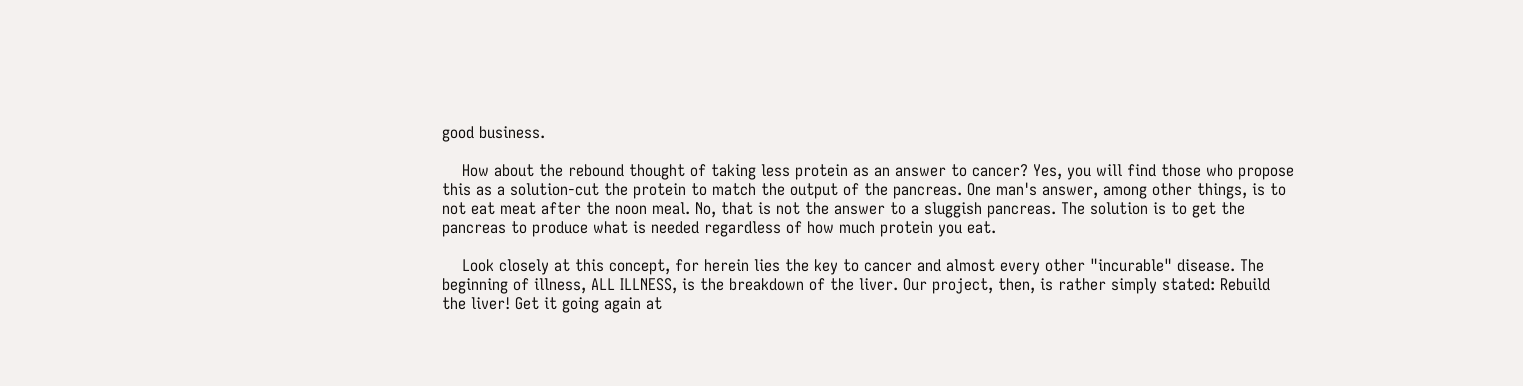good business.

    How about the rebound thought of taking less protein as an answer to cancer? Yes, you will find those who propose this as a solution-cut the protein to match the output of the pancreas. One man's answer, among other things, is to not eat meat after the noon meal. No, that is not the answer to a sluggish pancreas. The solution is to get the pancreas to produce what is needed regardless of how much protein you eat.

    Look closely at this concept, for herein lies the key to cancer and almost every other "incurable" disease. The beginning of illness, ALL ILLNESS, is the breakdown of the liver. Our project, then, is rather simply stated: Rebuild the liver! Get it going again at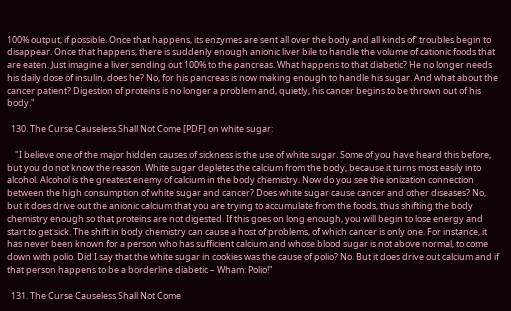100% output, if possible. Once that happens, its enzymes are sent all over the body and all kinds of' troubles begin to disappear. Once that happens, there is suddenly enough anionic liver bile to handle the volume of cationic foods that are eaten. Just imagine a liver sending out 100% to the pancreas. What happens to that diabetic? He no longer needs his daily dose of insulin, does he? No, for his pancreas is now making enough to handle his sugar. And what about the cancer patient? Digestion of proteins is no longer a problem and, quietly, his cancer begins to be thrown out of his body."

  130. The Curse Causeless Shall Not Come [PDF] on white sugar:

    "I believe one of the major hidden causes of sickness is the use of white sugar. Some of you have heard this before, but you do not know the reason. White sugar depletes the calcium from the body, because it turns most easily into alcohol. Alcohol is the greatest enemy of calcium in the body chemistry. Now do you see the ionization connection between the high consumption of white sugar and cancer? Does white sugar cause cancer and other diseases? No, but it does drive out the anionic calcium that you are trying to accumulate from the foods, thus shifting the body chemistry enough so that proteins are not digested. If this goes on long enough, you will begin to lose energy and start to get sick. The shift in body chemistry can cause a host of problems, of which cancer is only one. For instance, it has never been known for a person who has sufficient calcium and whose blood sugar is not above normal, to come down with polio. Did I say that the white sugar in cookies was the cause of polio? No. But it does drive out calcium and if that person happens to be a borderline diabetic – Wham: Polio!"

  131. The Curse Causeless Shall Not Come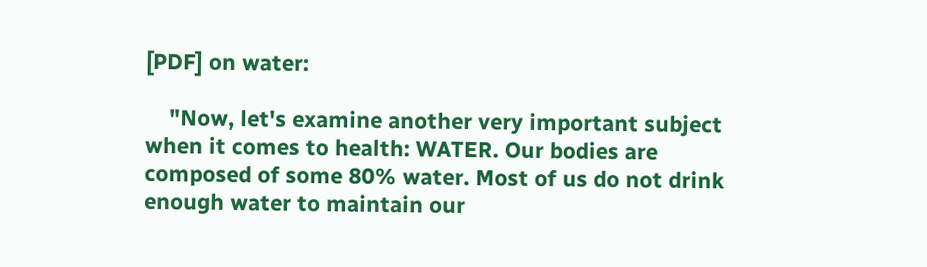[PDF] on water:

    "Now, let's examine another very important subject when it comes to health: WATER. Our bodies are composed of some 80% water. Most of us do not drink enough water to maintain our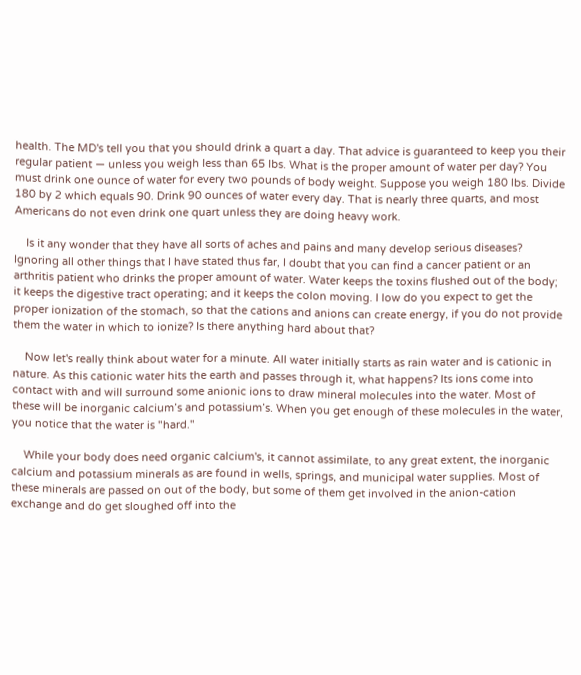health. The MD's tell you that you should drink a quart a day. That advice is guaranteed to keep you their regular patient — unless you weigh less than 65 lbs. What is the proper amount of water per day? You must drink one ounce of water for every two pounds of body weight. Suppose you weigh 180 lbs. Divide 180 by 2 which equals 90. Drink 90 ounces of water every day. That is nearly three quarts, and most Americans do not even drink one quart unless they are doing heavy work.

    Is it any wonder that they have all sorts of aches and pains and many develop serious diseases? Ignoring all other things that I have stated thus far, I doubt that you can find a cancer patient or an arthritis patient who drinks the proper amount of water. Water keeps the toxins flushed out of the body; it keeps the digestive tract operating; and it keeps the colon moving. I low do you expect to get the proper ionization of the stomach, so that the cations and anions can create energy, if you do not provide them the water in which to ionize? Is there anything hard about that?

    Now let's really think about water for a minute. All water initially starts as rain water and is cationic in nature. As this cationic water hits the earth and passes through it, what happens? Its ions come into contact with and will surround some anionic ions to draw mineral molecules into the water. Most of these will be inorganic calcium’s and potassium’s. When you get enough of these molecules in the water, you notice that the water is "hard."

    While your body does need organic calcium's, it cannot assimilate, to any great extent, the inorganic calcium and potassium minerals as are found in wells, springs, and municipal water supplies. Most of these minerals are passed on out of the body, but some of them get involved in the anion-cation exchange and do get sloughed off into the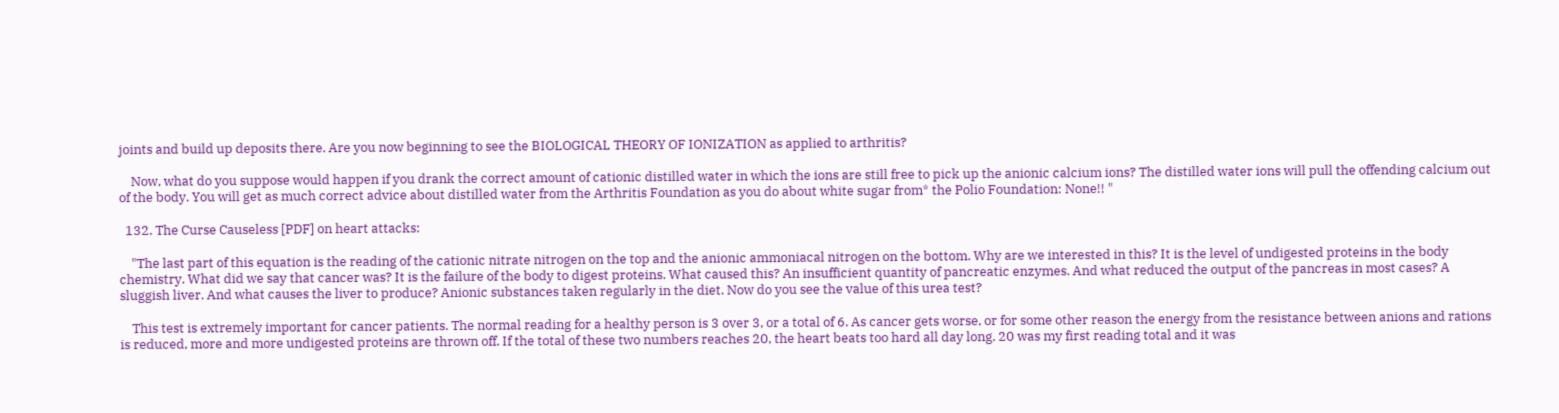joints and build up deposits there. Are you now beginning to see the BIOLOGICAL THEORY OF IONIZATION as applied to arthritis?

    Now, what do you suppose would happen if you drank the correct amount of cationic distilled water in which the ions are still free to pick up the anionic calcium ions? The distilled water ions will pull the offending calcium out of the body. You will get as much correct advice about distilled water from the Arthritis Foundation as you do about white sugar from* the Polio Foundation: None!! "

  132. The Curse Causeless [PDF] on heart attacks:

    "The last part of this equation is the reading of the cationic nitrate nitrogen on the top and the anionic ammoniacal nitrogen on the bottom. Why are we interested in this? It is the level of undigested proteins in the body chemistry. What did we say that cancer was? It is the failure of the body to digest proteins. What caused this? An insufficient quantity of pancreatic enzymes. And what reduced the output of the pancreas in most cases? A sluggish liver. And what causes the liver to produce? Anionic substances taken regularly in the diet. Now do you see the value of this urea test?

    This test is extremely important for cancer patients. The normal reading for a healthy person is 3 over 3, or a total of 6. As cancer gets worse, or for some other reason the energy from the resistance between anions and rations is reduced, more and more undigested proteins are thrown off. If the total of these two numbers reaches 20, the heart beats too hard all day long. 20 was my first reading total and it was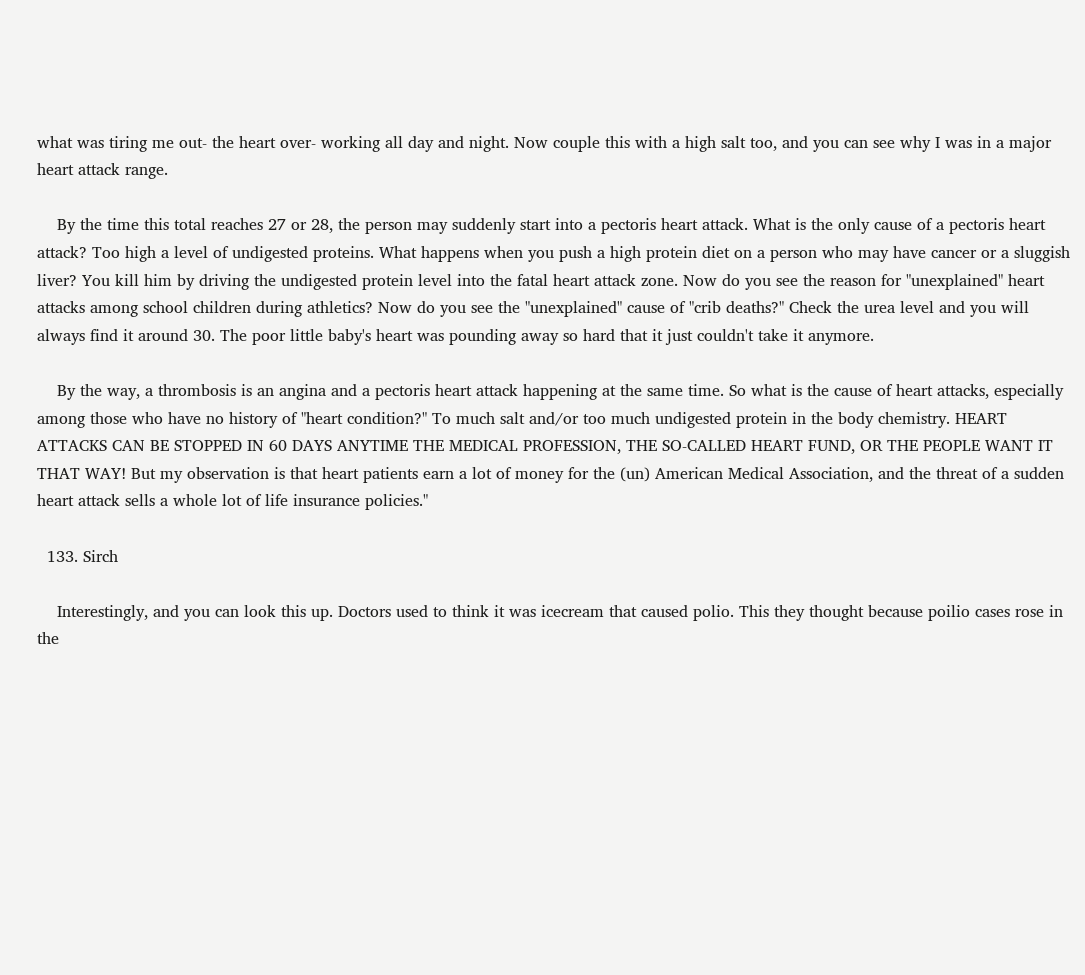what was tiring me out- the heart over- working all day and night. Now couple this with a high salt too, and you can see why I was in a major heart attack range.

    By the time this total reaches 27 or 28, the person may suddenly start into a pectoris heart attack. What is the only cause of a pectoris heart attack? Too high a level of undigested proteins. What happens when you push a high protein diet on a person who may have cancer or a sluggish liver? You kill him by driving the undigested protein level into the fatal heart attack zone. Now do you see the reason for "unexplained" heart attacks among school children during athletics? Now do you see the "unexplained" cause of "crib deaths?" Check the urea level and you will always find it around 30. The poor little baby's heart was pounding away so hard that it just couldn't take it anymore.

    By the way, a thrombosis is an angina and a pectoris heart attack happening at the same time. So what is the cause of heart attacks, especially among those who have no history of "heart condition?" To much salt and/or too much undigested protein in the body chemistry. HEART ATTACKS CAN BE STOPPED IN 60 DAYS ANYTIME THE MEDICAL PROFESSION, THE SO-CALLED HEART FUND, OR THE PEOPLE WANT IT THAT WAY! But my observation is that heart patients earn a lot of money for the (un) American Medical Association, and the threat of a sudden heart attack sells a whole lot of life insurance policies."

  133. Sirch

    Interestingly, and you can look this up. Doctors used to think it was icecream that caused polio. This they thought because poilio cases rose in the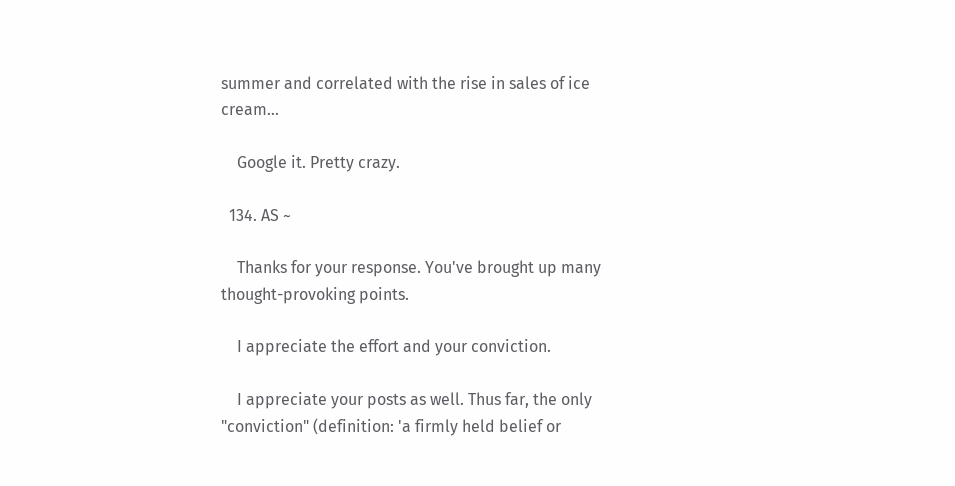summer and correlated with the rise in sales of ice cream…

    Google it. Pretty crazy.

  134. AS ~

    Thanks for your response. You've brought up many thought-provoking points.

    I appreciate the effort and your conviction.

    I appreciate your posts as well. Thus far, the only "conviction" (definition: 'a firmly held belief or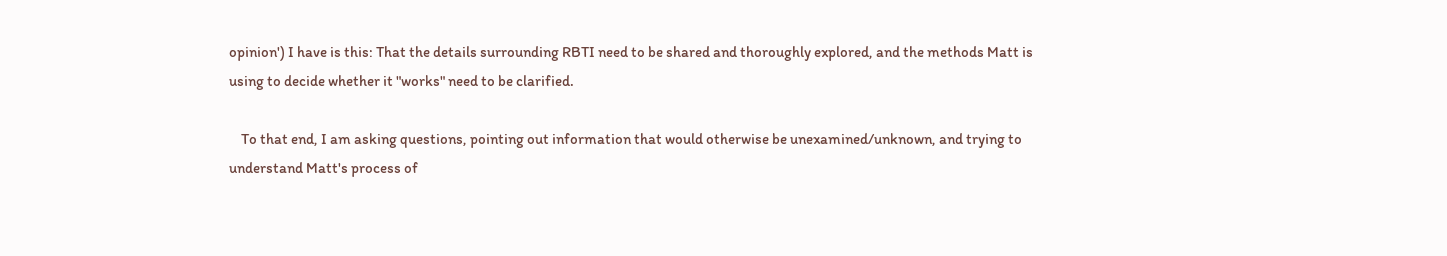opinion') I have is this: That the details surrounding RBTI need to be shared and thoroughly explored, and the methods Matt is using to decide whether it "works" need to be clarified.

    To that end, I am asking questions, pointing out information that would otherwise be unexamined/unknown, and trying to understand Matt's process of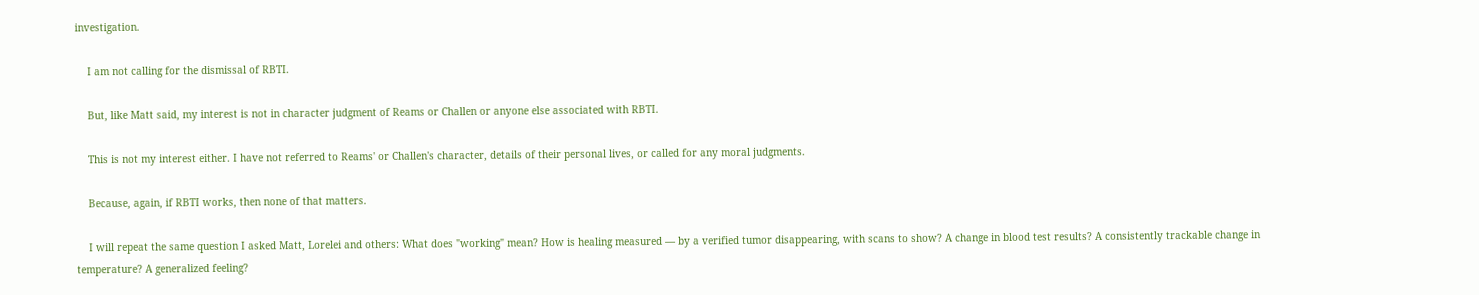investigation.

    I am not calling for the dismissal of RBTI.

    But, like Matt said, my interest is not in character judgment of Reams or Challen or anyone else associated with RBTI.

    This is not my interest either. I have not referred to Reams' or Challen's character, details of their personal lives, or called for any moral judgments.

    Because, again, if RBTI works, then none of that matters.

    I will repeat the same question I asked Matt, Lorelei and others: What does "working" mean? How is healing measured — by a verified tumor disappearing, with scans to show? A change in blood test results? A consistently trackable change in temperature? A generalized feeling?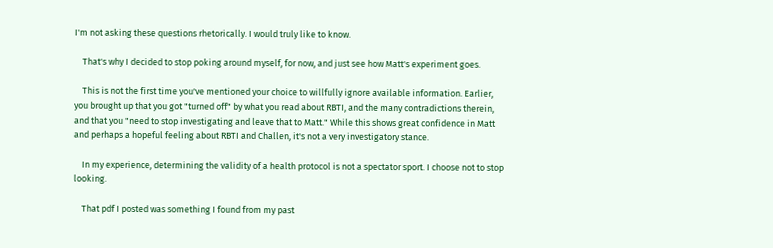I'm not asking these questions rhetorically. I would truly like to know.

    That's why I decided to stop poking around myself, for now, and just see how Matt's experiment goes.

    This is not the first time you've mentioned your choice to willfully ignore available information. Earlier, you brought up that you got "turned off" by what you read about RBTI, and the many contradictions therein, and that you "need to stop investigating and leave that to Matt." While this shows great confidence in Matt and perhaps a hopeful feeling about RBTI and Challen, it's not a very investigatory stance.

    In my experience, determining the validity of a health protocol is not a spectator sport. I choose not to stop looking.

    That pdf I posted was something I found from my past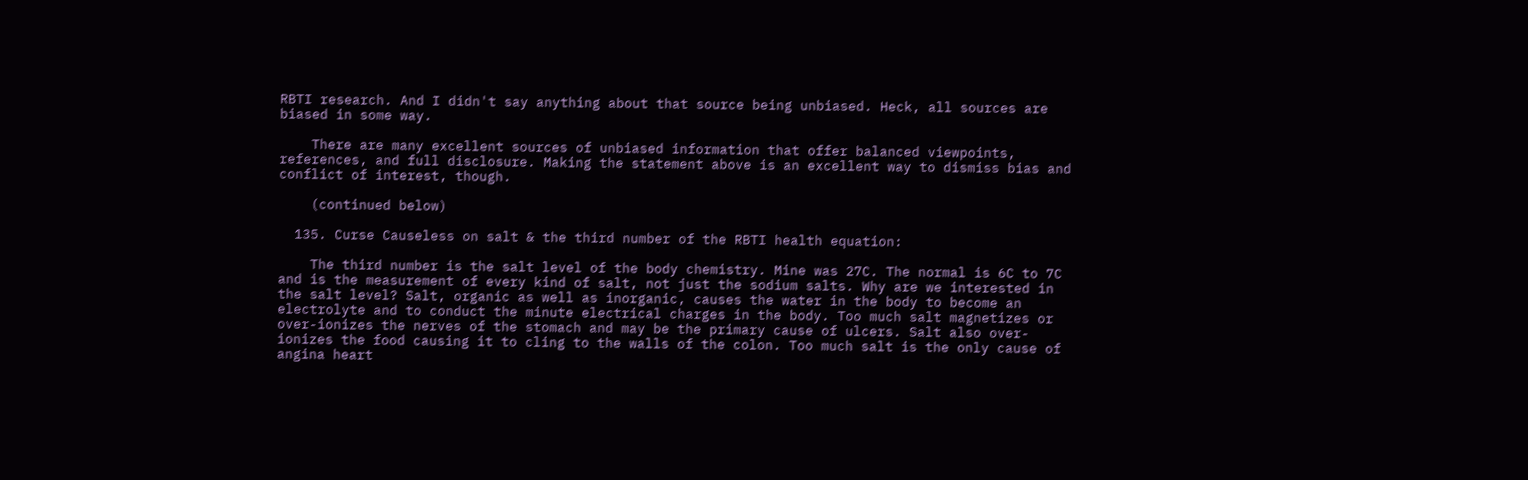RBTI research. And I didn't say anything about that source being unbiased. Heck, all sources are biased in some way.

    There are many excellent sources of unbiased information that offer balanced viewpoints, references, and full disclosure. Making the statement above is an excellent way to dismiss bias and conflict of interest, though.

    (continued below)

  135. Curse Causeless on salt & the third number of the RBTI health equation:

    The third number is the salt level of the body chemistry. Mine was 27C. The normal is 6C to 7C and is the measurement of every kind of salt, not just the sodium salts. Why are we interested in the salt level? Salt, organic as well as inorganic, causes the water in the body to become an electrolyte and to conduct the minute electrical charges in the body. Too much salt magnetizes or over-ionizes the nerves of the stomach and may be the primary cause of ulcers. Salt also over-ionizes the food causing it to cling to the walls of the colon. Too much salt is the only cause of angina heart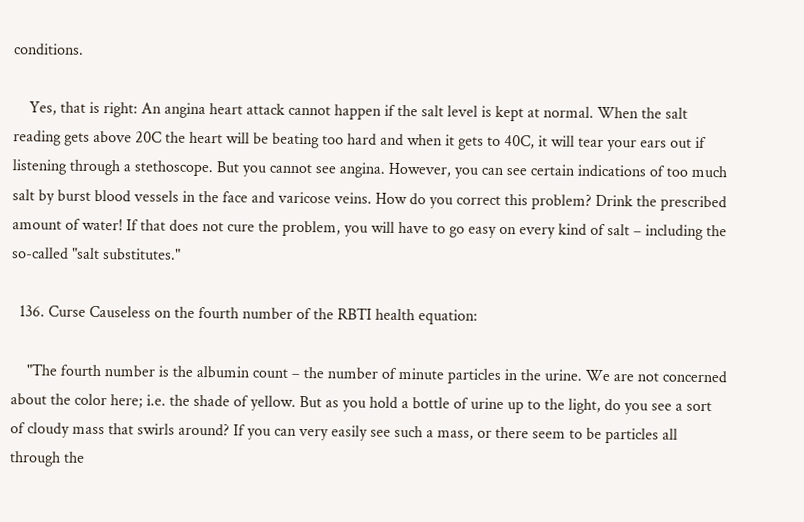conditions.

    Yes, that is right: An angina heart attack cannot happen if the salt level is kept at normal. When the salt reading gets above 20C the heart will be beating too hard and when it gets to 40C, it will tear your ears out if listening through a stethoscope. But you cannot see angina. However, you can see certain indications of too much salt by burst blood vessels in the face and varicose veins. How do you correct this problem? Drink the prescribed amount of water! If that does not cure the problem, you will have to go easy on every kind of salt – including the so-called "salt substitutes."

  136. Curse Causeless on the fourth number of the RBTI health equation:

    "The fourth number is the albumin count – the number of minute particles in the urine. We are not concerned about the color here; i.e. the shade of yellow. But as you hold a bottle of urine up to the light, do you see a sort of cloudy mass that swirls around? If you can very easily see such a mass, or there seem to be particles all through the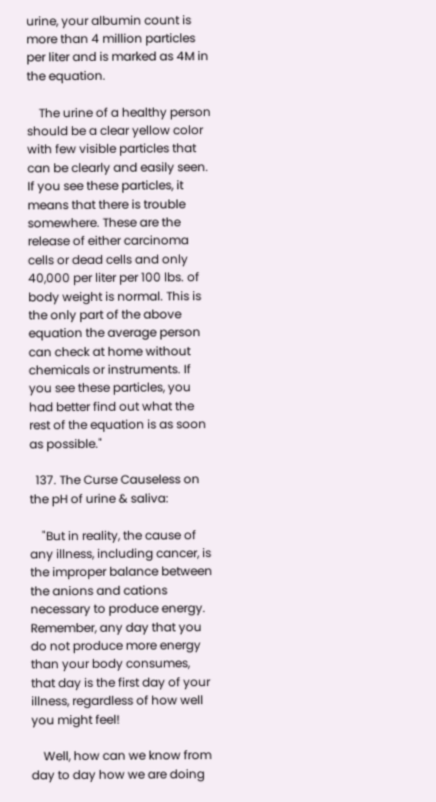urine, your albumin count is more than 4 million particles per liter and is marked as 4M in the equation.

    The urine of a healthy person should be a clear yellow color with few visible particles that can be clearly and easily seen. If you see these particles, it means that there is trouble somewhere. These are the release of either carcinoma cells or dead cells and only 40,000 per liter per 100 lbs. of body weight is normal. This is the only part of the above equation the average person can check at home without chemicals or instruments. If you see these particles, you had better find out what the rest of the equation is as soon as possible."

  137. The Curse Causeless on the pH of urine & saliva:

    "But in reality, the cause of any illness, including cancer, is the improper balance between the anions and cations necessary to produce energy. Remember, any day that you do not produce more energy than your body consumes, that day is the first day of your illness, regardless of how well you might feel!

    Well, how can we know from day to day how we are doing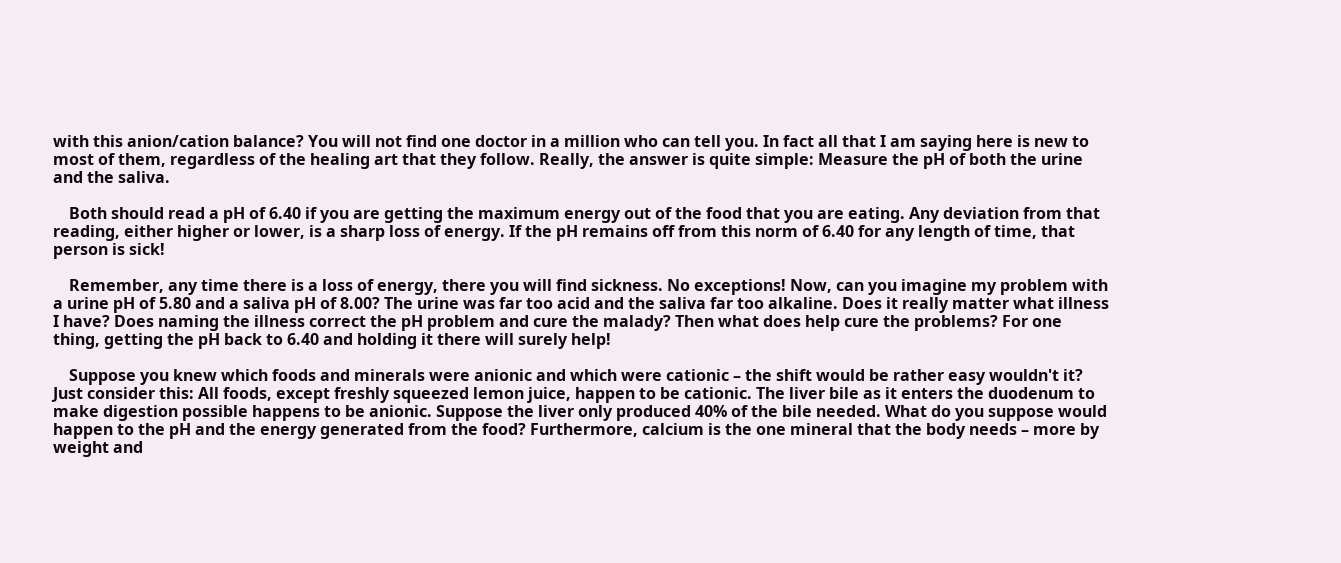with this anion/cation balance? You will not find one doctor in a million who can tell you. In fact all that I am saying here is new to most of them, regardless of the healing art that they follow. Really, the answer is quite simple: Measure the pH of both the urine and the saliva.

    Both should read a pH of 6.40 if you are getting the maximum energy out of the food that you are eating. Any deviation from that reading, either higher or lower, is a sharp loss of energy. If the pH remains off from this norm of 6.40 for any length of time, that person is sick!

    Remember, any time there is a loss of energy, there you will find sickness. No exceptions! Now, can you imagine my problem with a urine pH of 5.80 and a saliva pH of 8.00? The urine was far too acid and the saliva far too alkaline. Does it really matter what illness I have? Does naming the illness correct the pH problem and cure the malady? Then what does help cure the problems? For one thing, getting the pH back to 6.40 and holding it there will surely help!

    Suppose you knew which foods and minerals were anionic and which were cationic – the shift would be rather easy wouldn't it? Just consider this: All foods, except freshly squeezed lemon juice, happen to be cationic. The liver bile as it enters the duodenum to make digestion possible happens to be anionic. Suppose the liver only produced 40% of the bile needed. What do you suppose would happen to the pH and the energy generated from the food? Furthermore, calcium is the one mineral that the body needs – more by weight and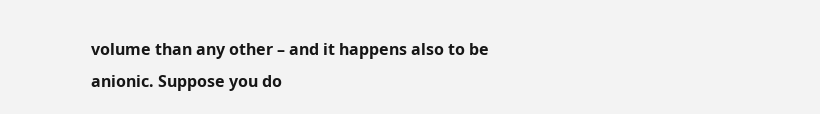volume than any other – and it happens also to be anionic. Suppose you do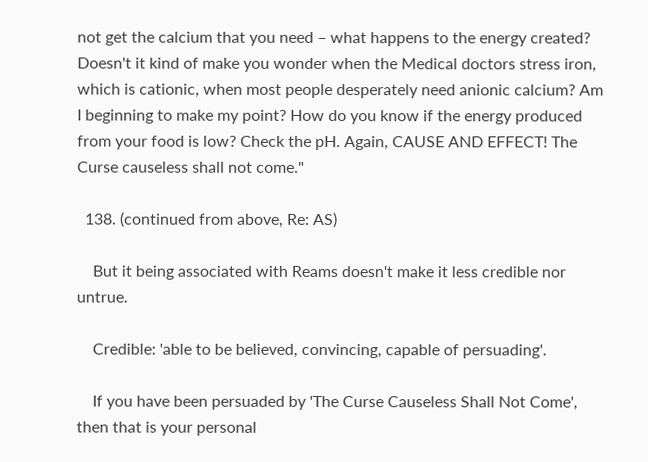not get the calcium that you need – what happens to the energy created? Doesn't it kind of make you wonder when the Medical doctors stress iron, which is cationic, when most people desperately need anionic calcium? Am I beginning to make my point? How do you know if the energy produced from your food is low? Check the pH. Again, CAUSE AND EFFECT! The Curse causeless shall not come."

  138. (continued from above, Re: AS)

    But it being associated with Reams doesn't make it less credible nor untrue.

    Credible: 'able to be believed, convincing, capable of persuading'.

    If you have been persuaded by 'The Curse Causeless Shall Not Come', then that is your personal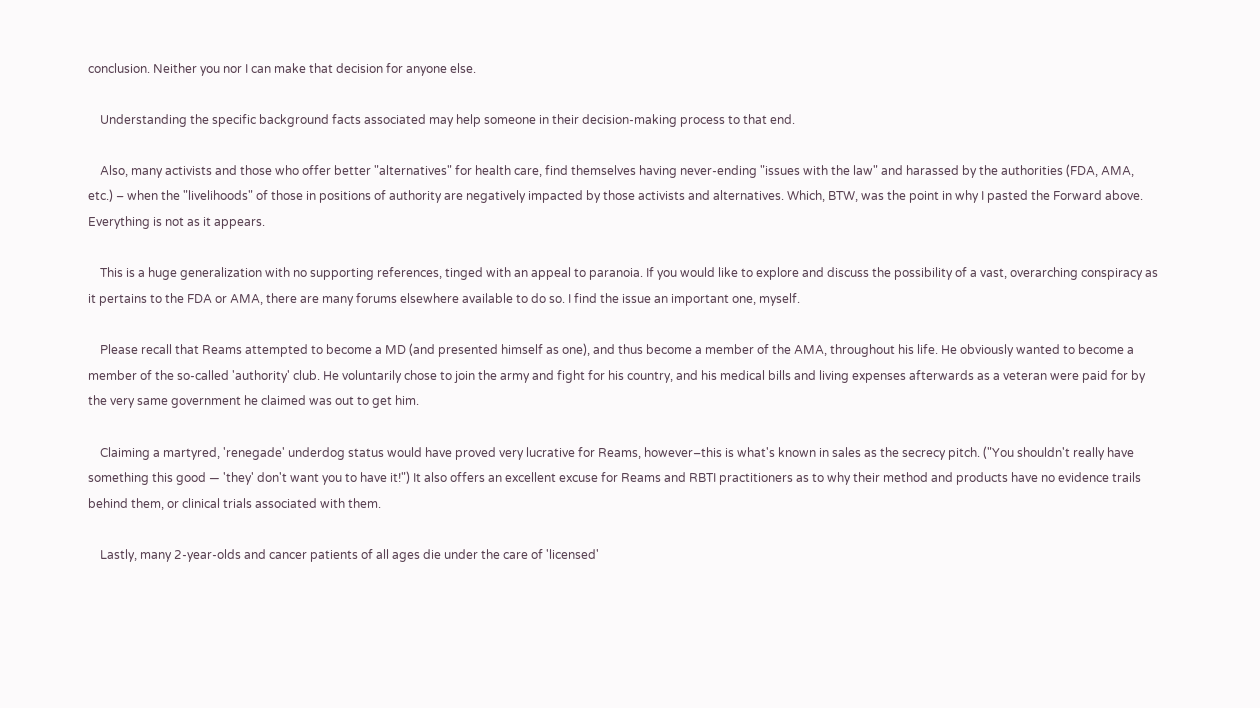conclusion. Neither you nor I can make that decision for anyone else.

    Understanding the specific background facts associated may help someone in their decision-making process to that end.

    Also, many activists and those who offer better "alternatives" for health care, find themselves having never-ending "issues with the law" and harassed by the authorities (FDA, AMA, etc.) – when the "livelihoods" of those in positions of authority are negatively impacted by those activists and alternatives. Which, BTW, was the point in why I pasted the Forward above. Everything is not as it appears.

    This is a huge generalization with no supporting references, tinged with an appeal to paranoia. If you would like to explore and discuss the possibility of a vast, overarching conspiracy as it pertains to the FDA or AMA, there are many forums elsewhere available to do so. I find the issue an important one, myself.

    Please recall that Reams attempted to become a MD (and presented himself as one), and thus become a member of the AMA, throughout his life. He obviously wanted to become a member of the so-called 'authority' club. He voluntarily chose to join the army and fight for his country, and his medical bills and living expenses afterwards as a veteran were paid for by the very same government he claimed was out to get him.

    Claiming a martyred, 'renegade' underdog status would have proved very lucrative for Reams, however–this is what's known in sales as the secrecy pitch. ("You shouldn't really have something this good — 'they' don't want you to have it!") It also offers an excellent excuse for Reams and RBTI practitioners as to why their method and products have no evidence trails behind them, or clinical trials associated with them.

    Lastly, many 2-year-olds and cancer patients of all ages die under the care of 'licensed'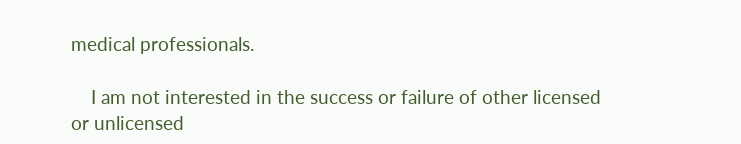medical professionals.

    I am not interested in the success or failure of other licensed or unlicensed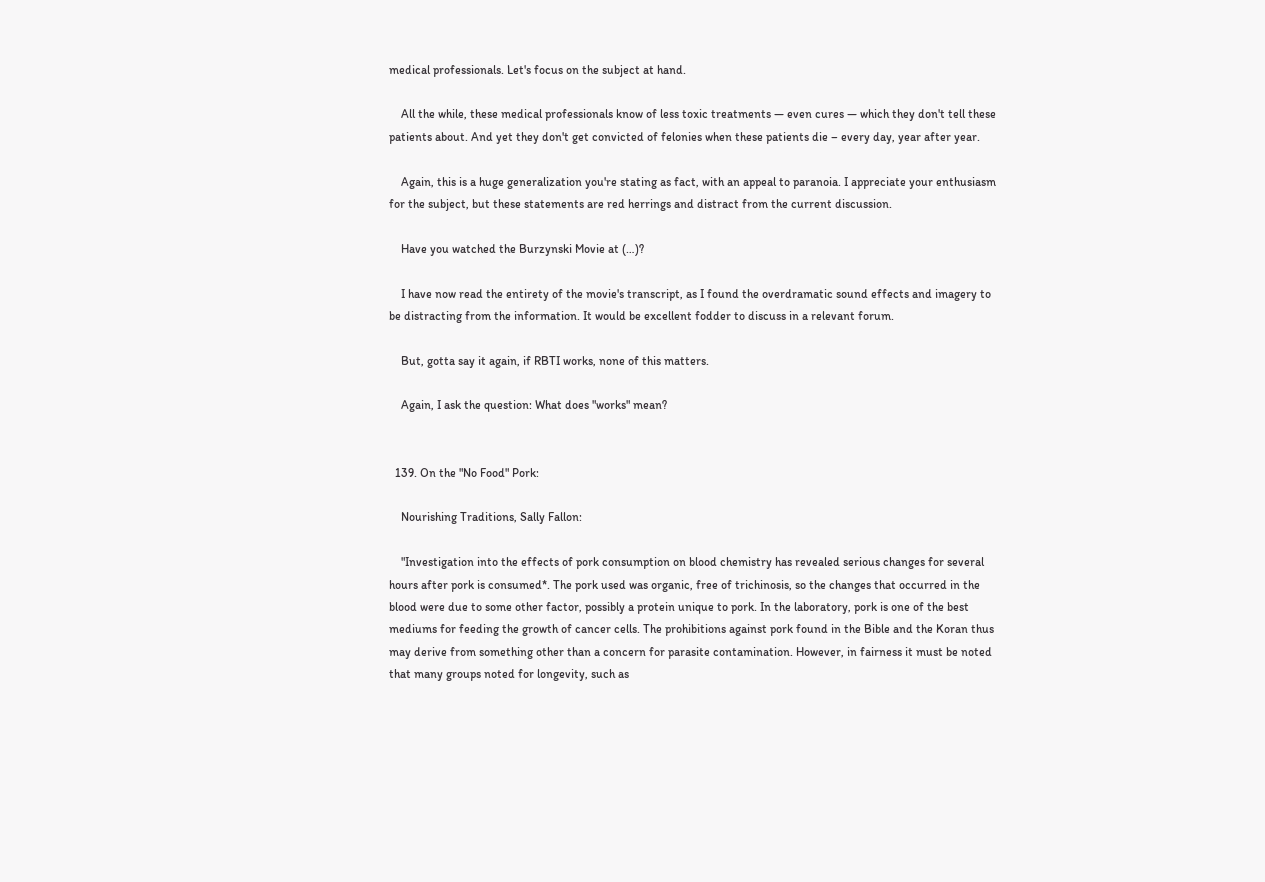medical professionals. Let's focus on the subject at hand.

    All the while, these medical professionals know of less toxic treatments — even cures — which they don't tell these patients about. And yet they don't get convicted of felonies when these patients die – every day, year after year.

    Again, this is a huge generalization you're stating as fact, with an appeal to paranoia. I appreciate your enthusiasm for the subject, but these statements are red herrings and distract from the current discussion.

    Have you watched the Burzynski Movie at (…)?

    I have now read the entirety of the movie's transcript, as I found the overdramatic sound effects and imagery to be distracting from the information. It would be excellent fodder to discuss in a relevant forum.

    But, gotta say it again, if RBTI works, none of this matters.

    Again, I ask the question: What does "works" mean?


  139. On the "No Food" Pork:

    Nourishing Traditions, Sally Fallon:

    "Investigation into the effects of pork consumption on blood chemistry has revealed serious changes for several hours after pork is consumed*. The pork used was organic, free of trichinosis, so the changes that occurred in the blood were due to some other factor, possibly a protein unique to pork. In the laboratory, pork is one of the best mediums for feeding the growth of cancer cells. The prohibitions against pork found in the Bible and the Koran thus may derive from something other than a concern for parasite contamination. However, in fairness it must be noted that many groups noted for longevity, such as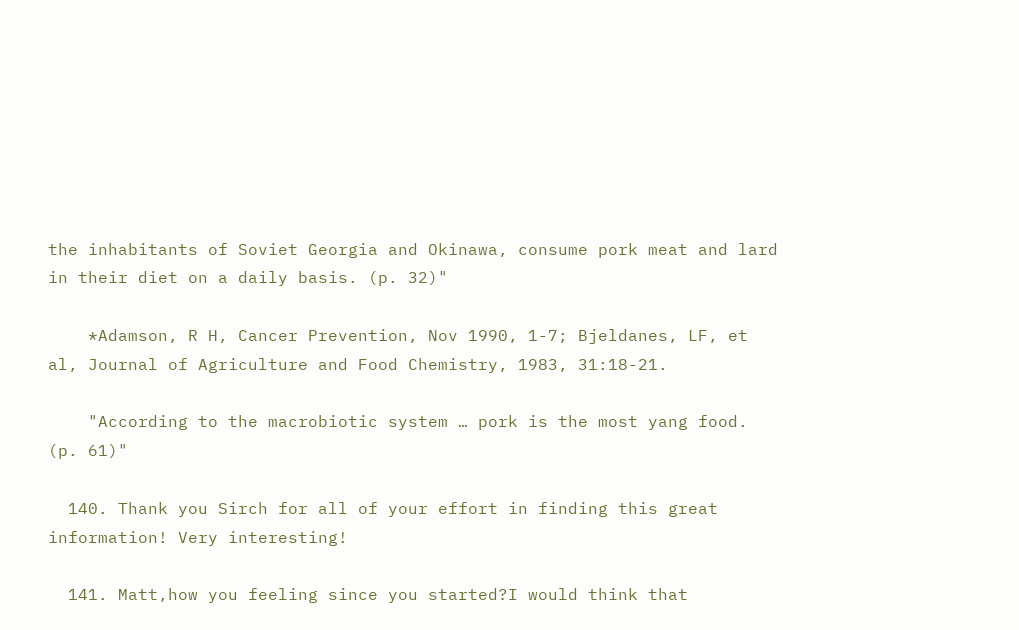the inhabitants of Soviet Georgia and Okinawa, consume pork meat and lard in their diet on a daily basis. (p. 32)"

    *Adamson, R H, Cancer Prevention, Nov 1990, 1-7; Bjeldanes, LF, et al, Journal of Agriculture and Food Chemistry, 1983, 31:18-21.

    "According to the macrobiotic system … pork is the most yang food. (p. 61)"

  140. Thank you Sirch for all of your effort in finding this great information! Very interesting!

  141. Matt,how you feeling since you started?I would think that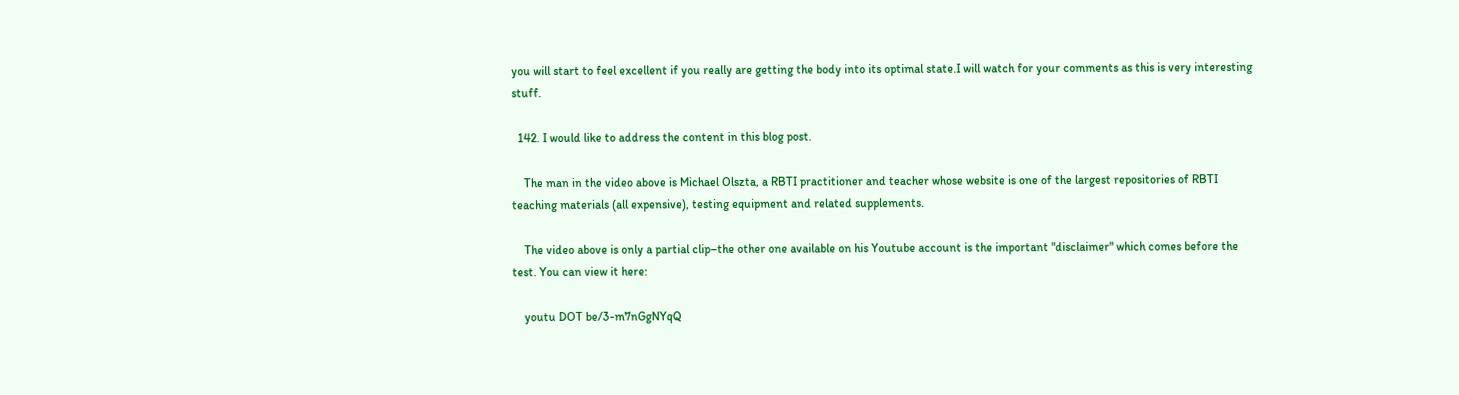you will start to feel excellent if you really are getting the body into its optimal state.I will watch for your comments as this is very interesting stuff.

  142. I would like to address the content in this blog post.

    The man in the video above is Michael Olszta, a RBTI practitioner and teacher whose website is one of the largest repositories of RBTI teaching materials (all expensive), testing equipment and related supplements.

    The video above is only a partial clip–the other one available on his Youtube account is the important "disclaimer" which comes before the test. You can view it here:

    youtu DOT be/3-m7nGgNYqQ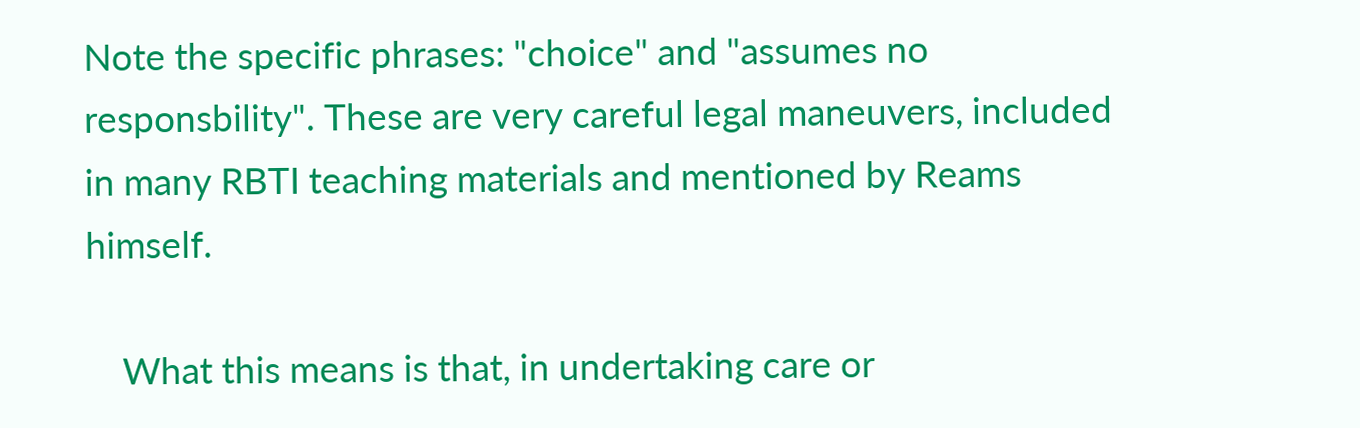Note the specific phrases: "choice" and "assumes no responsbility". These are very careful legal maneuvers, included in many RBTI teaching materials and mentioned by Reams himself.

    What this means is that, in undertaking care or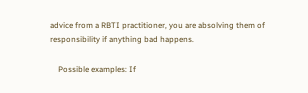advice from a RBTI practitioner, you are absolving them of responsibility if anything bad happens.

    Possible examples: If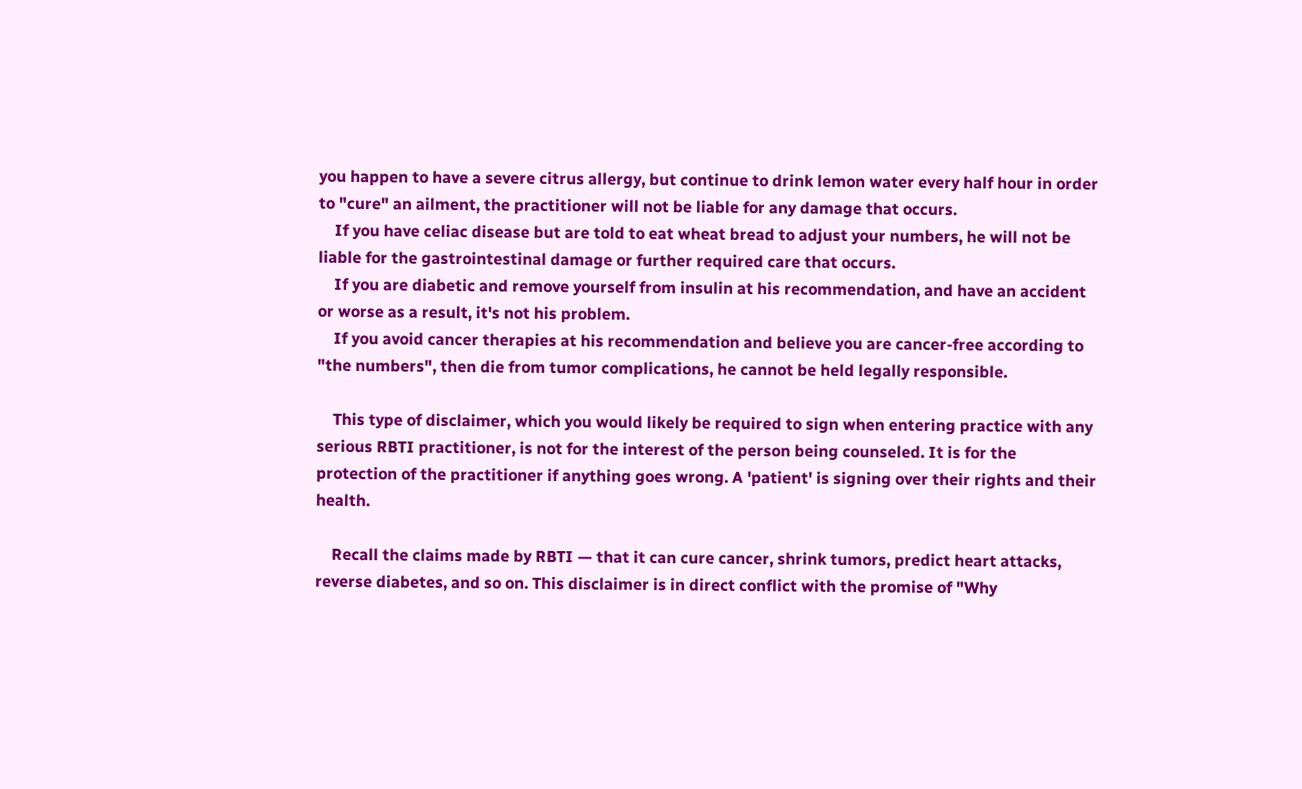you happen to have a severe citrus allergy, but continue to drink lemon water every half hour in order to "cure" an ailment, the practitioner will not be liable for any damage that occurs.
    If you have celiac disease but are told to eat wheat bread to adjust your numbers, he will not be liable for the gastrointestinal damage or further required care that occurs.
    If you are diabetic and remove yourself from insulin at his recommendation, and have an accident or worse as a result, it's not his problem.
    If you avoid cancer therapies at his recommendation and believe you are cancer-free according to "the numbers", then die from tumor complications, he cannot be held legally responsible.

    This type of disclaimer, which you would likely be required to sign when entering practice with any serious RBTI practitioner, is not for the interest of the person being counseled. It is for the protection of the practitioner if anything goes wrong. A 'patient' is signing over their rights and their health.

    Recall the claims made by RBTI — that it can cure cancer, shrink tumors, predict heart attacks, reverse diabetes, and so on. This disclaimer is in direct conflict with the promise of "Why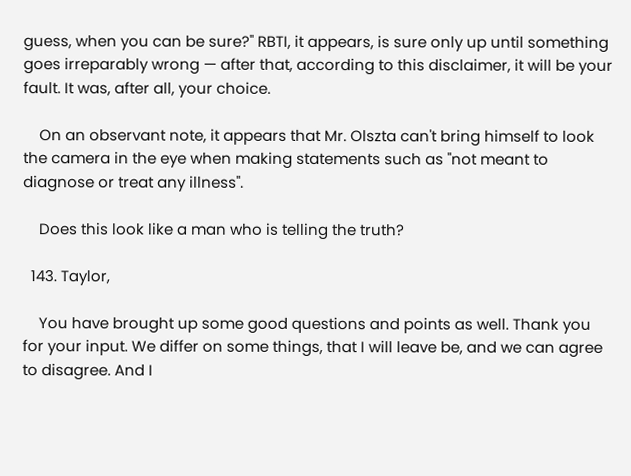guess, when you can be sure?" RBTI, it appears, is sure only up until something goes irreparably wrong — after that, according to this disclaimer, it will be your fault. It was, after all, your choice.

    On an observant note, it appears that Mr. Olszta can't bring himself to look the camera in the eye when making statements such as "not meant to diagnose or treat any illness".

    Does this look like a man who is telling the truth?

  143. Taylor,

    You have brought up some good questions and points as well. Thank you for your input. We differ on some things, that I will leave be, and we can agree to disagree. And I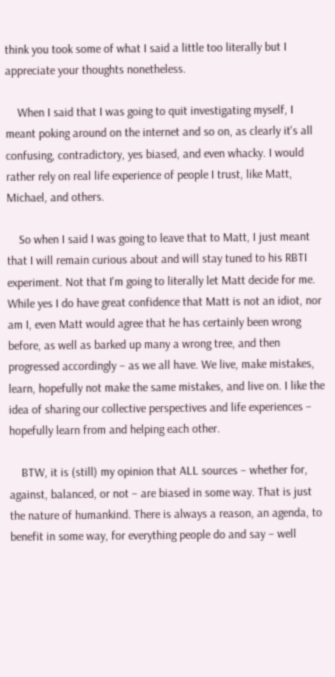think you took some of what I said a little too literally but I appreciate your thoughts nonetheless.

    When I said that I was going to quit investigating myself, I meant poking around on the internet and so on, as clearly it's all confusing, contradictory, yes biased, and even whacky. I would rather rely on real life experience of people I trust, like Matt, Michael, and others.

    So when I said I was going to leave that to Matt, I just meant that I will remain curious about and will stay tuned to his RBTI experiment. Not that I'm going to literally let Matt decide for me. While yes I do have great confidence that Matt is not an idiot, nor am I, even Matt would agree that he has certainly been wrong before, as well as barked up many a wrong tree, and then progressed accordingly – as we all have. We live, make mistakes, learn, hopefully not make the same mistakes, and live on. I like the idea of sharing our collective perspectives and life experiences – hopefully learn from and helping each other.

    BTW, it is (still) my opinion that ALL sources – whether for, against, balanced, or not – are biased in some way. That is just the nature of humankind. There is always a reason, an agenda, to benefit in some way, for everything people do and say – well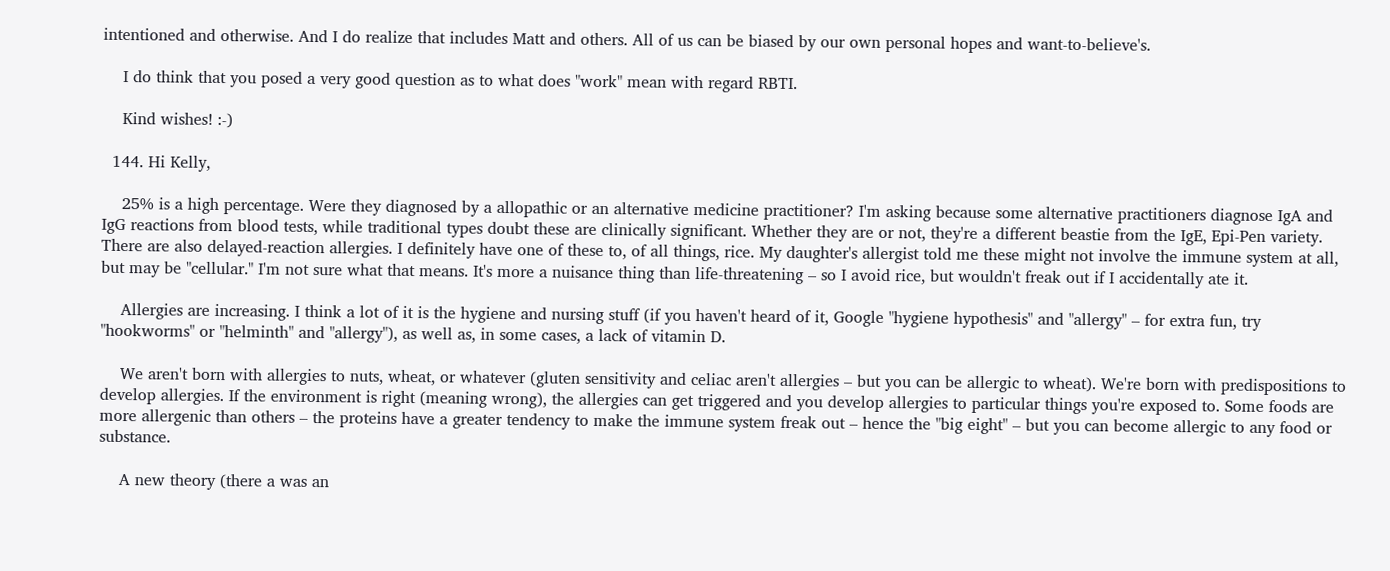intentioned and otherwise. And I do realize that includes Matt and others. All of us can be biased by our own personal hopes and want-to-believe's.

    I do think that you posed a very good question as to what does "work" mean with regard RBTI.

    Kind wishes! :-)

  144. Hi Kelly,

    25% is a high percentage. Were they diagnosed by a allopathic or an alternative medicine practitioner? I'm asking because some alternative practitioners diagnose IgA and IgG reactions from blood tests, while traditional types doubt these are clinically significant. Whether they are or not, they're a different beastie from the IgE, Epi-Pen variety. There are also delayed-reaction allergies. I definitely have one of these to, of all things, rice. My daughter's allergist told me these might not involve the immune system at all, but may be "cellular." I'm not sure what that means. It's more a nuisance thing than life-threatening – so I avoid rice, but wouldn't freak out if I accidentally ate it.

    Allergies are increasing. I think a lot of it is the hygiene and nursing stuff (if you haven't heard of it, Google "hygiene hypothesis" and "allergy" – for extra fun, try "hookworms" or "helminth" and "allergy"), as well as, in some cases, a lack of vitamin D.

    We aren't born with allergies to nuts, wheat, or whatever (gluten sensitivity and celiac aren't allergies – but you can be allergic to wheat). We're born with predispositions to develop allergies. If the environment is right (meaning wrong), the allergies can get triggered and you develop allergies to particular things you're exposed to. Some foods are more allergenic than others – the proteins have a greater tendency to make the immune system freak out – hence the "big eight" – but you can become allergic to any food or substance.

    A new theory (there a was an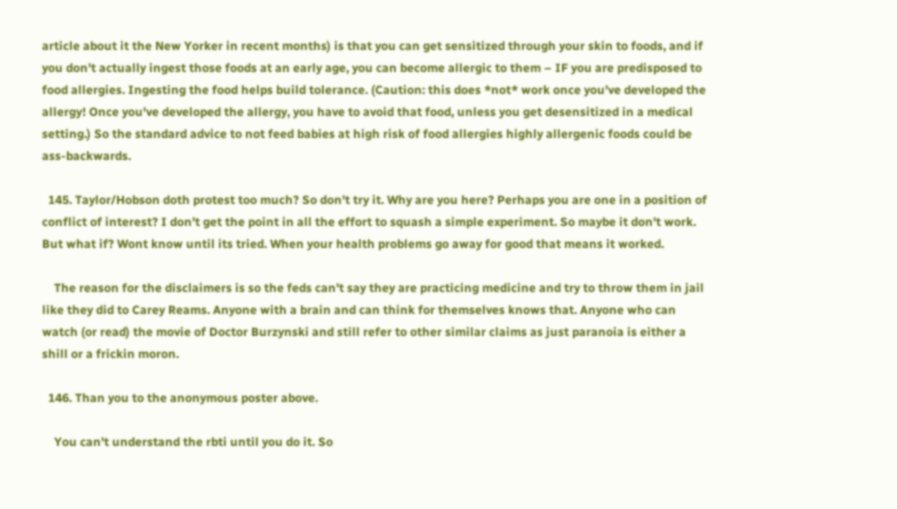article about it the New Yorker in recent months) is that you can get sensitized through your skin to foods, and if you don't actually ingest those foods at an early age, you can become allergic to them – IF you are predisposed to food allergies. Ingesting the food helps build tolerance. (Caution: this does *not* work once you've developed the allergy! Once you've developed the allergy, you have to avoid that food, unless you get desensitized in a medical setting.) So the standard advice to not feed babies at high risk of food allergies highly allergenic foods could be ass-backwards.

  145. Taylor/Hobson doth protest too much? So don't try it. Why are you here? Perhaps you are one in a position of conflict of interest? I don't get the point in all the effort to squash a simple experiment. So maybe it don't work. But what if? Wont know until its tried. When your health problems go away for good that means it worked.

    The reason for the disclaimers is so the feds can't say they are practicing medicine and try to throw them in jail like they did to Carey Reams. Anyone with a brain and can think for themselves knows that. Anyone who can watch (or read) the movie of Doctor Burzynski and still refer to other similar claims as just paranoia is either a shill or a frickin moron.

  146. Than you to the anonymous poster above.

    You can't understand the rbti until you do it. So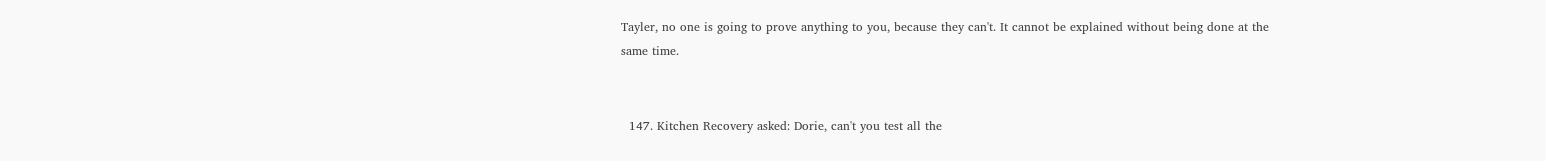Tayler, no one is going to prove anything to you, because they can't. It cannot be explained without being done at the same time.


  147. Kitchen Recovery asked: Dorie, can't you test all the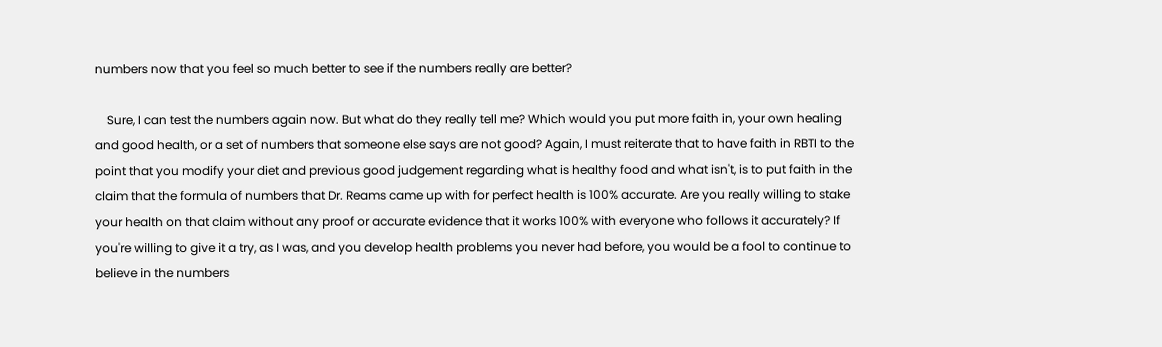numbers now that you feel so much better to see if the numbers really are better?

    Sure, I can test the numbers again now. But what do they really tell me? Which would you put more faith in, your own healing and good health, or a set of numbers that someone else says are not good? Again, I must reiterate that to have faith in RBTI to the point that you modify your diet and previous good judgement regarding what is healthy food and what isn't, is to put faith in the claim that the formula of numbers that Dr. Reams came up with for perfect health is 100% accurate. Are you really willing to stake your health on that claim without any proof or accurate evidence that it works 100% with everyone who follows it accurately? If you're willing to give it a try, as I was, and you develop health problems you never had before, you would be a fool to continue to believe in the numbers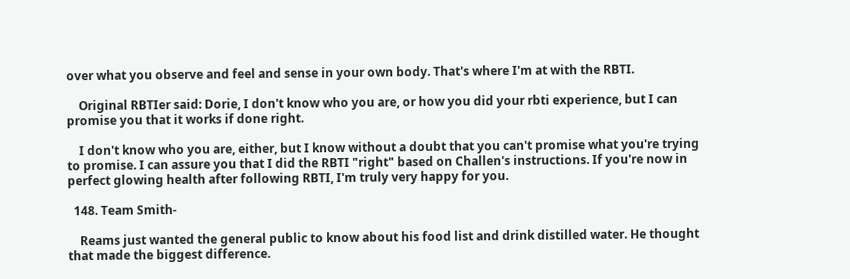over what you observe and feel and sense in your own body. That's where I'm at with the RBTI.

    Original RBTIer said: Dorie, I don't know who you are, or how you did your rbti experience, but I can promise you that it works if done right.

    I don't know who you are, either, but I know without a doubt that you can't promise what you're trying to promise. I can assure you that I did the RBTI "right" based on Challen's instructions. If you're now in perfect glowing health after following RBTI, I'm truly very happy for you.

  148. Team Smith-

    Reams just wanted the general public to know about his food list and drink distilled water. He thought that made the biggest difference.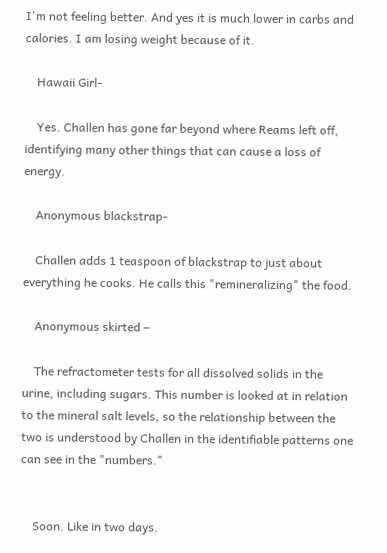I'm not feeling better. And yes it is much lower in carbs and calories. I am losing weight because of it.

    Hawaii Girl-

    Yes. Challen has gone far beyond where Reams left off, identifying many other things that can cause a loss of energy.

    Anonymous blackstrap-

    Challen adds 1 teaspoon of blackstrap to just about everything he cooks. He calls this "remineralizing" the food.

    Anonymous skirted –

    The refractometer tests for all dissolved solids in the urine, including sugars. This number is looked at in relation to the mineral salt levels, so the relationship between the two is understood by Challen in the identifiable patterns one can see in the "numbers."


    Soon. Like in two days.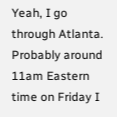Yeah, I go through Atlanta. Probably around 11am Eastern time on Friday I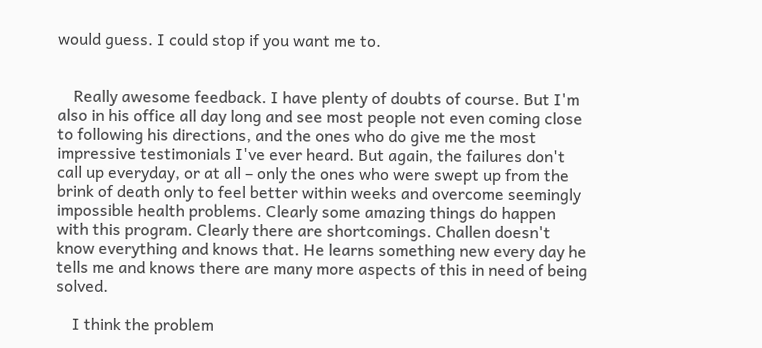would guess. I could stop if you want me to.


    Really awesome feedback. I have plenty of doubts of course. But I'm also in his office all day long and see most people not even coming close to following his directions, and the ones who do give me the most impressive testimonials I've ever heard. But again, the failures don't call up everyday, or at all – only the ones who were swept up from the brink of death only to feel better within weeks and overcome seemingly impossible health problems. Clearly some amazing things do happen with this program. Clearly there are shortcomings. Challen doesn't know everything and knows that. He learns something new every day he tells me and knows there are many more aspects of this in need of being solved.

    I think the problem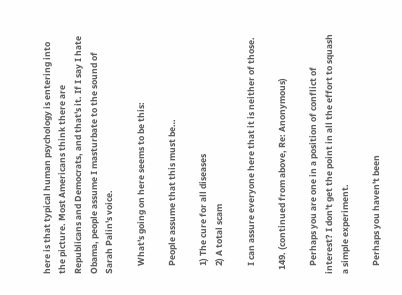here is that typical human psychology is entering into the picture. Most Americans think there are Republicans and Democrats, and that's it. If I say I hate Obama, people assume I masturbate to the sound of Sarah Palin's voice.

    What's going on here seems to be this:

    People assume that this must be…

    1) The cure for all diseases
    2) A total scam

    I can assure everyone here that it is neither of those.

  149. (continued from above, Re: Anonymous)

    Perhaps you are one in a position of conflict of interest? I don't get the point in all the effort to squash a simple experiment.

    Perhaps you haven't been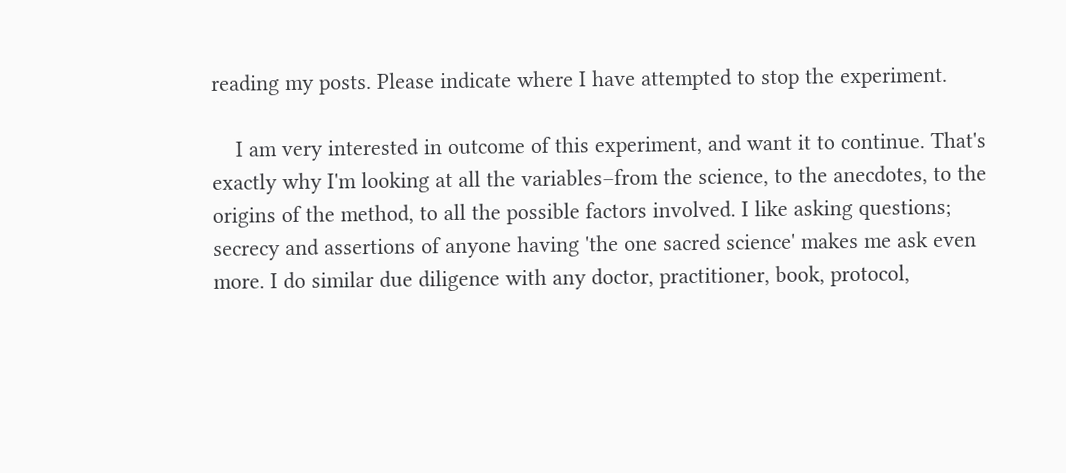reading my posts. Please indicate where I have attempted to stop the experiment.

    I am very interested in outcome of this experiment, and want it to continue. That's exactly why I'm looking at all the variables–from the science, to the anecdotes, to the origins of the method, to all the possible factors involved. I like asking questions; secrecy and assertions of anyone having 'the one sacred science' makes me ask even more. I do similar due diligence with any doctor, practitioner, book, protocol,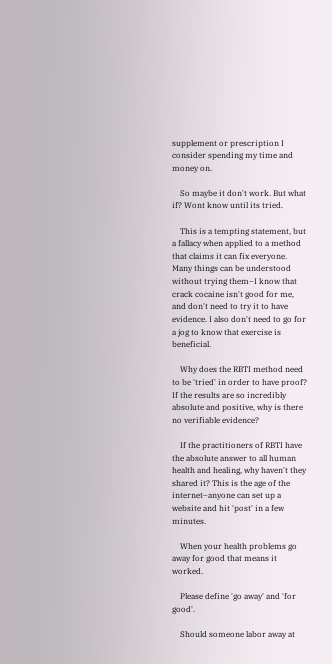supplement or prescription I consider spending my time and money on.

    So maybe it don't work. But what if? Wont know until its tried.

    This is a tempting statement, but a fallacy when applied to a method that claims it can fix everyone. Many things can be understood without trying them–I know that crack cocaine isn't good for me, and don't need to try it to have evidence. I also don't need to go for a jog to know that exercise is beneficial.

    Why does the RBTI method need to be 'tried' in order to have proof? If the results are so incredibly absolute and positive, why is there no verifiable evidence?

    If the practitioners of RBTI have the absolute answer to all human health and healing, why haven't they shared it? This is the age of the internet–anyone can set up a website and hit 'post' in a few minutes.

    When your health problems go away for good that means it worked.

    Please define 'go away' and 'for good'.

    Should someone labor away at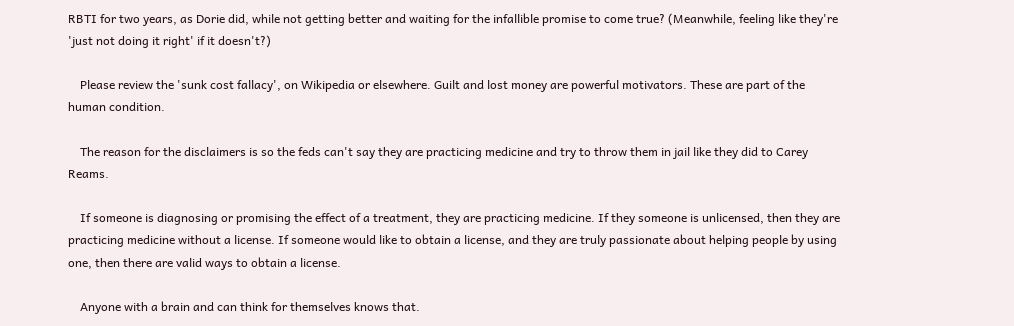RBTI for two years, as Dorie did, while not getting better and waiting for the infallible promise to come true? (Meanwhile, feeling like they're 'just not doing it right' if it doesn't?)

    Please review the 'sunk cost fallacy', on Wikipedia or elsewhere. Guilt and lost money are powerful motivators. These are part of the human condition.

    The reason for the disclaimers is so the feds can't say they are practicing medicine and try to throw them in jail like they did to Carey Reams.

    If someone is diagnosing or promising the effect of a treatment, they are practicing medicine. If they someone is unlicensed, then they are practicing medicine without a license. If someone would like to obtain a license, and they are truly passionate about helping people by using one, then there are valid ways to obtain a license.

    Anyone with a brain and can think for themselves knows that.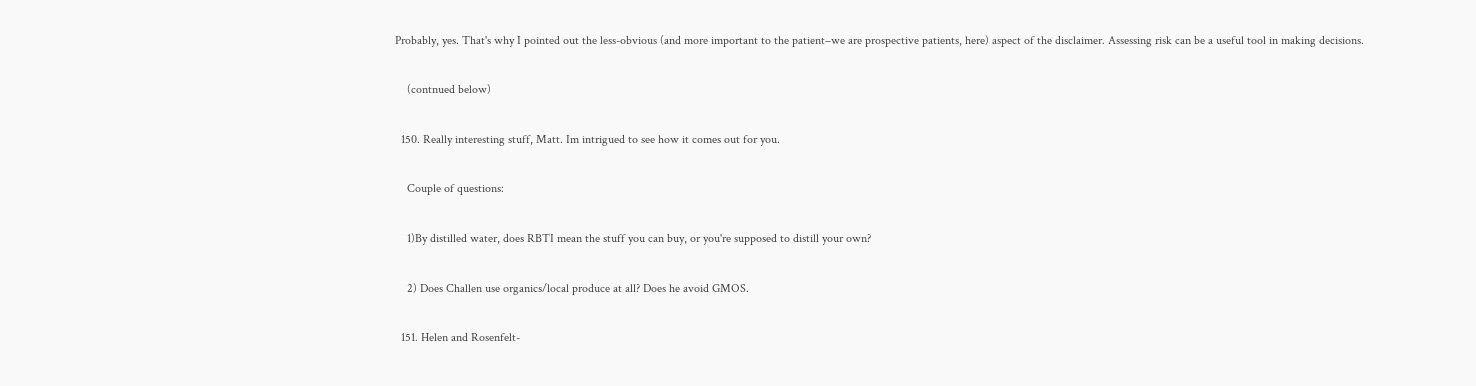Probably, yes. That's why I pointed out the less-obvious (and more important to the patient–we are prospective patients, here) aspect of the disclaimer. Assessing risk can be a useful tool in making decisions.

    (contnued below)

  150. Really interesting stuff, Matt. Im intrigued to see how it comes out for you.

    Couple of questions:

    1)By distilled water, does RBTI mean the stuff you can buy, or you're supposed to distill your own?

    2) Does Challen use organics/local produce at all? Does he avoid GMOS.

  151. Helen and Rosenfelt-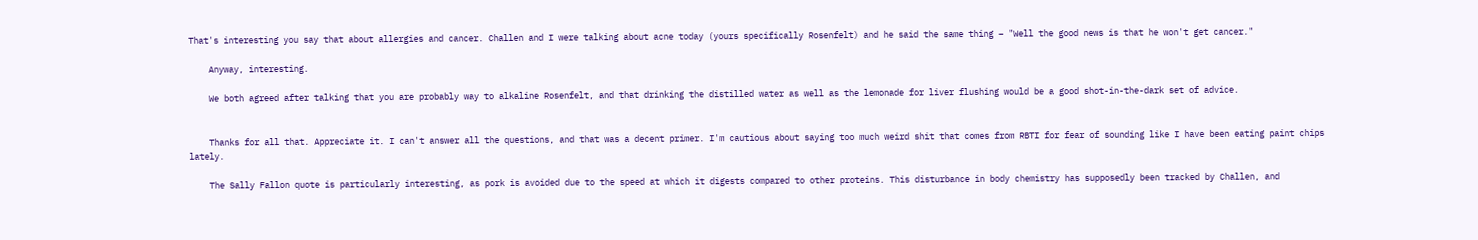That's interesting you say that about allergies and cancer. Challen and I were talking about acne today (yours specifically Rosenfelt) and he said the same thing – "Well the good news is that he won't get cancer."

    Anyway, interesting.

    We both agreed after talking that you are probably way to alkaline Rosenfelt, and that drinking the distilled water as well as the lemonade for liver flushing would be a good shot-in-the-dark set of advice.


    Thanks for all that. Appreciate it. I can't answer all the questions, and that was a decent primer. I'm cautious about saying too much weird shit that comes from RBTI for fear of sounding like I have been eating paint chips lately.

    The Sally Fallon quote is particularly interesting, as pork is avoided due to the speed at which it digests compared to other proteins. This disturbance in body chemistry has supposedly been tracked by Challen, and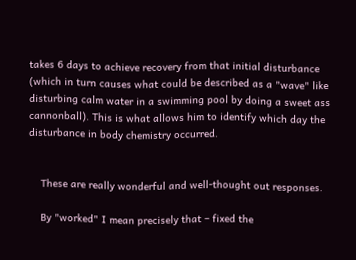takes 6 days to achieve recovery from that initial disturbance (which in turn causes what could be described as a "wave" like disturbing calm water in a swimming pool by doing a sweet ass cannonball). This is what allows him to identify which day the disturbance in body chemistry occurred.


    These are really wonderful and well-thought out responses.

    By "worked" I mean precisely that – fixed the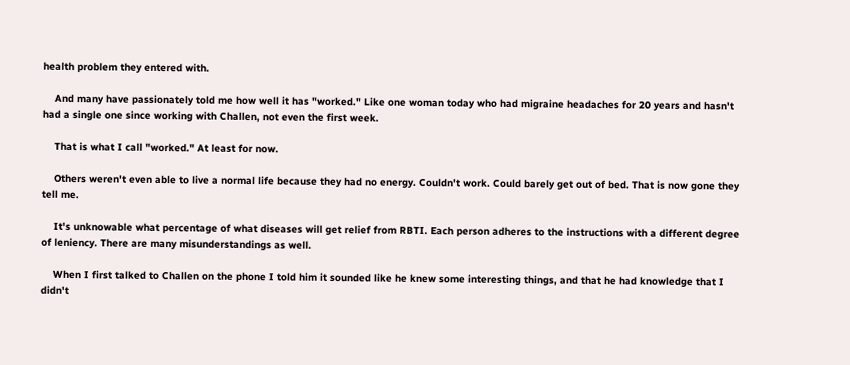health problem they entered with.

    And many have passionately told me how well it has "worked." Like one woman today who had migraine headaches for 20 years and hasn't had a single one since working with Challen, not even the first week.

    That is what I call "worked." At least for now.

    Others weren't even able to live a normal life because they had no energy. Couldn't work. Could barely get out of bed. That is now gone they tell me.

    It's unknowable what percentage of what diseases will get relief from RBTI. Each person adheres to the instructions with a different degree of leniency. There are many misunderstandings as well.

    When I first talked to Challen on the phone I told him it sounded like he knew some interesting things, and that he had knowledge that I didn't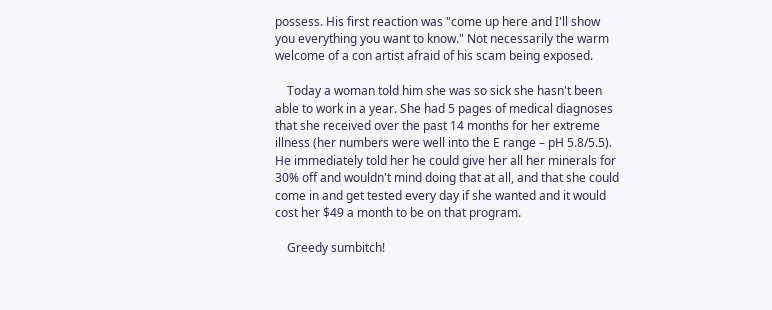possess. His first reaction was "come up here and I'll show you everything you want to know." Not necessarily the warm welcome of a con artist afraid of his scam being exposed.

    Today a woman told him she was so sick she hasn't been able to work in a year. She had 5 pages of medical diagnoses that she received over the past 14 months for her extreme illness (her numbers were well into the E range – pH 5.8/5.5). He immediately told her he could give her all her minerals for 30% off and wouldn't mind doing that at all, and that she could come in and get tested every day if she wanted and it would cost her $49 a month to be on that program.

    Greedy sumbitch!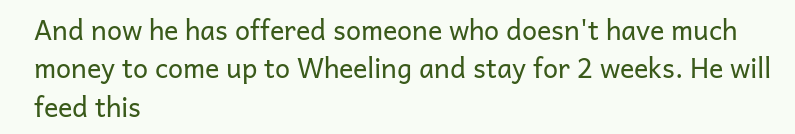And now he has offered someone who doesn't have much money to come up to Wheeling and stay for 2 weeks. He will feed this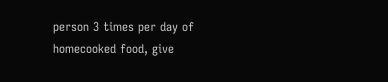person 3 times per day of homecooked food, give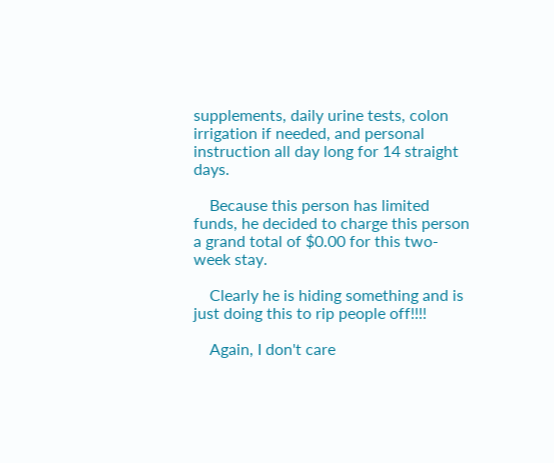supplements, daily urine tests, colon irrigation if needed, and personal instruction all day long for 14 straight days.

    Because this person has limited funds, he decided to charge this person a grand total of $0.00 for this two-week stay.

    Clearly he is hiding something and is just doing this to rip people off!!!!

    Again, I don't care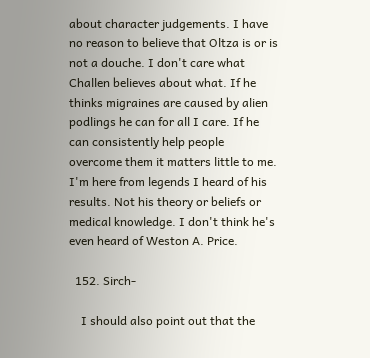about character judgements. I have no reason to believe that Oltza is or is not a douche. I don't care what Challen believes about what. If he thinks migraines are caused by alien podlings he can for all I care. If he can consistently help people overcome them it matters little to me. I'm here from legends I heard of his results. Not his theory or beliefs or medical knowledge. I don't think he's even heard of Weston A. Price.

  152. Sirch-

    I should also point out that the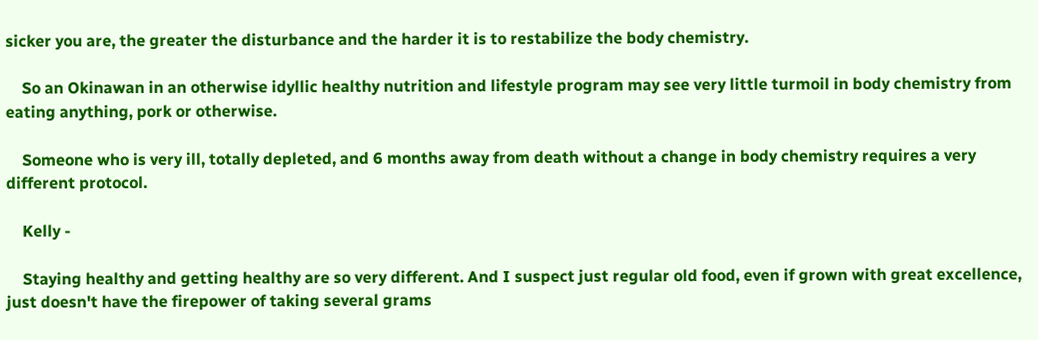sicker you are, the greater the disturbance and the harder it is to restabilize the body chemistry.

    So an Okinawan in an otherwise idyllic healthy nutrition and lifestyle program may see very little turmoil in body chemistry from eating anything, pork or otherwise.

    Someone who is very ill, totally depleted, and 6 months away from death without a change in body chemistry requires a very different protocol.

    Kelly -

    Staying healthy and getting healthy are so very different. And I suspect just regular old food, even if grown with great excellence, just doesn't have the firepower of taking several grams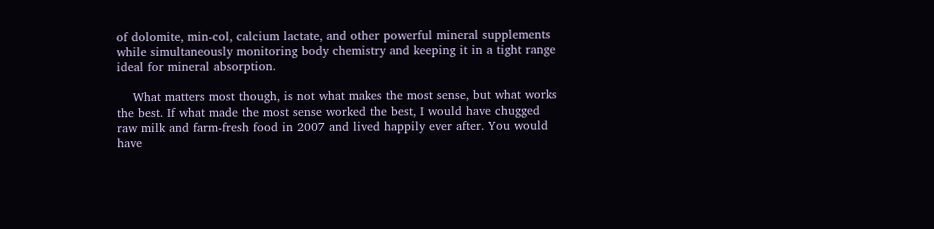of dolomite, min-col, calcium lactate, and other powerful mineral supplements while simultaneously monitoring body chemistry and keeping it in a tight range ideal for mineral absorption.

    What matters most though, is not what makes the most sense, but what works the best. If what made the most sense worked the best, I would have chugged raw milk and farm-fresh food in 2007 and lived happily ever after. You would have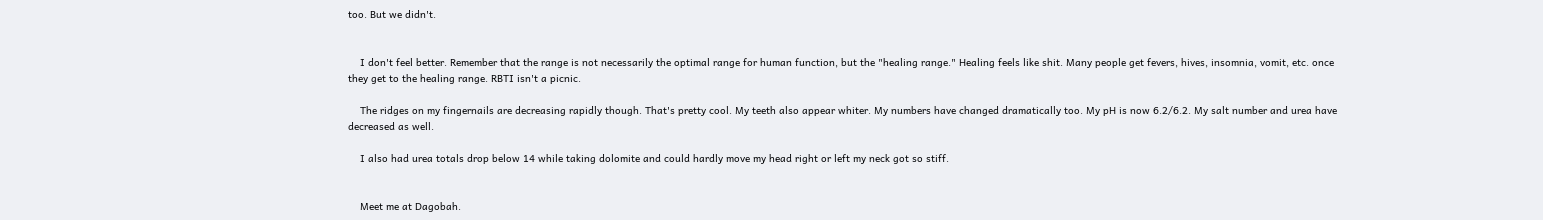too. But we didn't.


    I don't feel better. Remember that the range is not necessarily the optimal range for human function, but the "healing range." Healing feels like shit. Many people get fevers, hives, insomnia, vomit, etc. once they get to the healing range. RBTI isn't a picnic.

    The ridges on my fingernails are decreasing rapidly though. That's pretty cool. My teeth also appear whiter. My numbers have changed dramatically too. My pH is now 6.2/6.2. My salt number and urea have decreased as well.

    I also had urea totals drop below 14 while taking dolomite and could hardly move my head right or left my neck got so stiff.


    Meet me at Dagobah.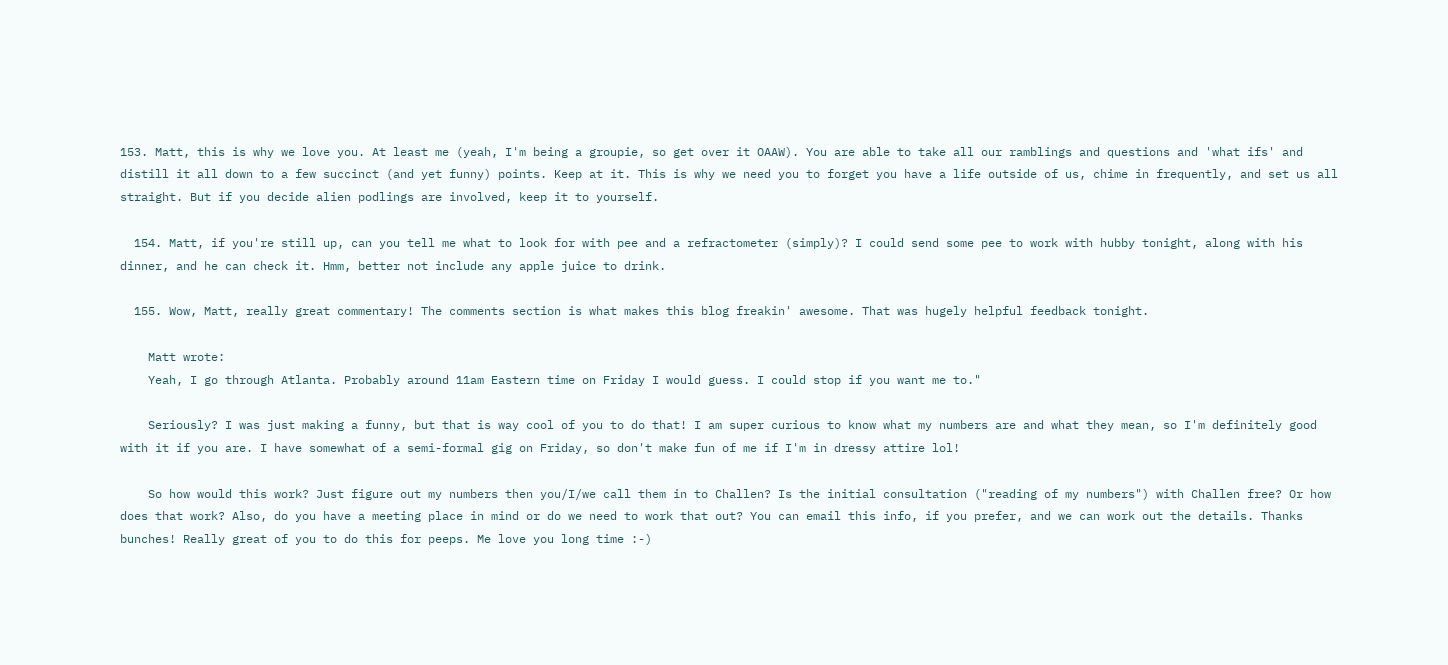153. Matt, this is why we love you. At least me (yeah, I'm being a groupie, so get over it OAAW). You are able to take all our ramblings and questions and 'what ifs' and distill it all down to a few succinct (and yet funny) points. Keep at it. This is why we need you to forget you have a life outside of us, chime in frequently, and set us all straight. But if you decide alien podlings are involved, keep it to yourself.

  154. Matt, if you're still up, can you tell me what to look for with pee and a refractometer (simply)? I could send some pee to work with hubby tonight, along with his dinner, and he can check it. Hmm, better not include any apple juice to drink.

  155. Wow, Matt, really great commentary! The comments section is what makes this blog freakin' awesome. That was hugely helpful feedback tonight.

    Matt wrote:
    Yeah, I go through Atlanta. Probably around 11am Eastern time on Friday I would guess. I could stop if you want me to."

    Seriously? I was just making a funny, but that is way cool of you to do that! I am super curious to know what my numbers are and what they mean, so I'm definitely good with it if you are. I have somewhat of a semi-formal gig on Friday, so don't make fun of me if I'm in dressy attire lol!

    So how would this work? Just figure out my numbers then you/I/we call them in to Challen? Is the initial consultation ("reading of my numbers") with Challen free? Or how does that work? Also, do you have a meeting place in mind or do we need to work that out? You can email this info, if you prefer, and we can work out the details. Thanks bunches! Really great of you to do this for peeps. Me love you long time :-)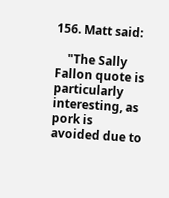156. Matt said:

    "The Sally Fallon quote is particularly interesting, as pork is avoided due to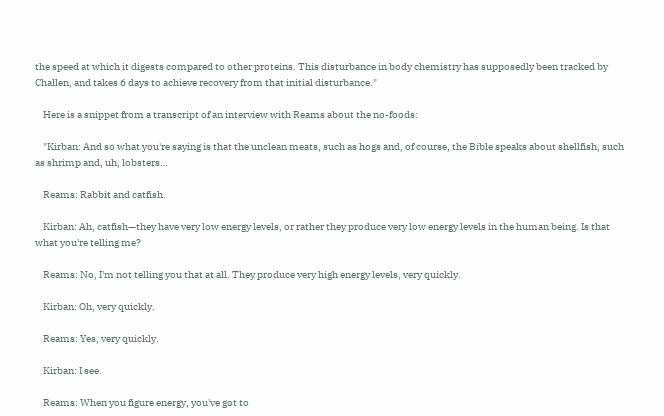the speed at which it digests compared to other proteins. This disturbance in body chemistry has supposedly been tracked by Challen, and takes 6 days to achieve recovery from that initial disturbance."

    Here is a snippet from a transcript of an interview with Reams about the no-foods:

    "Kirban: And so what you're saying is that the unclean meats, such as hogs and, of course, the Bible speaks about shellfish, such as shrimp and, uh, lobsters…

    Reams: Rabbit and catfish.

    Kirban: Ah, catfish—they have very low energy levels, or rather they produce very low energy levels in the human being. Is that what you're telling me?

    Reams: No, I'm not telling you that at all. They produce very high energy levels, very quickly.

    Kirban: Oh, very quickly.

    Reams: Yes, very quickly.

    Kirban: I see.

    Reams: When you figure energy, you've got to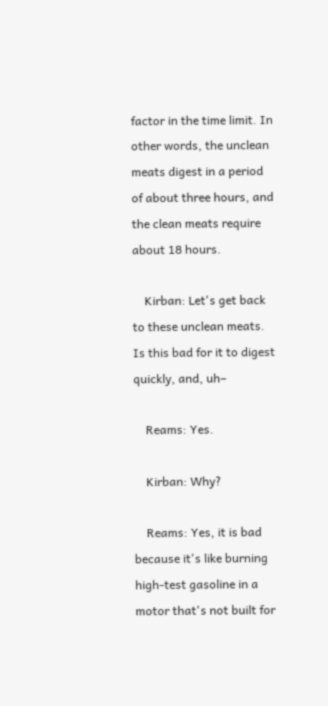factor in the time limit. In other words, the unclean meats digest in a period of about three hours, and the clean meats require about 18 hours.

    Kirban: Let's get back to these unclean meats. Is this bad for it to digest quickly, and, uh–

    Reams: Yes.

    Kirban: Why?

    Reams: Yes, it is bad because it's like burning high-test gasoline in a motor that's not built for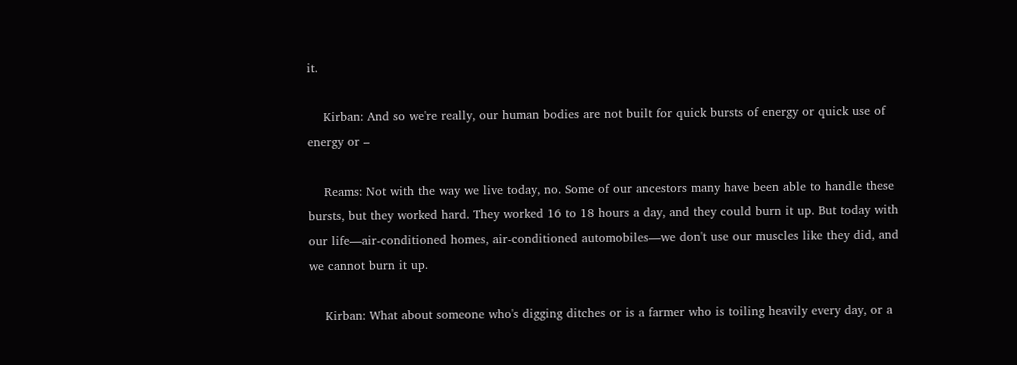it.

    Kirban: And so we're really, our human bodies are not built for quick bursts of energy or quick use of energy or –

    Reams: Not with the way we live today, no. Some of our ancestors many have been able to handle these bursts, but they worked hard. They worked 16 to 18 hours a day, and they could burn it up. But today with our life—air-conditioned homes, air-conditioned automobiles—we don't use our muscles like they did, and we cannot burn it up.

    Kirban: What about someone who's digging ditches or is a farmer who is toiling heavily every day, or a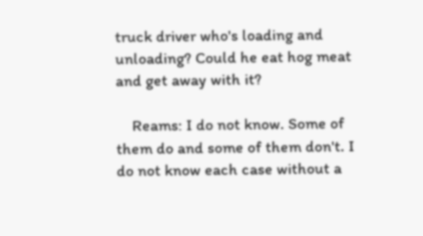truck driver who's loading and unloading? Could he eat hog meat and get away with it?

    Reams: I do not know. Some of them do and some of them don't. I do not know each case without a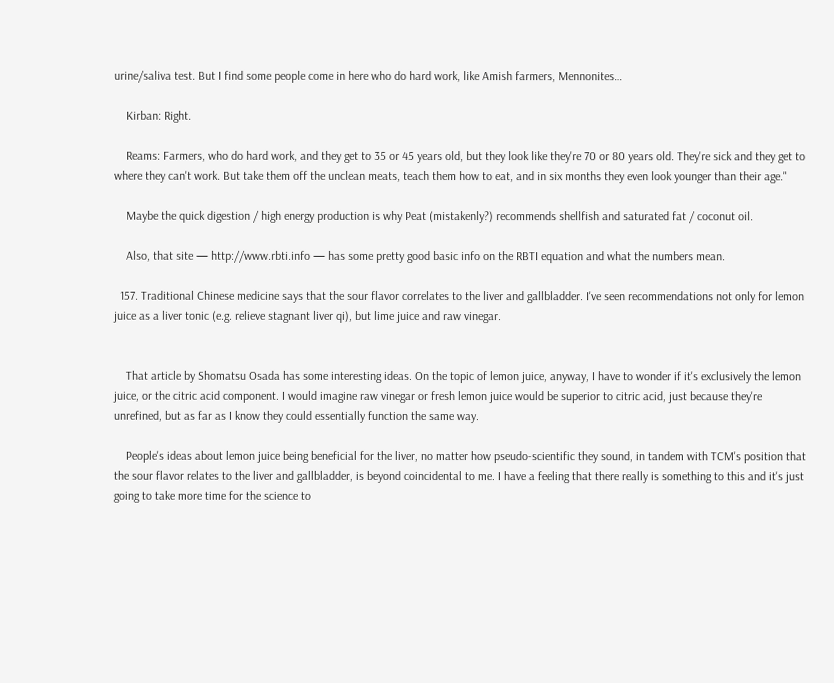urine/saliva test. But I find some people come in here who do hard work, like Amish farmers, Mennonites…

    Kirban: Right.

    Reams: Farmers, who do hard work, and they get to 35 or 45 years old, but they look like they're 70 or 80 years old. They're sick and they get to where they can't work. But take them off the unclean meats, teach them how to eat, and in six months they even look younger than their age."

    Maybe the quick digestion / high energy production is why Peat (mistakenly?) recommends shellfish and saturated fat / coconut oil.

    Also, that site — http://www.rbti.info — has some pretty good basic info on the RBTI equation and what the numbers mean.

  157. Traditional Chinese medicine says that the sour flavor correlates to the liver and gallbladder. I've seen recommendations not only for lemon juice as a liver tonic (e.g. relieve stagnant liver qi), but lime juice and raw vinegar.


    That article by Shomatsu Osada has some interesting ideas. On the topic of lemon juice, anyway, I have to wonder if it's exclusively the lemon juice, or the citric acid component. I would imagine raw vinegar or fresh lemon juice would be superior to citric acid, just because they're unrefined, but as far as I know they could essentially function the same way.

    People's ideas about lemon juice being beneficial for the liver, no matter how pseudo-scientific they sound, in tandem with TCM's position that the sour flavor relates to the liver and gallbladder, is beyond coincidental to me. I have a feeling that there really is something to this and it's just going to take more time for the science to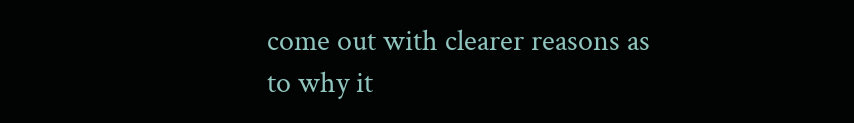come out with clearer reasons as to why it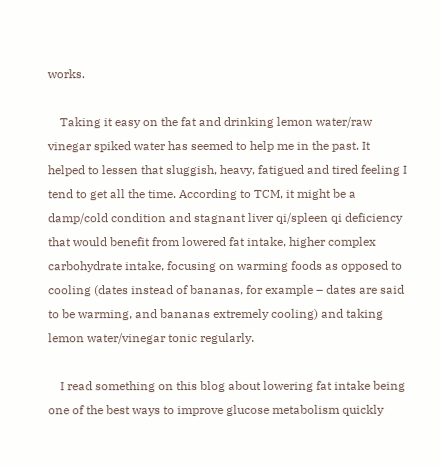works.

    Taking it easy on the fat and drinking lemon water/raw vinegar spiked water has seemed to help me in the past. It helped to lessen that sluggish, heavy, fatigued and tired feeling I tend to get all the time. According to TCM, it might be a damp/cold condition and stagnant liver qi/spleen qi deficiency that would benefit from lowered fat intake, higher complex carbohydrate intake, focusing on warming foods as opposed to cooling (dates instead of bananas, for example – dates are said to be warming, and bananas extremely cooling) and taking lemon water/vinegar tonic regularly.

    I read something on this blog about lowering fat intake being one of the best ways to improve glucose metabolism quickly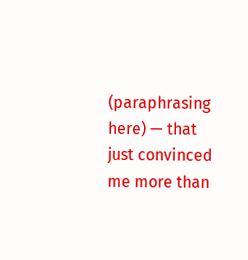(paraphrasing here) — that just convinced me more than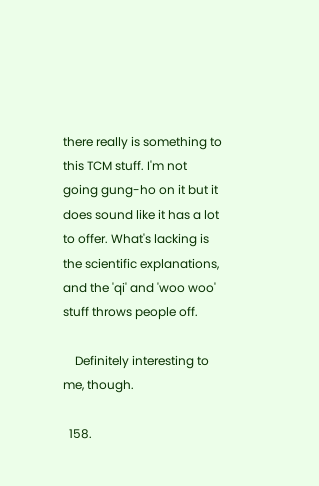there really is something to this TCM stuff. I'm not going gung-ho on it but it does sound like it has a lot to offer. What's lacking is the scientific explanations, and the 'qi' and 'woo woo' stuff throws people off.

    Definitely interesting to me, though.

  158.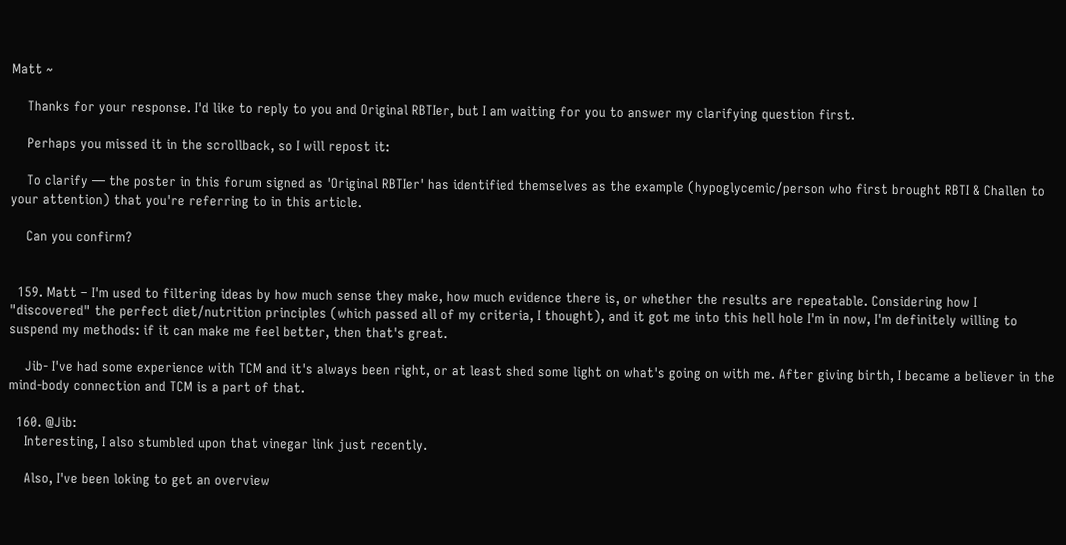Matt ~

    Thanks for your response. I'd like to reply to you and Original RBTIer, but I am waiting for you to answer my clarifying question first.

    Perhaps you missed it in the scrollback, so I will repost it:

    To clarify — the poster in this forum signed as 'Original RBTIer' has identified themselves as the example (hypoglycemic/person who first brought RBTI & Challen to your attention) that you're referring to in this article.

    Can you confirm?


  159. Matt – I'm used to filtering ideas by how much sense they make, how much evidence there is, or whether the results are repeatable. Considering how I "discovered" the perfect diet/nutrition principles (which passed all of my criteria, I thought), and it got me into this hell hole I'm in now, I'm definitely willing to suspend my methods: if it can make me feel better, then that's great.

    Jib- I've had some experience with TCM and it's always been right, or at least shed some light on what's going on with me. After giving birth, I became a believer in the mind-body connection and TCM is a part of that.

  160. @Jib:
    Interesting, I also stumbled upon that vinegar link just recently.

    Also, I've been loking to get an overview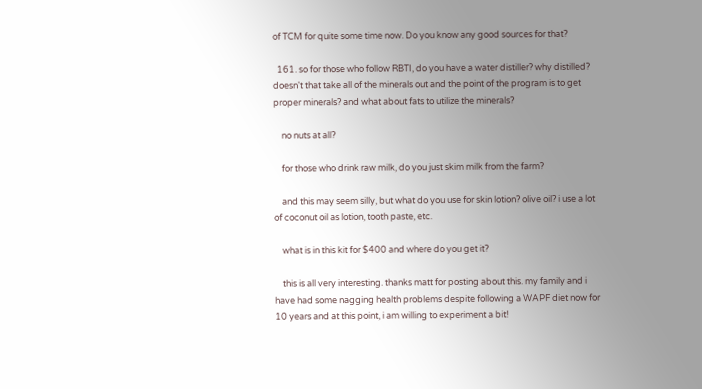of TCM for quite some time now. Do you know any good sources for that?

  161. so for those who follow RBTI, do you have a water distiller? why distilled? doesn't that take all of the minerals out and the point of the program is to get proper minerals? and what about fats to utilize the minerals?

    no nuts at all?

    for those who drink raw milk, do you just skim milk from the farm?

    and this may seem silly, but what do you use for skin lotion? olive oil? i use a lot of coconut oil as lotion, tooth paste, etc.

    what is in this kit for $400 and where do you get it?

    this is all very interesting. thanks matt for posting about this. my family and i have had some nagging health problems despite following a WAPF diet now for 10 years and at this point, i am willing to experiment a bit!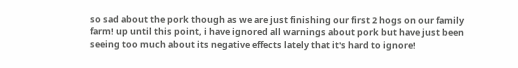so sad about the pork though as we are just finishing our first 2 hogs on our family farm! up until this point, i have ignored all warnings about pork but have just been seeing too much about its negative effects lately that it's hard to ignore!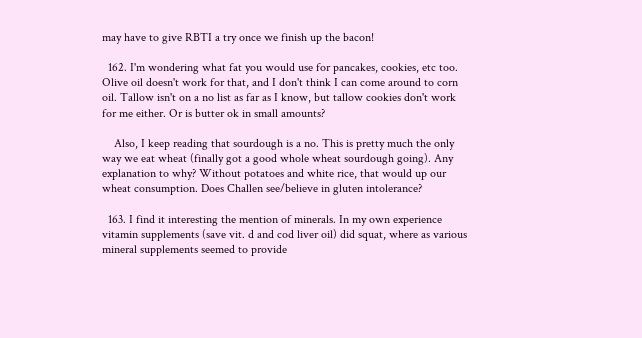may have to give RBTI a try once we finish up the bacon!

  162. I'm wondering what fat you would use for pancakes, cookies, etc too. Olive oil doesn't work for that, and I don't think I can come around to corn oil. Tallow isn't on a no list as far as I know, but tallow cookies don't work for me either. Or is butter ok in small amounts?

    Also, I keep reading that sourdough is a no. This is pretty much the only way we eat wheat (finally got a good whole wheat sourdough going). Any explanation to why? Without potatoes and white rice, that would up our wheat consumption. Does Challen see/believe in gluten intolerance?

  163. I find it interesting the mention of minerals. In my own experience vitamin supplements (save vit. d and cod liver oil) did squat, where as various mineral supplements seemed to provide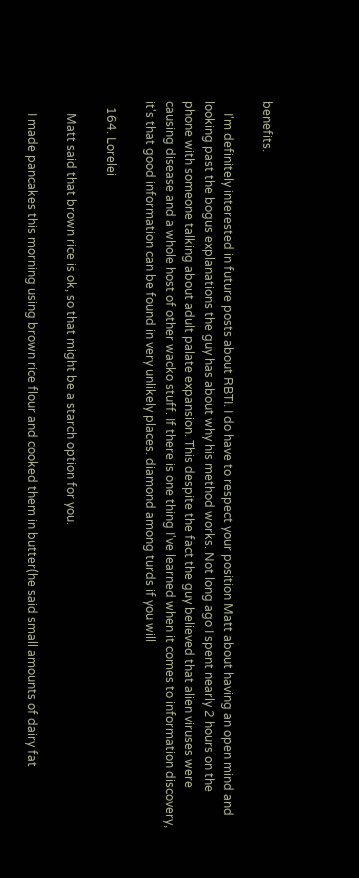benefits.

    I'm definitely interested in future posts about RBTI. I do have to respect your position Matt about having an open mind and looking past the bogus explanations the guy has about why his method works. Not long ago I spent nearly 2 hours on the phone with someone talking about adult palate expansion. This despite the fact the guy believed that alien viruses were causing disease and a whole host of other wacko stuff. If there is one thing I've learned when it comes to information discovery, it's that good information can be found in very unlikely places. diamond among turds if you will

  164. Lorelei

    Matt said that brown rice is ok, so that might be a starch option for you.

    I made pancakes this morning using brown rice flour and cooked them in butter(he said small amounts of dairy fat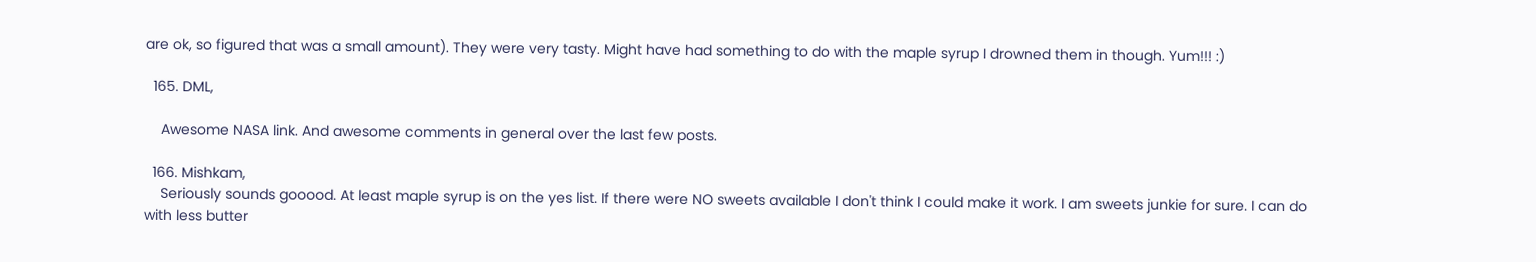are ok, so figured that was a small amount). They were very tasty. Might have had something to do with the maple syrup I drowned them in though. Yum!!! :)

  165. DML,

    Awesome NASA link. And awesome comments in general over the last few posts.

  166. Mishkam,
    Seriously sounds gooood. At least maple syrup is on the yes list. If there were NO sweets available I don't think I could make it work. I am sweets junkie for sure. I can do with less butter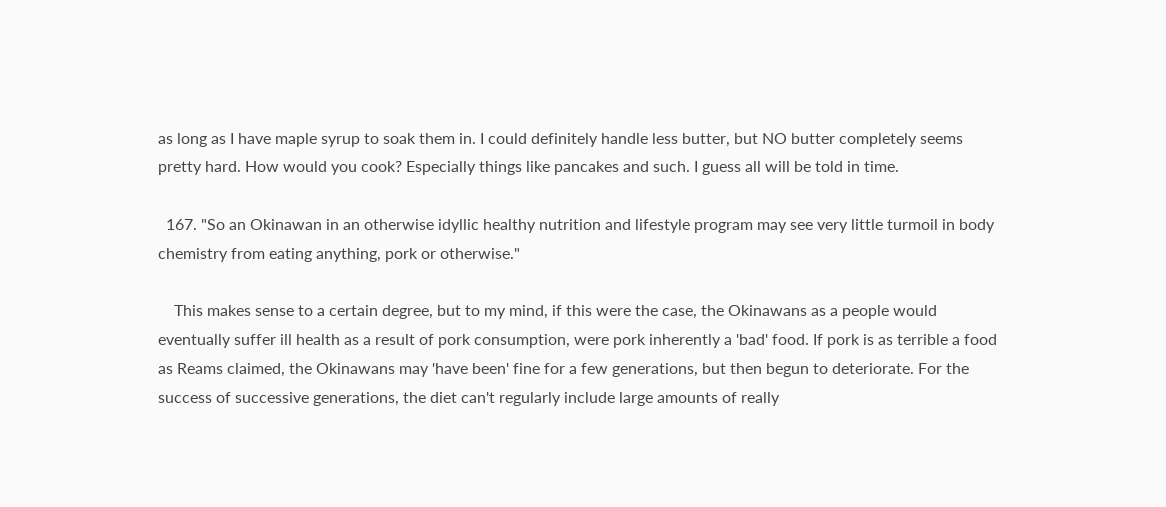as long as I have maple syrup to soak them in. I could definitely handle less butter, but NO butter completely seems pretty hard. How would you cook? Especially things like pancakes and such. I guess all will be told in time.

  167. "So an Okinawan in an otherwise idyllic healthy nutrition and lifestyle program may see very little turmoil in body chemistry from eating anything, pork or otherwise."

    This makes sense to a certain degree, but to my mind, if this were the case, the Okinawans as a people would eventually suffer ill health as a result of pork consumption, were pork inherently a 'bad' food. If pork is as terrible a food as Reams claimed, the Okinawans may 'have been' fine for a few generations, but then begun to deteriorate. For the success of successive generations, the diet can't regularly include large amounts of really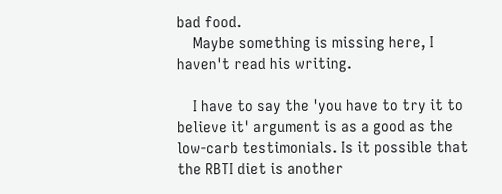bad food.
    Maybe something is missing here, I haven't read his writing.

    I have to say the 'you have to try it to believe it' argument is as a good as the low-carb testimonials. Is it possible that the RBTI diet is another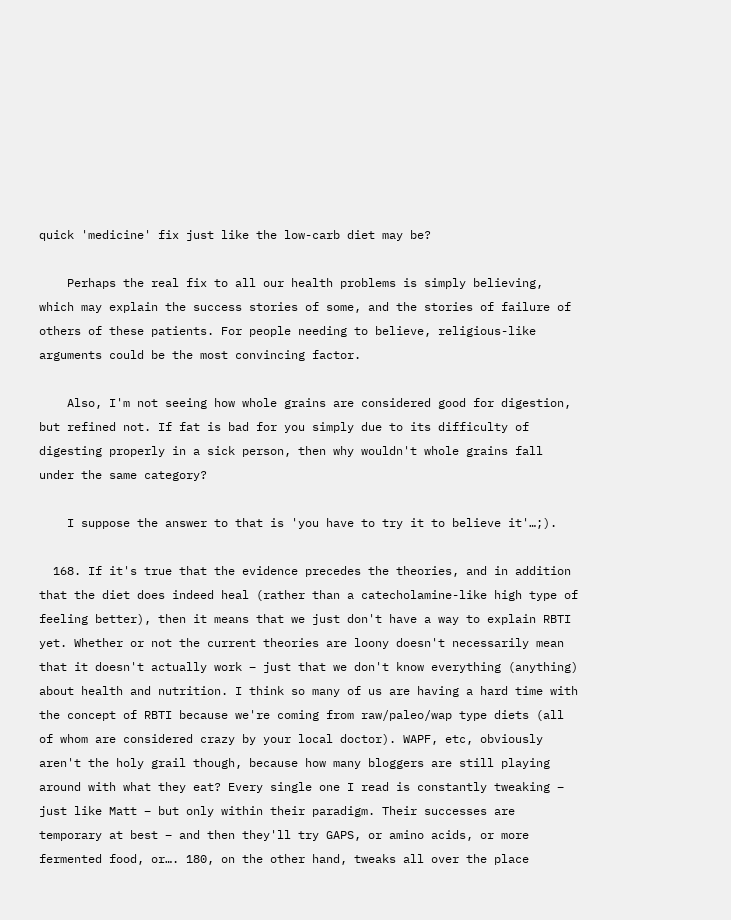quick 'medicine' fix just like the low-carb diet may be?

    Perhaps the real fix to all our health problems is simply believing, which may explain the success stories of some, and the stories of failure of others of these patients. For people needing to believe, religious-like arguments could be the most convincing factor.

    Also, I'm not seeing how whole grains are considered good for digestion, but refined not. If fat is bad for you simply due to its difficulty of digesting properly in a sick person, then why wouldn't whole grains fall under the same category?

    I suppose the answer to that is 'you have to try it to believe it'…;).

  168. If it's true that the evidence precedes the theories, and in addition that the diet does indeed heal (rather than a catecholamine-like high type of feeling better), then it means that we just don't have a way to explain RBTI yet. Whether or not the current theories are loony doesn't necessarily mean that it doesn't actually work – just that we don't know everything (anything) about health and nutrition. I think so many of us are having a hard time with the concept of RBTI because we're coming from raw/paleo/wap type diets (all of whom are considered crazy by your local doctor). WAPF, etc, obviously aren't the holy grail though, because how many bloggers are still playing around with what they eat? Every single one I read is constantly tweaking – just like Matt – but only within their paradigm. Their successes are temporary at best – and then they'll try GAPS, or amino acids, or more fermented food, or…. 180, on the other hand, tweaks all over the place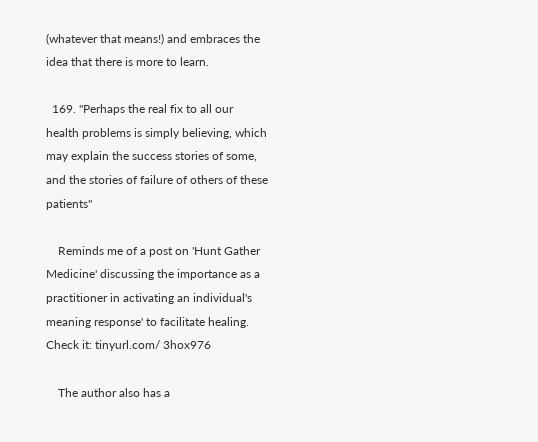(whatever that means!) and embraces the idea that there is more to learn.

  169. "Perhaps the real fix to all our health problems is simply believing, which may explain the success stories of some, and the stories of failure of others of these patients"

    Reminds me of a post on 'Hunt Gather Medicine' discussing the importance as a practitioner in activating an individual's meaning response' to facilitate healing. Check it: tinyurl.com/ 3hox976

    The author also has a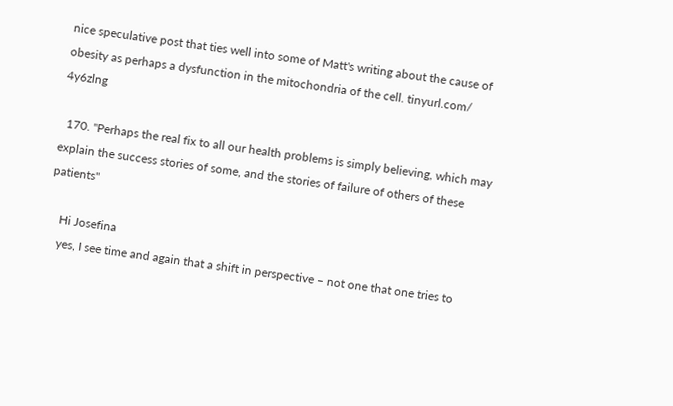nice speculative post that ties well into some of Matt's writing about the cause of obesity as perhaps a dysfunction in the mitochondria of the cell. tinyurl.com/ 4y6zlng

  170. "Perhaps the real fix to all our health problems is simply believing, which may explain the success stories of some, and the stories of failure of others of these patients"

    Hi Josefina
    yes, I see time and again that a shift in perspective – not one that one tries to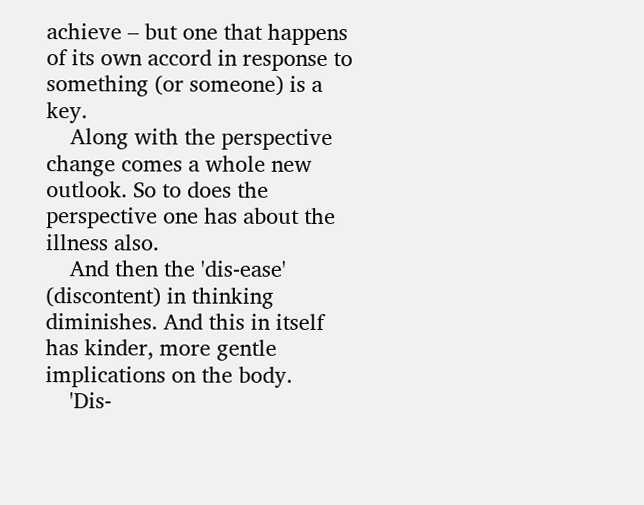achieve – but one that happens of its own accord in response to something (or someone) is a key.
    Along with the perspective change comes a whole new outlook. So to does the perspective one has about the illness also.
    And then the 'dis-ease' (discontent) in thinking diminishes. And this in itself has kinder, more gentle implications on the body.
    'Dis-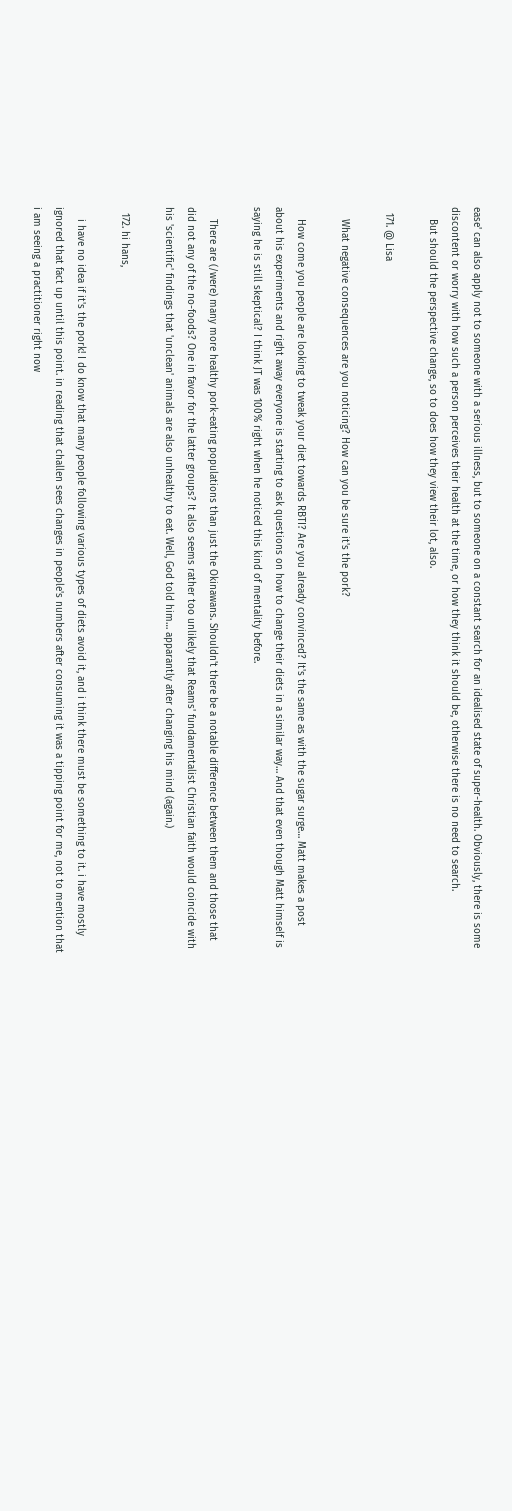ease' can also apply not to someone with a serious illness, but to someone on a constant search for an idealised state of super-health. Obviously, there is some discontent or worry with how such a person perceives their health at the time, or how they think it should be, otherwise there is no need to search.
    But should the perspective change, so to does how they view their lot, also.

  171. @ Lisa

    What negative consequences are you noticing? How can you be sure it's the pork?

    How come you people are looking to tweak your diet towards RBTI? Are you already convinced? It's the same as with the sugar surge… Matt makes a post about his experiments and right away everyone is starting to ask questions on how to change their diets in a similar way… And that even though Matt himself is saying he is still skeptical? I think JT was 100% right when he noticed this kind of mentality before.

    There are (/were) many more healthy pork-eating populations than just the Okinawans. Shouldn't there be a notable difference between them and those that did not any of the no-foods? One in favor for the latter groups? It also seems rather too unlikely that Reams' fundamentalist Christian faith would coincide with his 'scientific' findings that 'unclean' animals are also unhealthy to eat. Well, God told him… apparantly after changing his mind (again.)

  172. hi hans,

    i have no idea if it's the pork! I do know that many people following various types of diets avoid it, and i think there must be something to it. i have mostly ignored that fact up until this point. in reading that challen sees changes in people's numbers after consuming it was a tipping point for me, not to mention that i am seeing a practitioner right now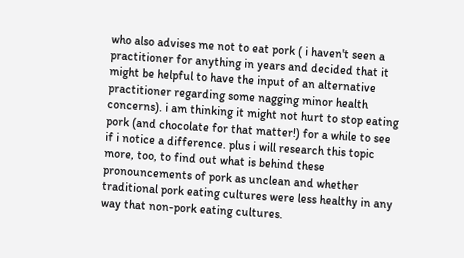who also advises me not to eat pork ( i haven't seen a practitioner for anything in years and decided that it might be helpful to have the input of an alternative practitioner regarding some nagging minor health concerns). i am thinking it might not hurt to stop eating pork (and chocolate for that matter!) for a while to see if i notice a difference. plus i will research this topic more, too, to find out what is behind these pronouncements of pork as unclean and whether traditional pork eating cultures were less healthy in any way that non-pork eating cultures.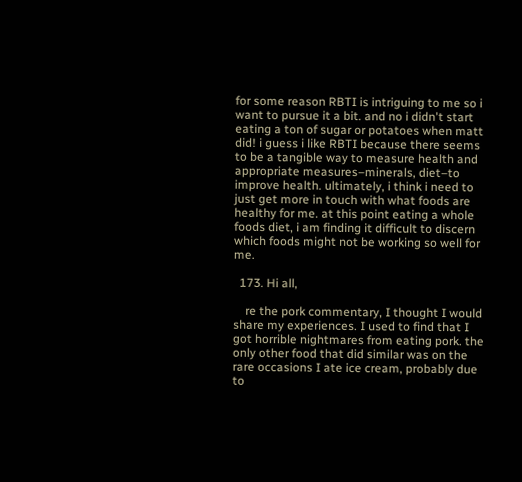for some reason RBTI is intriguing to me so i want to pursue it a bit. and no i didn't start eating a ton of sugar or potatoes when matt did! i guess i like RBTI because there seems to be a tangible way to measure health and appropriate measures–minerals, diet–to improve health. ultimately, i think i need to just get more in touch with what foods are healthy for me. at this point eating a whole foods diet, i am finding it difficult to discern which foods might not be working so well for me.

  173. Hi all,

    re the pork commentary, I thought I would share my experiences. I used to find that I got horrible nightmares from eating pork. the only other food that did similar was on the rare occasions I ate ice cream, probably due to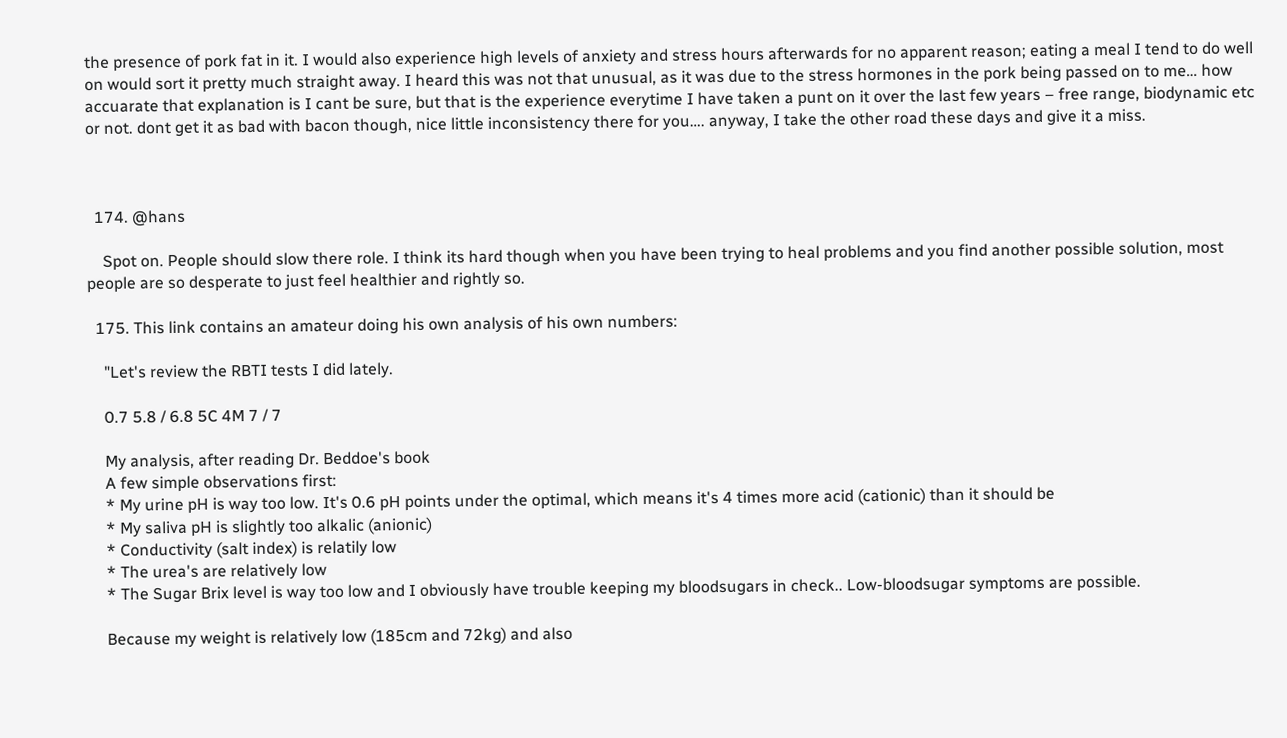the presence of pork fat in it. I would also experience high levels of anxiety and stress hours afterwards for no apparent reason; eating a meal I tend to do well on would sort it pretty much straight away. I heard this was not that unusual, as it was due to the stress hormones in the pork being passed on to me… how accuarate that explanation is I cant be sure, but that is the experience everytime I have taken a punt on it over the last few years – free range, biodynamic etc or not. dont get it as bad with bacon though, nice little inconsistency there for you…. anyway, I take the other road these days and give it a miss.



  174. @hans

    Spot on. People should slow there role. I think its hard though when you have been trying to heal problems and you find another possible solution, most people are so desperate to just feel healthier and rightly so.

  175. This link contains an amateur doing his own analysis of his own numbers:

    "Let's review the RBTI tests I did lately.

    0.7 5.8 / 6.8 5C 4M 7 / 7

    My analysis, after reading Dr. Beddoe's book
    A few simple observations first:
    * My urine pH is way too low. It's 0.6 pH points under the optimal, which means it's 4 times more acid (cationic) than it should be
    * My saliva pH is slightly too alkalic (anionic)
    * Conductivity (salt index) is relatily low
    * The urea's are relatively low
    * The Sugar Brix level is way too low and I obviously have trouble keeping my bloodsugars in check.. Low-bloodsugar symptoms are possible.

    Because my weight is relatively low (185cm and 72kg) and also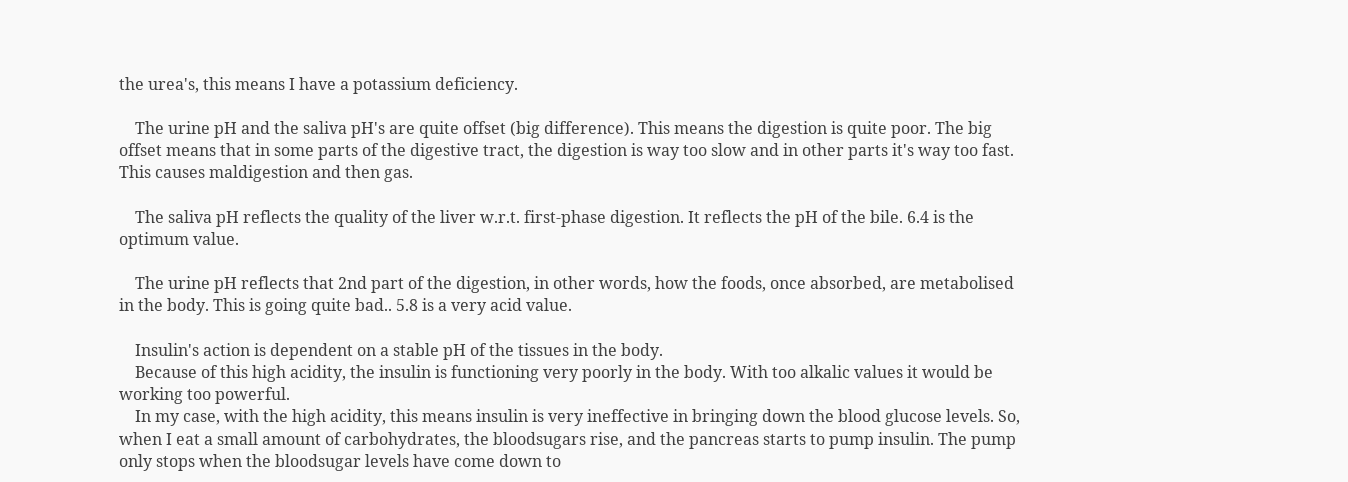the urea's, this means I have a potassium deficiency.

    The urine pH and the saliva pH's are quite offset (big difference). This means the digestion is quite poor. The big offset means that in some parts of the digestive tract, the digestion is way too slow and in other parts it's way too fast. This causes maldigestion and then gas.

    The saliva pH reflects the quality of the liver w.r.t. first-phase digestion. It reflects the pH of the bile. 6.4 is the optimum value.

    The urine pH reflects that 2nd part of the digestion, in other words, how the foods, once absorbed, are metabolised in the body. This is going quite bad.. 5.8 is a very acid value.

    Insulin's action is dependent on a stable pH of the tissues in the body.
    Because of this high acidity, the insulin is functioning very poorly in the body. With too alkalic values it would be working too powerful.
    In my case, with the high acidity, this means insulin is very ineffective in bringing down the blood glucose levels. So, when I eat a small amount of carbohydrates, the bloodsugars rise, and the pancreas starts to pump insulin. The pump only stops when the bloodsugar levels have come down to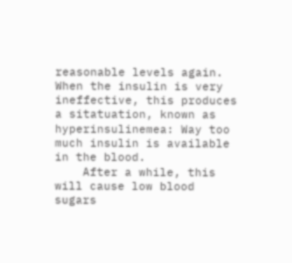reasonable levels again. When the insulin is very ineffective, this produces a sitatuation, known as hyperinsulinemea: Way too much insulin is available in the blood.
    After a while, this will cause low blood sugars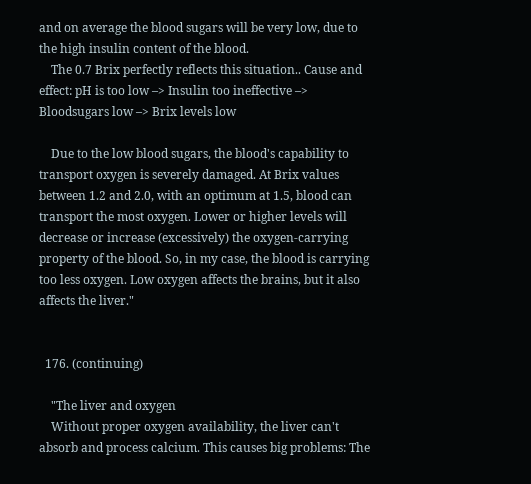and on average the blood sugars will be very low, due to the high insulin content of the blood.
    The 0.7 Brix perfectly reflects this situation.. Cause and effect: pH is too low –> Insulin too ineffective –> Bloodsugars low –> Brix levels low

    Due to the low blood sugars, the blood's capability to transport oxygen is severely damaged. At Brix values between 1.2 and 2.0, with an optimum at 1.5, blood can transport the most oxygen. Lower or higher levels will decrease or increase (excessively) the oxygen-carrying property of the blood. So, in my case, the blood is carrying too less oxygen. Low oxygen affects the brains, but it also affects the liver."


  176. (continuing)

    "The liver and oxygen
    Without proper oxygen availability, the liver can't absorb and process calcium. This causes big problems: The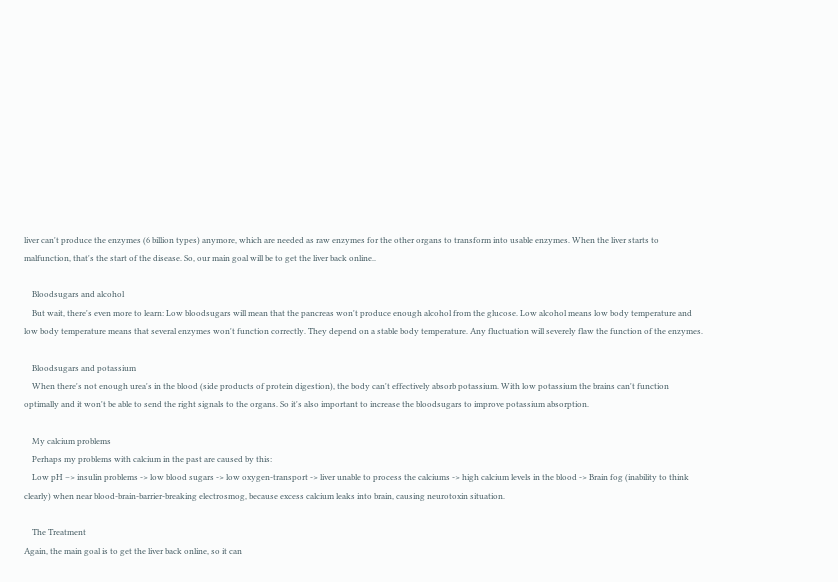liver can't produce the enzymes (6 billion types) anymore, which are needed as raw enzymes for the other organs to transform into usable enzymes. When the liver starts to malfunction, that's the start of the disease. So, our main goal will be to get the liver back online..

    Bloodsugars and alcohol
    But wait, there's even more to learn: Low bloodsugars will mean that the pancreas won't produce enough alcohol from the glucose. Low alcohol means low body temperature and low body temperature means that several enzymes won't function correctly. They depend on a stable body temperature. Any fluctuation will severely flaw the function of the enzymes.

    Bloodsugars and potassium
    When there's not enough urea's in the blood (side products of protein digestion), the body can't effectively absorb potassium. With low potassium the brains can't function optimally and it won't be able to send the right signals to the organs. So it's also important to increase the bloodsugars to improve potassium absorption.

    My calcium problems
    Perhaps my problems with calcium in the past are caused by this:
    Low pH –> insulin problems -> low blood sugars -> low oxygen-transport -> liver unable to process the calciums -> high calcium levels in the blood -> Brain fog (inability to think clearly) when near blood-brain-barrier-breaking electrosmog, because excess calcium leaks into brain, causing neurotoxin situation.

    The Treatment
Again, the main goal is to get the liver back online, so it can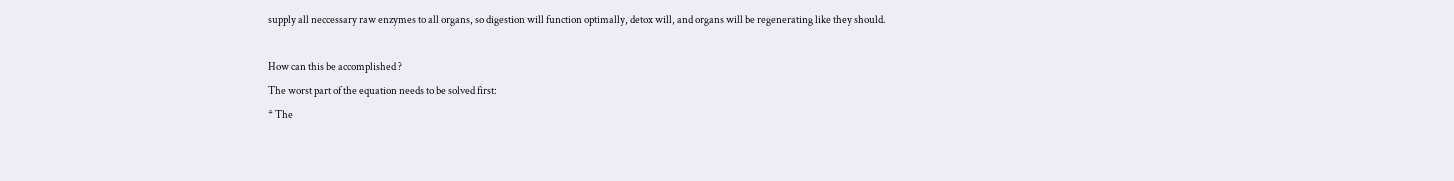supply all neccessary raw enzymes to all organs, so digestion will function optimally, detox will, and organs will be regenerating like they should.

How can this be accomplished ?
The worst part of the equation needs to be solved first:
* The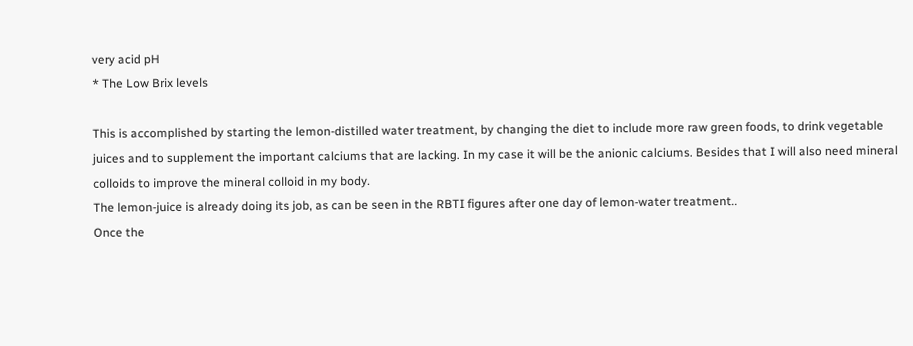very acid pH
* The Low Brix levels

This is accomplished by starting the lemon-distilled water treatment, by changing the diet to include more raw green foods, to drink vegetable juices and to supplement the important calciums that are lacking. In my case it will be the anionic calciums. Besides that I will also need mineral colloids to improve the mineral colloid in my body.
The lemon-juice is already doing its job, as can be seen in the RBTI figures after one day of lemon-water treatment..
Once the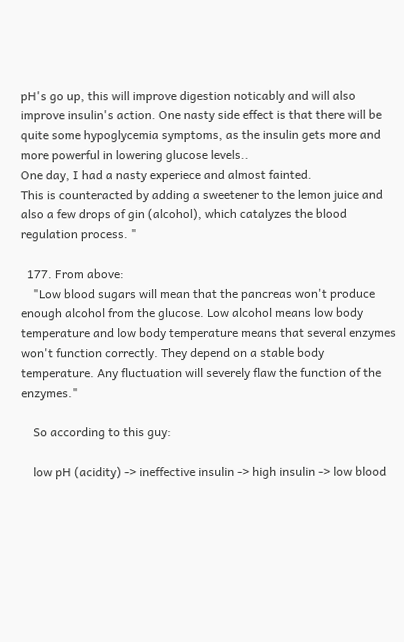pH's go up, this will improve digestion noticably and will also improve insulin's action. One nasty side effect is that there will be quite some hypoglycemia symptoms, as the insulin gets more and more powerful in lowering glucose levels..
One day, I had a nasty experiece and almost fainted.
This is counteracted by adding a sweetener to the lemon juice and also a few drops of gin (alcohol), which catalyzes the blood regulation process. "

  177. From above:
    "Low blood sugars will mean that the pancreas won't produce enough alcohol from the glucose. Low alcohol means low body temperature and low body temperature means that several enzymes won't function correctly. They depend on a stable body temperature. Any fluctuation will severely flaw the function of the enzymes."

    So according to this guy:

    low pH (acidity) -> ineffective insulin -> high insulin -> low blood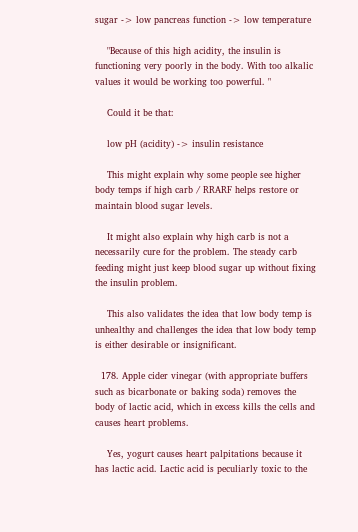sugar -> low pancreas function -> low temperature

    "Because of this high acidity, the insulin is functioning very poorly in the body. With too alkalic values it would be working too powerful. "

    Could it be that:

    low pH (acidity) -> insulin resistance

    This might explain why some people see higher body temps if high carb / RRARF helps restore or maintain blood sugar levels.

    It might also explain why high carb is not a necessarily cure for the problem. The steady carb feeding might just keep blood sugar up without fixing the insulin problem.

    This also validates the idea that low body temp is unhealthy and challenges the idea that low body temp is either desirable or insignificant.

  178. Apple cider vinegar (with appropriate buffers such as bicarbonate or baking soda) removes the body of lactic acid, which in excess kills the cells and causes heart problems.

    Yes, yogurt causes heart palpitations because it has lactic acid. Lactic acid is peculiarly toxic to the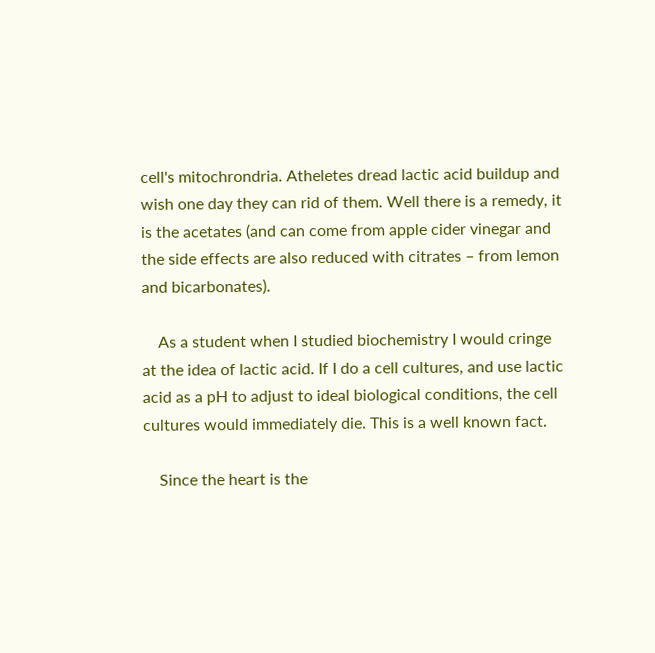cell's mitochrondria. Atheletes dread lactic acid buildup and wish one day they can rid of them. Well there is a remedy, it is the acetates (and can come from apple cider vinegar and the side effects are also reduced with citrates – from lemon and bicarbonates).

    As a student when I studied biochemistry I would cringe at the idea of lactic acid. If I do a cell cultures, and use lactic acid as a pH to adjust to ideal biological conditions, the cell cultures would immediately die. This is a well known fact.

    Since the heart is the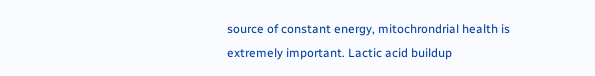source of constant energy, mitochrondrial health is extremely important. Lactic acid buildup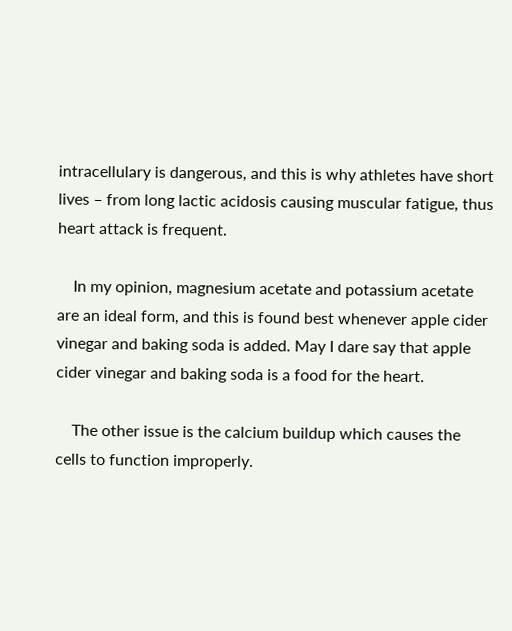intracellulary is dangerous, and this is why athletes have short lives – from long lactic acidosis causing muscular fatigue, thus heart attack is frequent.

    In my opinion, magnesium acetate and potassium acetate are an ideal form, and this is found best whenever apple cider vinegar and baking soda is added. May I dare say that apple cider vinegar and baking soda is a food for the heart.

    The other issue is the calcium buildup which causes the cells to function improperly.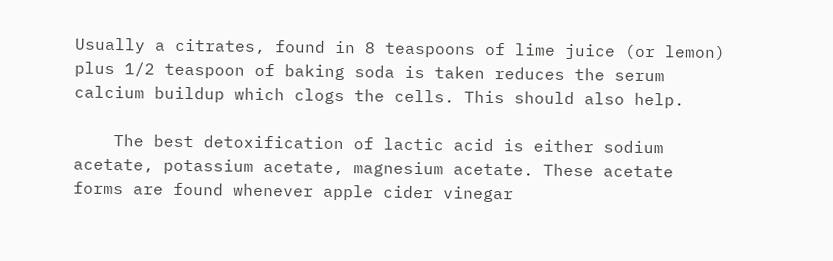Usually a citrates, found in 8 teaspoons of lime juice (or lemon) plus 1/2 teaspoon of baking soda is taken reduces the serum calcium buildup which clogs the cells. This should also help.

    The best detoxification of lactic acid is either sodium acetate, potassium acetate, magnesium acetate. These acetate forms are found whenever apple cider vinegar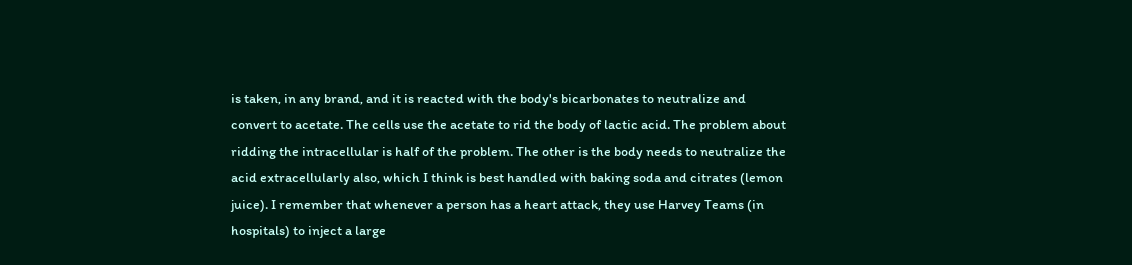is taken, in any brand, and it is reacted with the body's bicarbonates to neutralize and convert to acetate. The cells use the acetate to rid the body of lactic acid. The problem about ridding the intracellular is half of the problem. The other is the body needs to neutralize the acid extracellularly also, which I think is best handled with baking soda and citrates (lemon juice). I remember that whenever a person has a heart attack, they use Harvey Teams (in hospitals) to inject a large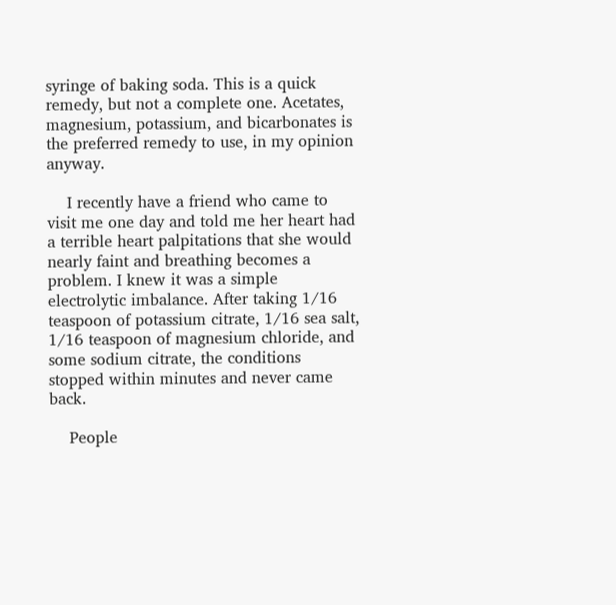syringe of baking soda. This is a quick remedy, but not a complete one. Acetates, magnesium, potassium, and bicarbonates is the preferred remedy to use, in my opinion anyway.

    I recently have a friend who came to visit me one day and told me her heart had a terrible heart palpitations that she would nearly faint and breathing becomes a problem. I knew it was a simple electrolytic imbalance. After taking 1/16 teaspoon of potassium citrate, 1/16 sea salt, 1/16 teaspoon of magnesium chloride, and some sodium citrate, the conditions stopped within minutes and never came back.

    People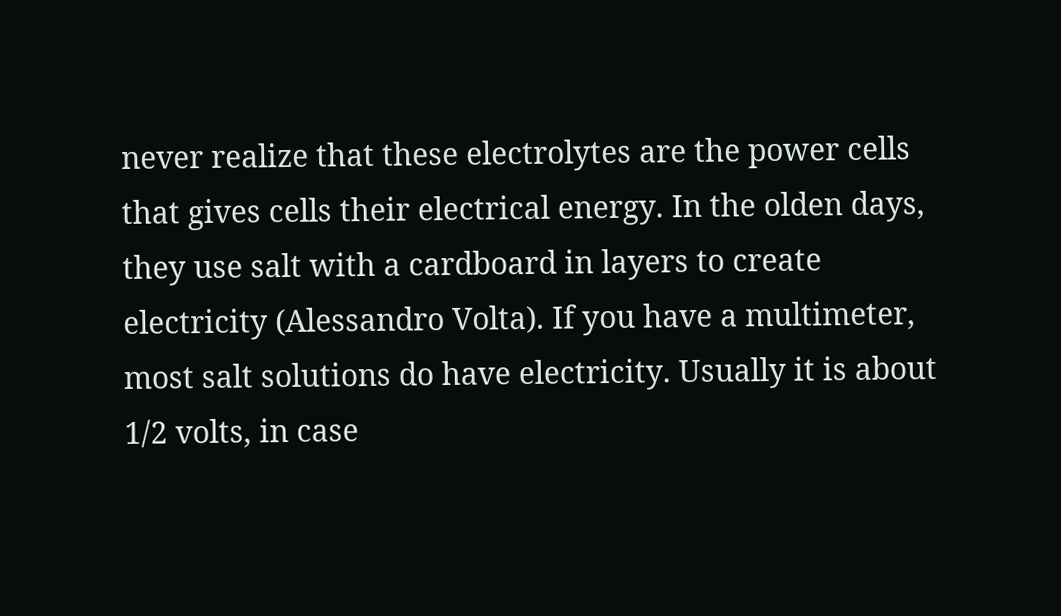never realize that these electrolytes are the power cells that gives cells their electrical energy. In the olden days, they use salt with a cardboard in layers to create electricity (Alessandro Volta). If you have a multimeter, most salt solutions do have electricity. Usually it is about 1/2 volts, in case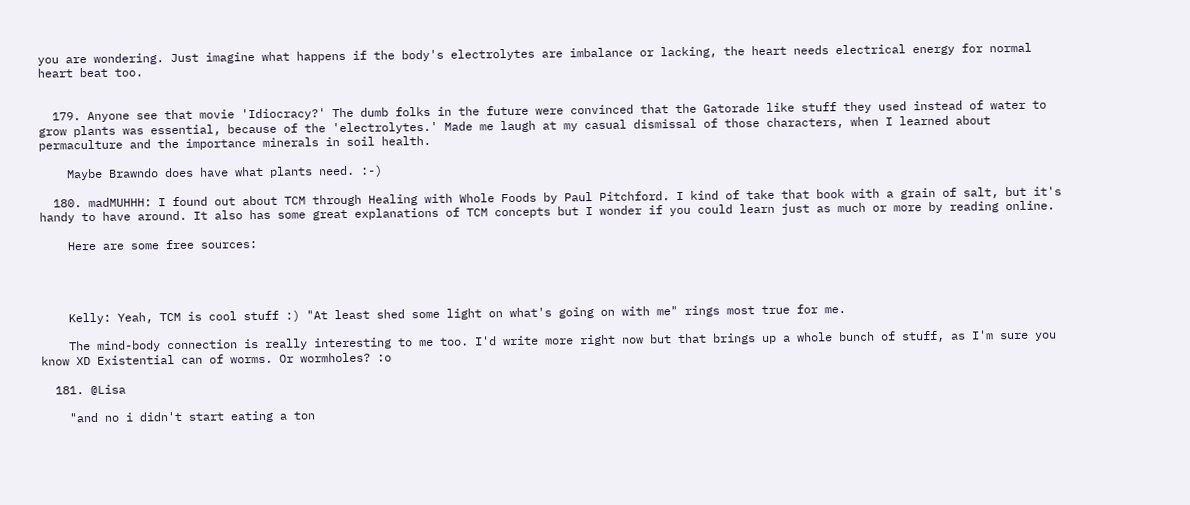you are wondering. Just imagine what happens if the body's electrolytes are imbalance or lacking, the heart needs electrical energy for normal heart beat too.


  179. Anyone see that movie 'Idiocracy?' The dumb folks in the future were convinced that the Gatorade like stuff they used instead of water to grow plants was essential, because of the 'electrolytes.' Made me laugh at my casual dismissal of those characters, when I learned about permaculture and the importance minerals in soil health.

    Maybe Brawndo does have what plants need. :-)

  180. madMUHHH: I found out about TCM through Healing with Whole Foods by Paul Pitchford. I kind of take that book with a grain of salt, but it's handy to have around. It also has some great explanations of TCM concepts but I wonder if you could learn just as much or more by reading online.

    Here are some free sources:




    Kelly: Yeah, TCM is cool stuff :) "At least shed some light on what's going on with me" rings most true for me.

    The mind-body connection is really interesting to me too. I'd write more right now but that brings up a whole bunch of stuff, as I'm sure you know XD Existential can of worms. Or wormholes? :o

  181. @Lisa

    "and no i didn't start eating a ton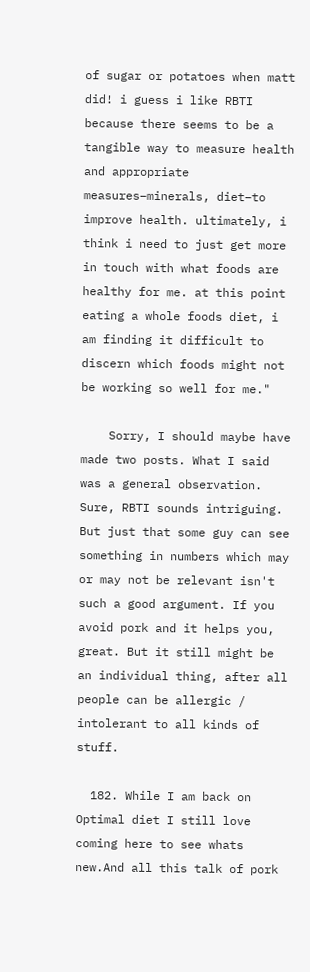of sugar or potatoes when matt did! i guess i like RBTI because there seems to be a tangible way to measure health and appropriate measures–minerals, diet–to improve health. ultimately, i think i need to just get more in touch with what foods are healthy for me. at this point eating a whole foods diet, i am finding it difficult to discern which foods might not be working so well for me."

    Sorry, I should maybe have made two posts. What I said was a general observation. Sure, RBTI sounds intriguing. But just that some guy can see something in numbers which may or may not be relevant isn't such a good argument. If you avoid pork and it helps you, great. But it still might be an individual thing, after all people can be allergic / intolerant to all kinds of stuff.

  182. While I am back on Optimal diet I still love coming here to see whats new.And all this talk of pork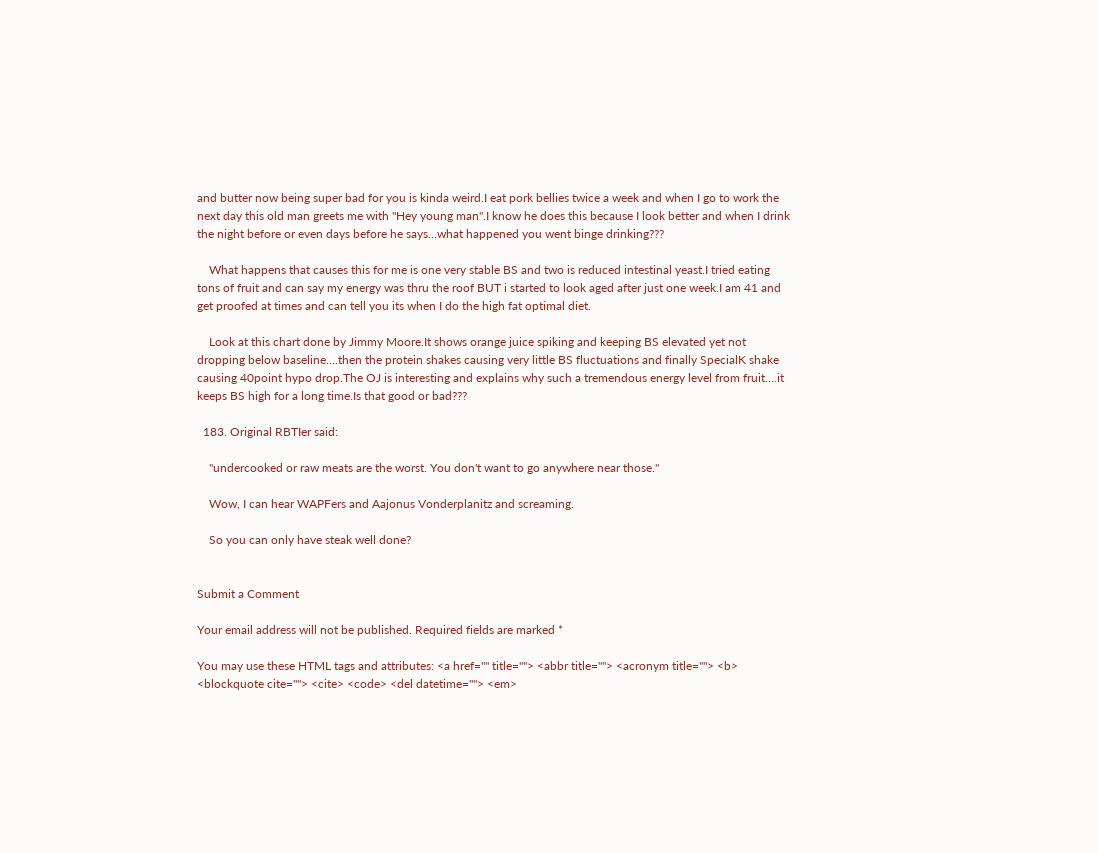and butter now being super bad for you is kinda weird.I eat pork bellies twice a week and when I go to work the next day this old man greets me with "Hey young man".I know he does this because I look better and when I drink the night before or even days before he says…what happened you went binge drinking???

    What happens that causes this for me is one very stable BS and two is reduced intestinal yeast.I tried eating tons of fruit and can say my energy was thru the roof BUT i started to look aged after just one week.I am 41 and get proofed at times and can tell you its when I do the high fat optimal diet.

    Look at this chart done by Jimmy Moore.It shows orange juice spiking and keeping BS elevated yet not dropping below baseline….then the protein shakes causing very little BS fluctuations and finally SpecialK shake causing 40point hypo drop.The OJ is interesting and explains why such a tremendous energy level from fruit….it keeps BS high for a long time.Is that good or bad???

  183. Original RBTIer said:

    "undercooked or raw meats are the worst. You don't want to go anywhere near those."

    Wow, I can hear WAPFers and Aajonus Vonderplanitz and screaming.

    So you can only have steak well done?


Submit a Comment

Your email address will not be published. Required fields are marked *

You may use these HTML tags and attributes: <a href="" title=""> <abbr title=""> <acronym title=""> <b> <blockquote cite=""> <cite> <code> <del datetime=""> <em>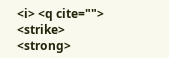<i> <q cite=""> <strike> <strong>